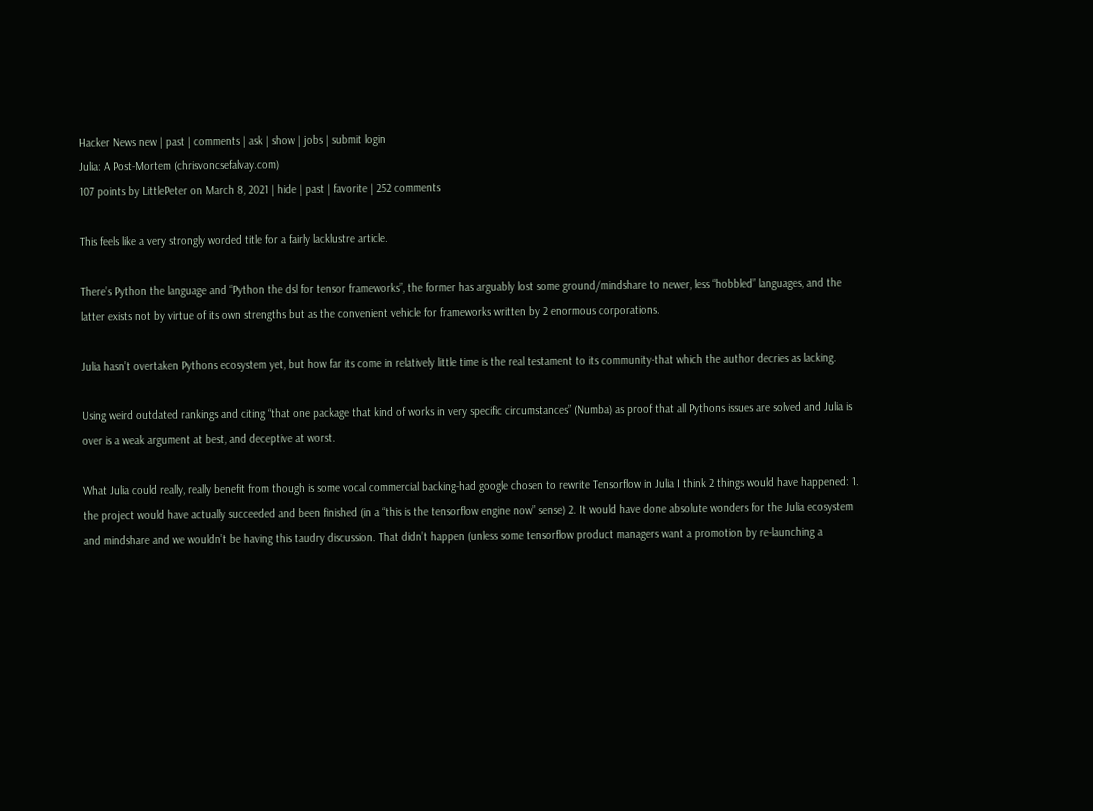Hacker News new | past | comments | ask | show | jobs | submit login
Julia: A Post-Mortem (chrisvoncsefalvay.com)
107 points by LittlePeter on March 8, 2021 | hide | past | favorite | 252 comments

This feels like a very strongly worded title for a fairly lacklustre article.

There’s Python the language and “Python the dsl for tensor frameworks”, the former has arguably lost some ground/mindshare to newer, less “hobbled” languages, and the latter exists not by virtue of its own strengths but as the convenient vehicle for frameworks written by 2 enormous corporations.

Julia hasn’t overtaken Pythons ecosystem yet, but how far its come in relatively little time is the real testament to its community-that which the author decries as lacking.

Using weird outdated rankings and citing “that one package that kind of works in very specific circumstances” (Numba) as proof that all Pythons issues are solved and Julia is over is a weak argument at best, and deceptive at worst.

What Julia could really, really benefit from though is some vocal commercial backing-had google chosen to rewrite Tensorflow in Julia I think 2 things would have happened: 1. the project would have actually succeeded and been finished (in a “this is the tensorflow engine now” sense) 2. It would have done absolute wonders for the Julia ecosystem and mindshare and we wouldn’t be having this taudry discussion. That didn’t happen (unless some tensorflow product managers want a promotion by re-launching a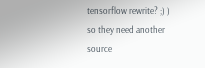tensorflow rewrite? ;) ) so they need another source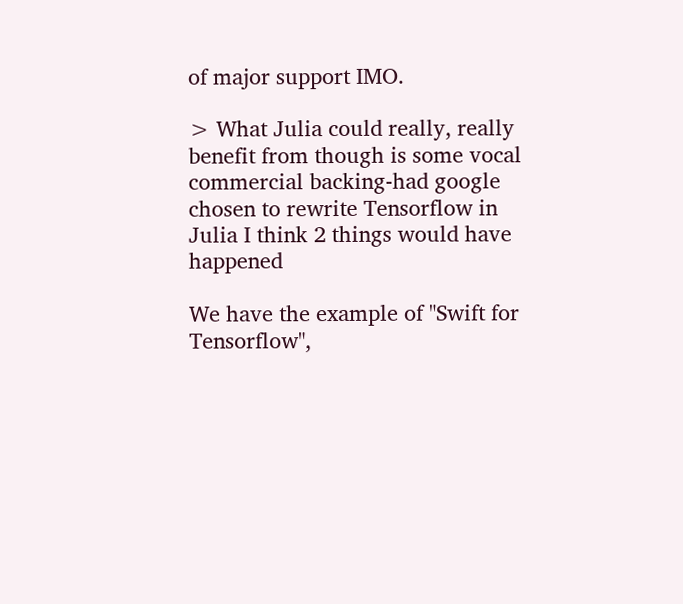of major support IMO.

> What Julia could really, really benefit from though is some vocal commercial backing-had google chosen to rewrite Tensorflow in Julia I think 2 things would have happened

We have the example of "Swift for Tensorflow",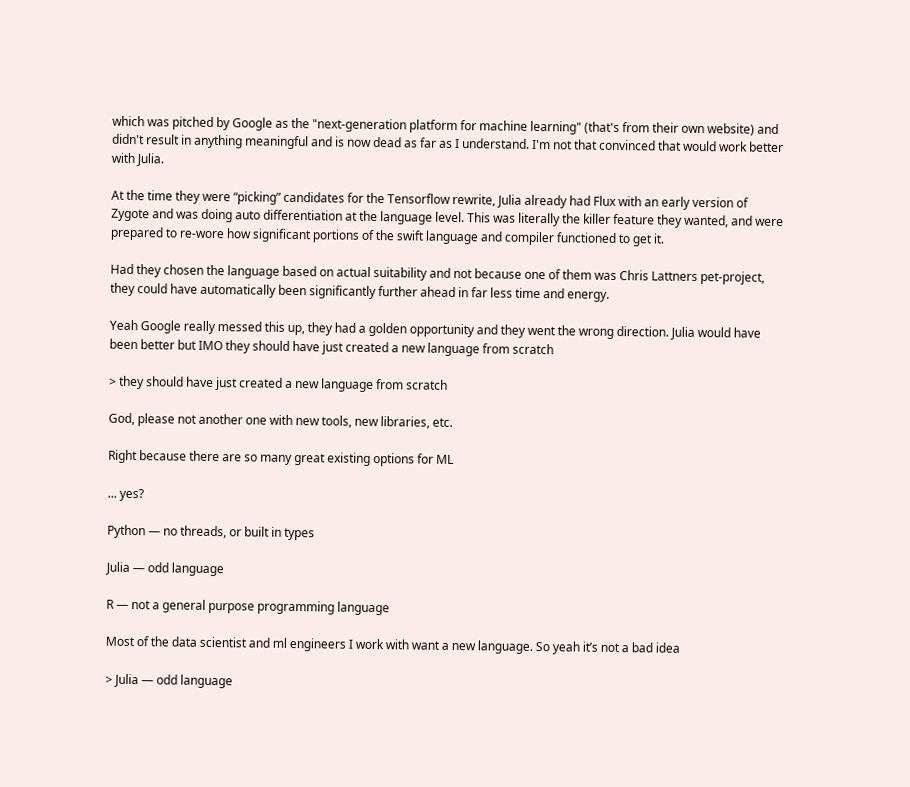which was pitched by Google as the "next-generation platform for machine learning" (that's from their own website) and didn't result in anything meaningful and is now dead as far as I understand. I'm not that convinced that would work better with Julia.

At the time they were “picking” candidates for the Tensorflow rewrite, Julia already had Flux with an early version of Zygote and was doing auto differentiation at the language level. This was literally the killer feature they wanted, and were prepared to re-wore how significant portions of the swift language and compiler functioned to get it.

Had they chosen the language based on actual suitability and not because one of them was Chris Lattners pet-project, they could have automatically been significantly further ahead in far less time and energy.

Yeah Google really messed this up, they had a golden opportunity and they went the wrong direction. Julia would have been better but IMO they should have just created a new language from scratch

> they should have just created a new language from scratch

God, please not another one with new tools, new libraries, etc.

Right because there are so many great existing options for ML

... yes?

Python — no threads, or built in types

Julia — odd language

R — not a general purpose programming language

Most of the data scientist and ml engineers I work with want a new language. So yeah it’s not a bad idea

> Julia — odd language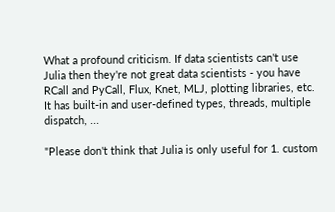What a profound criticism. If data scientists can't use Julia then they're not great data scientists - you have RCall and PyCall, Flux, Knet, MLJ, plotting libraries, etc. It has built-in and user-defined types, threads, multiple dispatch, ...

"Please don't think that Julia is only useful for 1. custom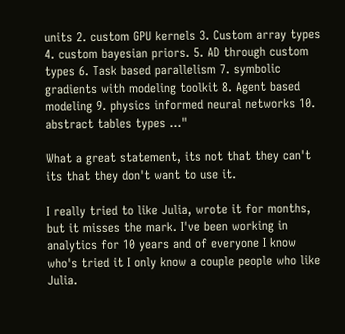units 2. custom GPU kernels 3. Custom array types 4. custom bayesian priors. 5. AD through custom types 6. Task based parallelism 7. symbolic gradients with modeling toolkit 8. Agent based modeling 9. physics informed neural networks 10. abstract tables types ..."

What a great statement, its not that they can't its that they don't want to use it.

I really tried to like Julia, wrote it for months, but it misses the mark. I've been working in analytics for 10 years and of everyone I know who's tried it I only know a couple people who like Julia.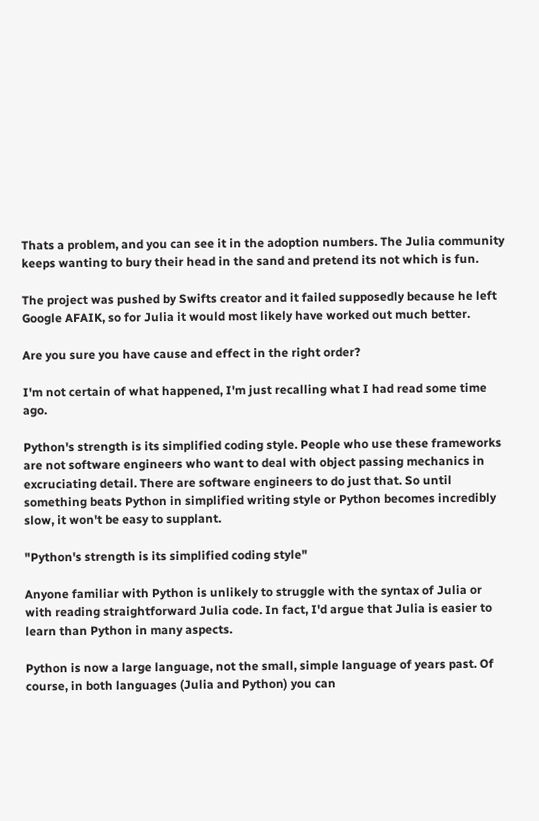Thats a problem, and you can see it in the adoption numbers. The Julia community keeps wanting to bury their head in the sand and pretend its not which is fun.

The project was pushed by Swifts creator and it failed supposedly because he left Google AFAIK, so for Julia it would most likely have worked out much better.

Are you sure you have cause and effect in the right order?

I'm not certain of what happened, I'm just recalling what I had read some time ago.

Python's strength is its simplified coding style. People who use these frameworks are not software engineers who want to deal with object passing mechanics in excruciating detail. There are software engineers to do just that. So until something beats Python in simplified writing style or Python becomes incredibly slow, it won't be easy to supplant.

"Python's strength is its simplified coding style"

Anyone familiar with Python is unlikely to struggle with the syntax of Julia or with reading straightforward Julia code. In fact, I'd argue that Julia is easier to learn than Python in many aspects.

Python is now a large language, not the small, simple language of years past. Of course, in both languages (Julia and Python) you can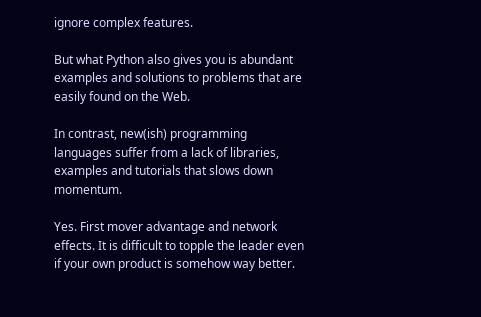ignore complex features.

But what Python also gives you is abundant examples and solutions to problems that are easily found on the Web.

In contrast, new(ish) programming languages suffer from a lack of libraries, examples and tutorials that slows down momentum.

Yes. First mover advantage and network effects. It is difficult to topple the leader even if your own product is somehow way better.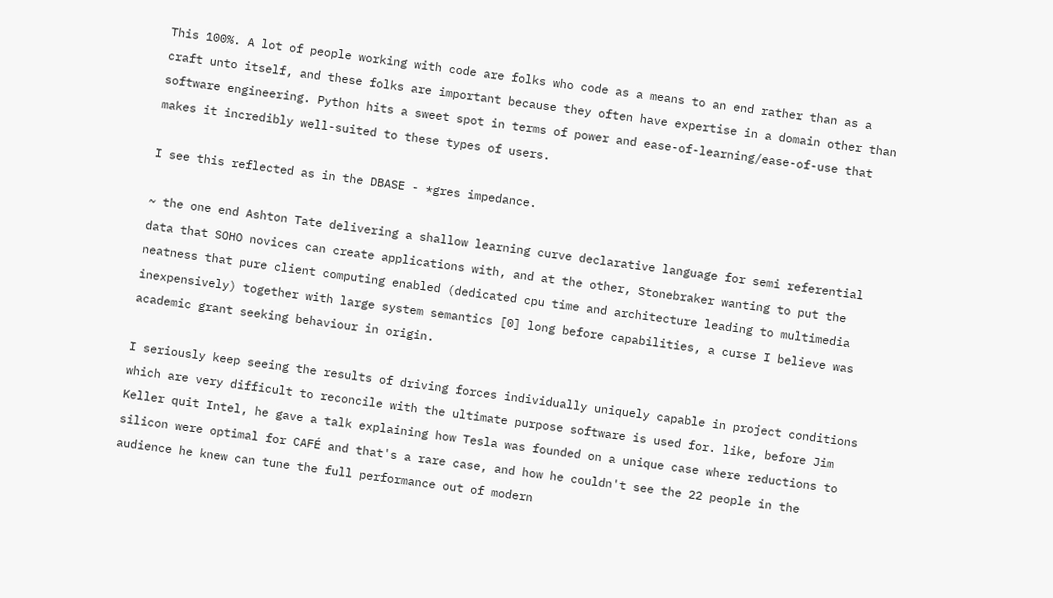This 100%. A lot of people working with code are folks who code as a means to an end rather than as a craft unto itself, and these folks are important because they often have expertise in a domain other than software engineering. Python hits a sweet spot in terms of power and ease-of-learning/ease-of-use that makes it incredibly well-suited to these types of users.

I see this reflected as in the DBASE - *gres impedance.

~ the one end Ashton Tate delivering a shallow learning curve declarative language for semi referential data that SOHO novices can create applications with, and at the other, Stonebraker wanting to put the neatness that pure client computing enabled (dedicated cpu time and architecture leading to multimedia inexpensively) together with large system semantics [0] long before capabilities, a curse I believe was academic grant seeking behaviour in origin.

I seriously keep seeing the results of driving forces individually uniquely capable in project conditions which are very difficult to reconcile with the ultimate purpose software is used for. like, before Jim Keller quit Intel, he gave a talk explaining how Tesla was founded on a unique case where reductions to silicon were optimal for CAFÉ and that's a rare case, and how he couldn't see the 22 people in the audience he knew can tune the full performance out of modern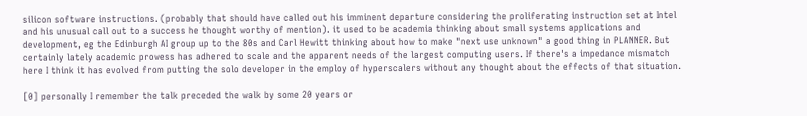silicon software instructions. (probably that should have called out his imminent departure considering the proliferating instruction set at Intel and his unusual call out to a success he thought worthy of mention). it used to be academia thinking about small systems applications and development, eg the Edinburgh AI group up to the 80s and Carl Hewitt thinking about how to make "next use unknown" a good thing in PLANNER. But certainly lately academic prowess has adhered to scale and the apparent needs of the largest computing users. If there's a impedance mismatch here I think it has evolved from putting the solo developer in the employ of hyperscalers without any thought about the effects of that situation.

[0] personally I remember the talk preceded the walk by some 20 years or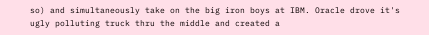so) and simultaneously take on the big iron boys at IBM. Oracle drove it's ugly polluting truck thru the middle and created a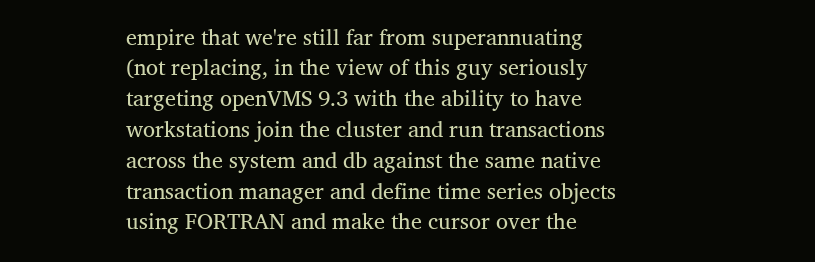empire that we're still far from superannuating (not replacing, in the view of this guy seriously targeting openVMS 9.3 with the ability to have workstations join the cluster and run transactions across the system and db against the same native transaction manager and define time series objects using FORTRAN and make the cursor over the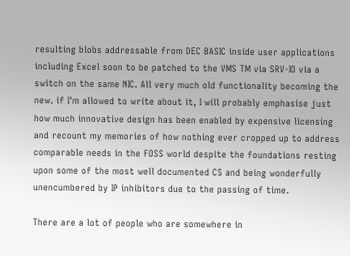resulting blobs addressable from DEC BASIC inside user applications including Excel soon to be patched to the VMS TM via SRV-IO via a switch on the same NIC. All very much old functionality becoming the new. if I'm allowed to write about it, I will probably emphasise just how much innovative design has been enabled by expensive licensing and recount my memories of how nothing ever cropped up to address comparable needs in the FOSS world despite the foundations resting upon some of the most well documented CS and being wonderfully unencumbered by IP inhibitors due to the passing of time.

There are a lot of people who are somewhere in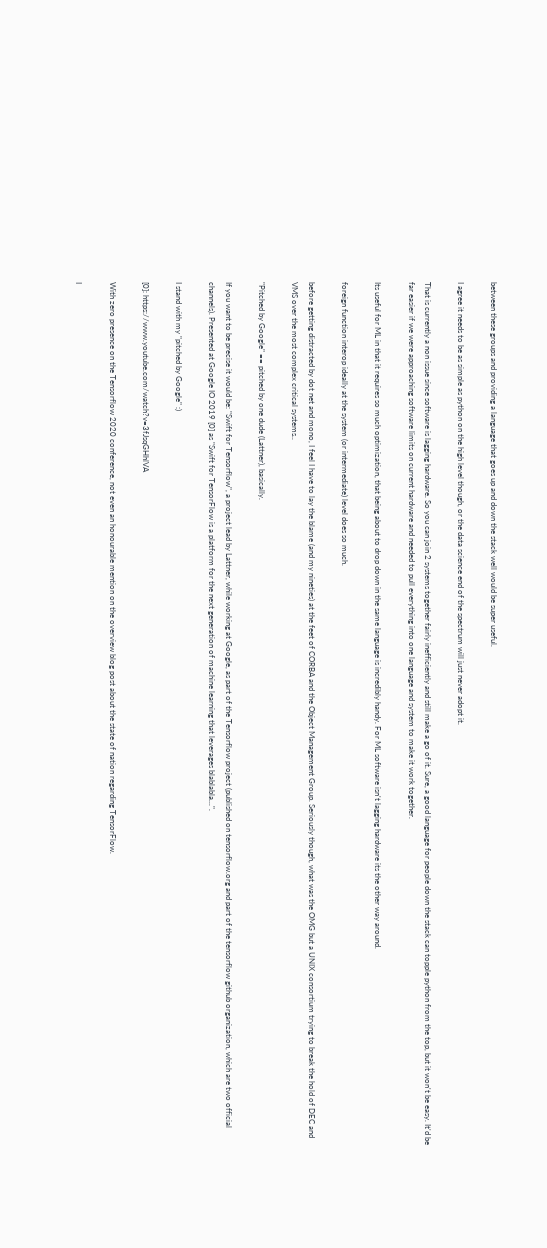between these groups and providing a language that goes up and down the stack well would be super useful.

I agree it needs to be as simple as python on the high level though, or the data science end of the spectrum will just never adopt it.

That is currently a non issue since software is lagging hardware. So you can join 2 systems together fairly inefficiently and still make a go of it. Sure, a good language for people down the stack can topple python from the top, but it won't be easy. It'd be far easier if we were approaching software limits on current hardware and needed to pull everything into one language and system to make it work together.

Its useful for ML in that it requires so much optimization, that being about to drop down in the same language is incredibly handy. For ML software isn't lagging hardware its the other way around.

foreign function interop ideally at the system (or intermediate) level does so much.

before getting distracted by dot net and mono, I feel I have to lay the blame (and my nineties) at the feet of CORBA and the Object Management Group. Seriously though, what was the OMG but a UNIX consortium trying to break the hold of DEC and VMS over the most complex critical systems..

"Pitched by Google" == pitched by one dude (Lattner), basically.

If you want to be precise it would be: "Swift for Tensorflow", a project lead by Lattner, while working at Google, as part of the Tensorflow project (published on tensorflow.org and part of the tensorflow github organization, which are two official channels). Presented at Google IO 2019 [0] as "Swift for TensorFlow is a platform for the next generation of machine learning that leverages blablabla...".

I stand with my "pitched by Google" :)

[0]: https://www.youtube.com/watch?v=3fJsqGHhlVA

With zero presence on the Tensorflow 2020 conference, not even an honourable mention on the overview blog post about the state of nation regarding TensorFlow.

I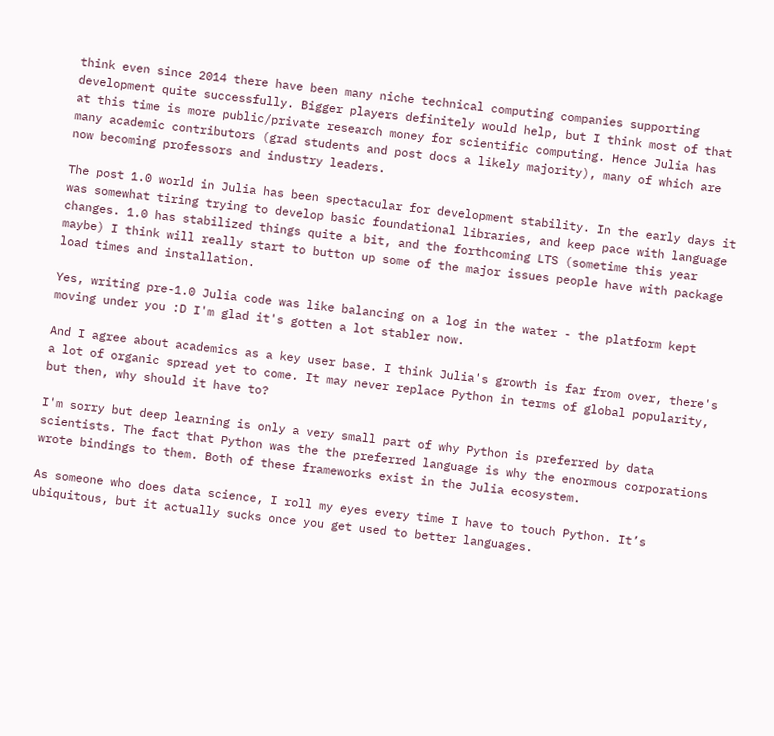think even since 2014 there have been many niche technical computing companies supporting development quite successfully. Bigger players definitely would help, but I think most of that at this time is more public/private research money for scientific computing. Hence Julia has many academic contributors (grad students and post docs a likely majority), many of which are now becoming professors and industry leaders.

The post 1.0 world in Julia has been spectacular for development stability. In the early days it was somewhat tiring trying to develop basic foundational libraries, and keep pace with language changes. 1.0 has stabilized things quite a bit, and the forthcoming LTS (sometime this year maybe) I think will really start to button up some of the major issues people have with package load times and installation.

Yes, writing pre-1.0 Julia code was like balancing on a log in the water - the platform kept moving under you :D I'm glad it's gotten a lot stabler now.

And I agree about academics as a key user base. I think Julia's growth is far from over, there's a lot of organic spread yet to come. It may never replace Python in terms of global popularity, but then, why should it have to?

I'm sorry but deep learning is only a very small part of why Python is preferred by data scientists. The fact that Python was the the preferred language is why the enormous corporations wrote bindings to them. Both of these frameworks exist in the Julia ecosystem.

As someone who does data science, I roll my eyes every time I have to touch Python. It’s ubiquitous, but it actually sucks once you get used to better languages.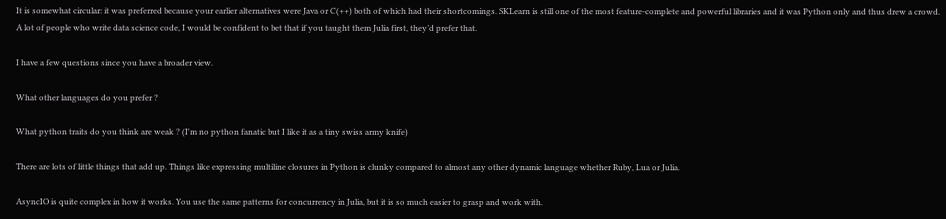It is somewhat circular: it was preferred because your earlier alternatives were Java or C(++) both of which had their shortcomings. SKLearn is still one of the most feature-complete and powerful libraries and it was Python only and thus drew a crowd. A lot of people who write data science code, I would be confident to bet that if you taught them Julia first, they’d prefer that.

I have a few questions since you have a broader view.

What other languages do you prefer ?

What python traits do you think are weak ? (I'm no python fanatic but I like it as a tiny swiss army knife)

There are lots of little things that add up. Things like expressing multiline closures in Python is clunky compared to almost any other dynamic language whether Ruby, Lua or Julia.

AsyncIO is quite complex in how it works. You use the same patterns for concurrency in Julia, but it is so much easier to grasp and work with.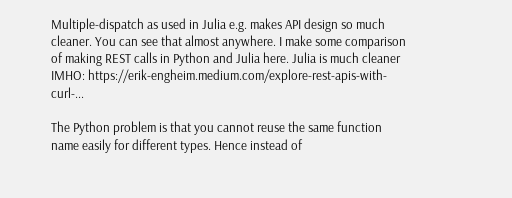Multiple-dispatch as used in Julia e.g. makes API design so much cleaner. You can see that almost anywhere. I make some comparison of making REST calls in Python and Julia here. Julia is much cleaner IMHO: https://erik-engheim.medium.com/explore-rest-apis-with-curl-...

The Python problem is that you cannot reuse the same function name easily for different types. Hence instead of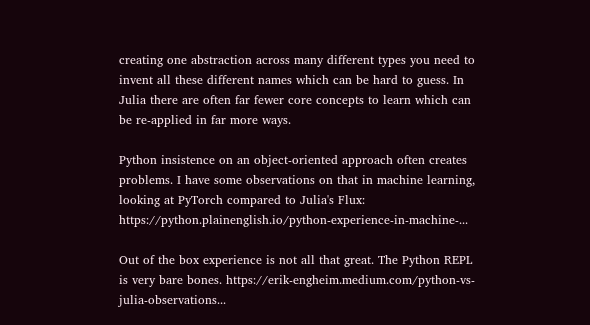creating one abstraction across many different types you need to invent all these different names which can be hard to guess. In Julia there are often far fewer core concepts to learn which can be re-applied in far more ways.

Python insistence on an object-oriented approach often creates problems. I have some observations on that in machine learning, looking at PyTorch compared to Julia's Flux: https://python.plainenglish.io/python-experience-in-machine-...

Out of the box experience is not all that great. The Python REPL is very bare bones. https://erik-engheim.medium.com/python-vs-julia-observations...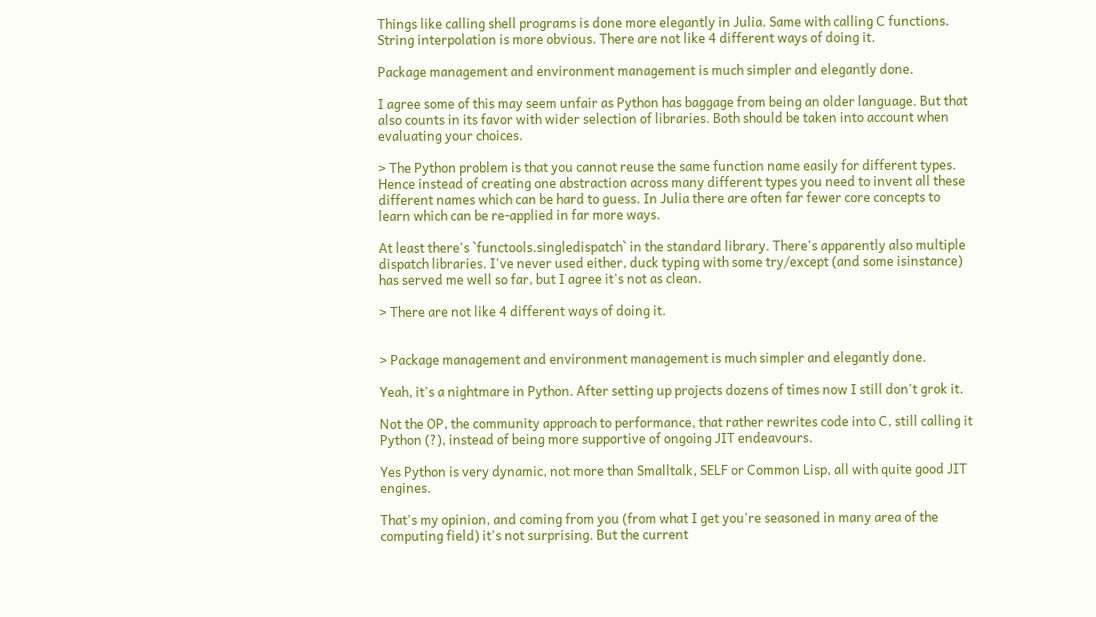Things like calling shell programs is done more elegantly in Julia. Same with calling C functions. String interpolation is more obvious. There are not like 4 different ways of doing it.

Package management and environment management is much simpler and elegantly done.

I agree some of this may seem unfair as Python has baggage from being an older language. But that also counts in its favor with wider selection of libraries. Both should be taken into account when evaluating your choices.

> The Python problem is that you cannot reuse the same function name easily for different types. Hence instead of creating one abstraction across many different types you need to invent all these different names which can be hard to guess. In Julia there are often far fewer core concepts to learn which can be re-applied in far more ways.

At least there's `functools.singledispatch` in the standard library. There's apparently also multiple dispatch libraries. I've never used either, duck typing with some try/except (and some isinstance) has served me well so far, but I agree it's not as clean.

> There are not like 4 different ways of doing it.


> Package management and environment management is much simpler and elegantly done.

Yeah, it's a nightmare in Python. After setting up projects dozens of times now I still don't grok it.

Not the OP, the community approach to performance, that rather rewrites code into C, still calling it Python (?), instead of being more supportive of ongoing JIT endeavours.

Yes Python is very dynamic, not more than Smalltalk, SELF or Common Lisp, all with quite good JIT engines.

That's my opinion, and coming from you (from what I get you're seasoned in many area of the computing field) it's not surprising. But the current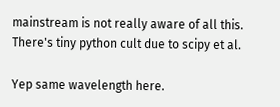mainstream is not really aware of all this. There's tiny python cult due to scipy et al.

Yep same wavelength here.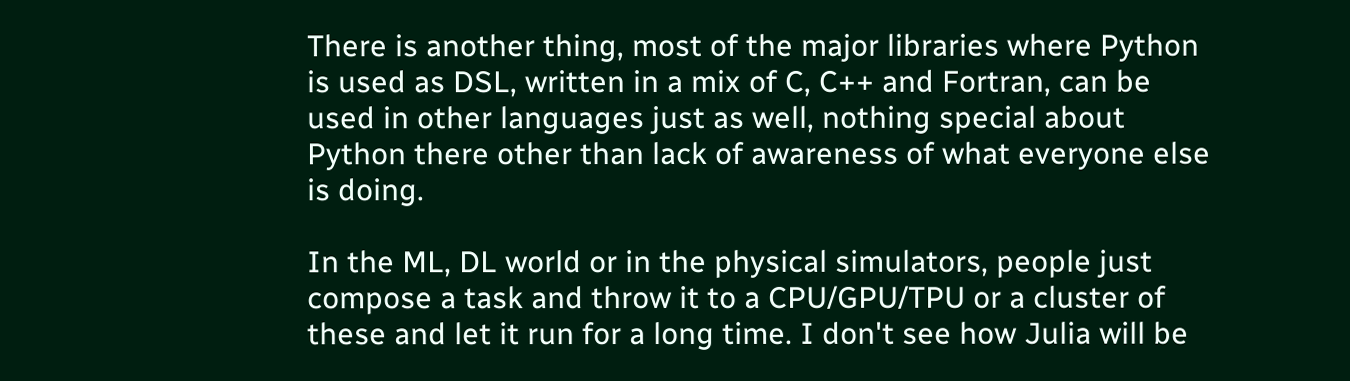There is another thing, most of the major libraries where Python is used as DSL, written in a mix of C, C++ and Fortran, can be used in other languages just as well, nothing special about Python there other than lack of awareness of what everyone else is doing.

In the ML, DL world or in the physical simulators, people just compose a task and throw it to a CPU/GPU/TPU or a cluster of these and let it run for a long time. I don't see how Julia will be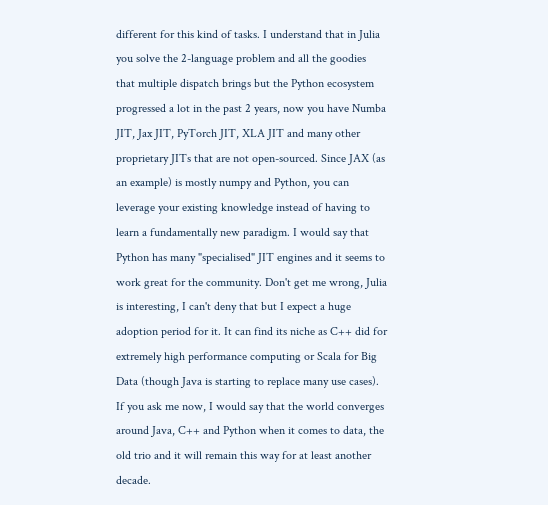different for this kind of tasks. I understand that in Julia you solve the 2-language problem and all the goodies that multiple dispatch brings but the Python ecosystem progressed a lot in the past 2 years, now you have Numba JIT, Jax JIT, PyTorch JIT, XLA JIT and many other proprietary JITs that are not open-sourced. Since JAX (as an example) is mostly numpy and Python, you can leverage your existing knowledge instead of having to learn a fundamentally new paradigm. I would say that Python has many "specialised" JIT engines and it seems to work great for the community. Don't get me wrong, Julia is interesting, I can't deny that but I expect a huge adoption period for it. It can find its niche as C++ did for extremely high performance computing or Scala for Big Data (though Java is starting to replace many use cases). If you ask me now, I would say that the world converges around Java, C++ and Python when it comes to data, the old trio and it will remain this way for at least another decade.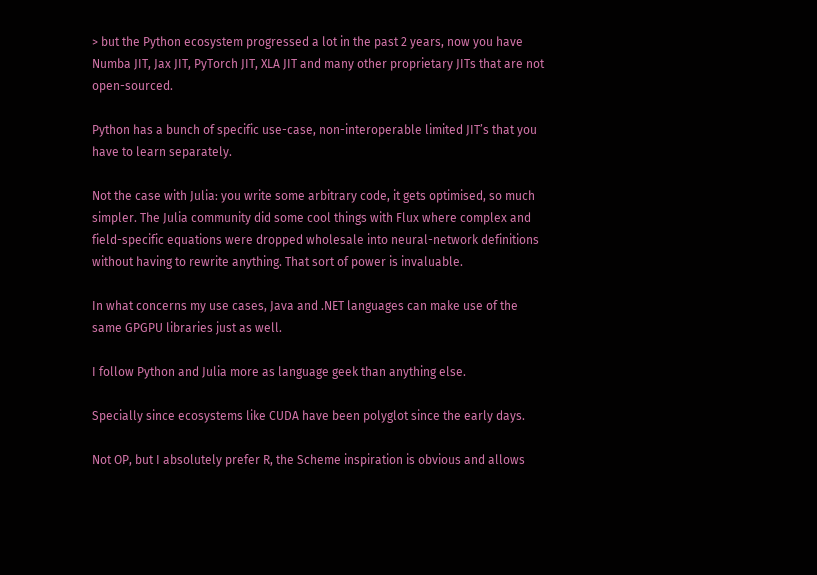> but the Python ecosystem progressed a lot in the past 2 years, now you have Numba JIT, Jax JIT, PyTorch JIT, XLA JIT and many other proprietary JITs that are not open-sourced.

Python has a bunch of specific use-case, non-interoperable limited JIT’s that you have to learn separately.

Not the case with Julia: you write some arbitrary code, it gets optimised, so much simpler. The Julia community did some cool things with Flux where complex and field-specific equations were dropped wholesale into neural-network definitions without having to rewrite anything. That sort of power is invaluable.

In what concerns my use cases, Java and .NET languages can make use of the same GPGPU libraries just as well.

I follow Python and Julia more as language geek than anything else.

Specially since ecosystems like CUDA have been polyglot since the early days.

Not OP, but I absolutely prefer R, the Scheme inspiration is obvious and allows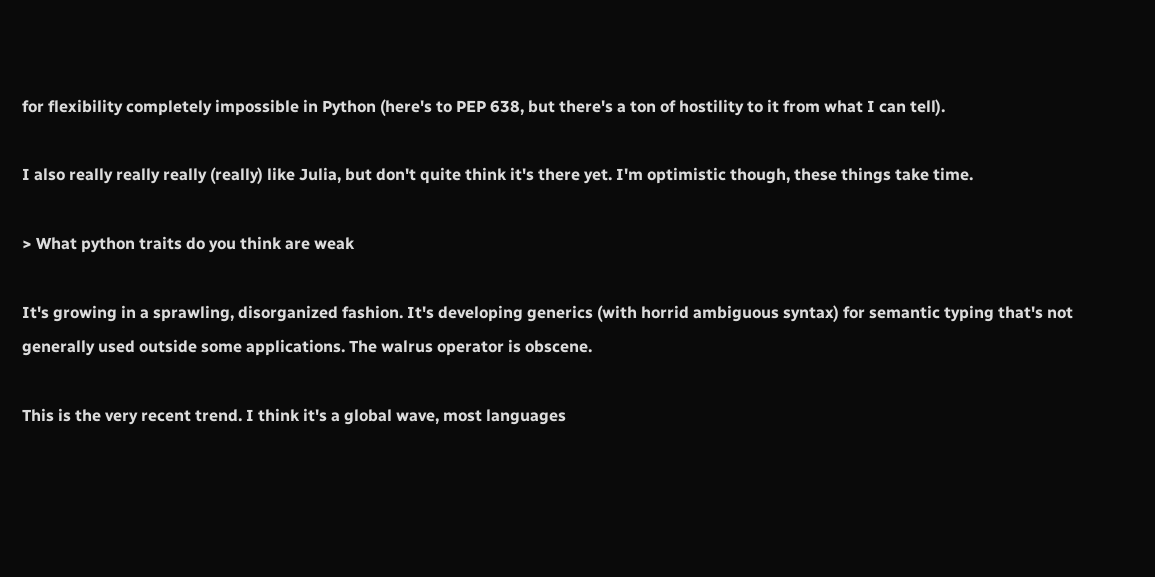for flexibility completely impossible in Python (here's to PEP 638, but there's a ton of hostility to it from what I can tell).

I also really really really (really) like Julia, but don't quite think it's there yet. I'm optimistic though, these things take time.

> What python traits do you think are weak

It's growing in a sprawling, disorganized fashion. It's developing generics (with horrid ambiguous syntax) for semantic typing that's not generally used outside some applications. The walrus operator is obscene.

This is the very recent trend. I think it's a global wave, most languages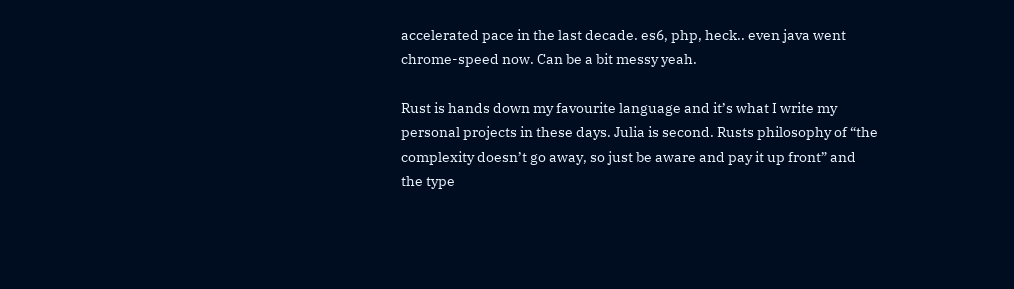accelerated pace in the last decade. es6, php, heck.. even java went chrome-speed now. Can be a bit messy yeah.

Rust is hands down my favourite language and it’s what I write my personal projects in these days. Julia is second. Rusts philosophy of “the complexity doesn’t go away, so just be aware and pay it up front” and the type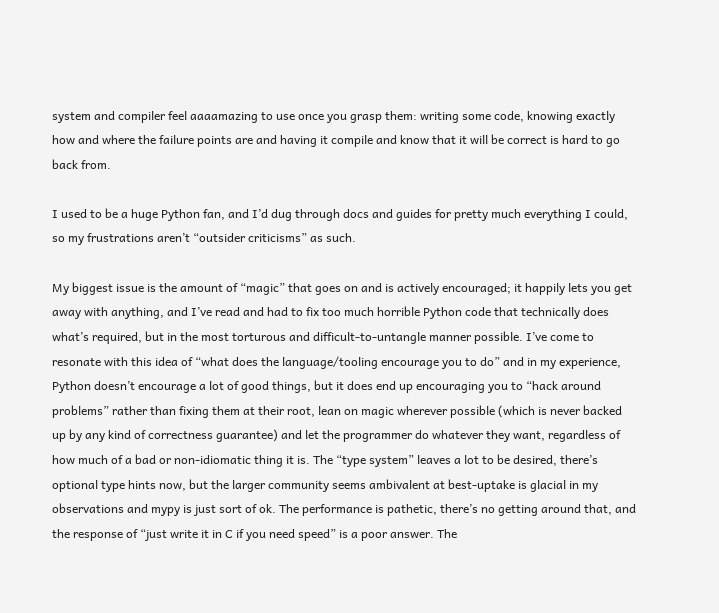system and compiler feel aaaamazing to use once you grasp them: writing some code, knowing exactly how and where the failure points are and having it compile and know that it will be correct is hard to go back from.

I used to be a huge Python fan, and I’d dug through docs and guides for pretty much everything I could, so my frustrations aren’t “outsider criticisms” as such.

My biggest issue is the amount of “magic” that goes on and is actively encouraged; it happily lets you get away with anything, and I’ve read and had to fix too much horrible Python code that technically does what’s required, but in the most torturous and difficult-to-untangle manner possible. I’ve come to resonate with this idea of “what does the language/tooling encourage you to do” and in my experience, Python doesn’t encourage a lot of good things, but it does end up encouraging you to “hack around problems” rather than fixing them at their root, lean on magic wherever possible (which is never backed up by any kind of correctness guarantee) and let the programmer do whatever they want, regardless of how much of a bad or non-idiomatic thing it is. The “type system” leaves a lot to be desired, there’s optional type hints now, but the larger community seems ambivalent at best-uptake is glacial in my observations and mypy is just sort of ok. The performance is pathetic, there’s no getting around that, and the response of “just write it in C if you need speed” is a poor answer. The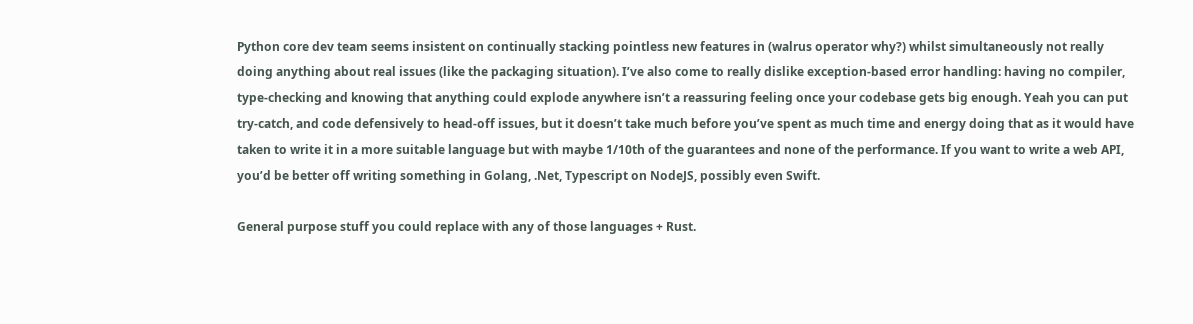Python core dev team seems insistent on continually stacking pointless new features in (walrus operator why?) whilst simultaneously not really doing anything about real issues (like the packaging situation). I’ve also come to really dislike exception-based error handling: having no compiler, type-checking and knowing that anything could explode anywhere isn’t a reassuring feeling once your codebase gets big enough. Yeah you can put try-catch, and code defensively to head-off issues, but it doesn’t take much before you’ve spent as much time and energy doing that as it would have taken to write it in a more suitable language but with maybe 1/10th of the guarantees and none of the performance. If you want to write a web API, you’d be better off writing something in Golang, .Net, Typescript on NodeJS, possibly even Swift.

General purpose stuff you could replace with any of those languages + Rust.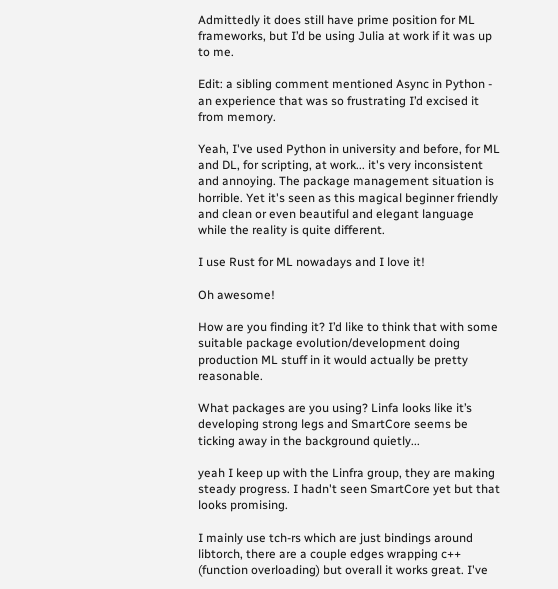Admittedly it does still have prime position for ML frameworks, but I’d be using Julia at work if it was up to me.

Edit: a sibling comment mentioned Async in Python - an experience that was so frustrating I’d excised it from memory.

Yeah, I've used Python in university and before, for ML and DL, for scripting, at work... it's very inconsistent and annoying. The package management situation is horrible. Yet it's seen as this magical beginner friendly and clean or even beautiful and elegant language while the reality is quite different.

I use Rust for ML nowadays and I love it!

Oh awesome!

How are you finding it? I’d like to think that with some suitable package evolution/development doing production ML stuff in it would actually be pretty reasonable.

What packages are you using? Linfa looks like it’s developing strong legs and SmartCore seems be ticking away in the background quietly...

yeah I keep up with the Linfra group, they are making steady progress. I hadn't seen SmartCore yet but that looks promising.

I mainly use tch-rs which are just bindings around libtorch, there are a couple edges wrapping c++ (function overloading) but overall it works great. I've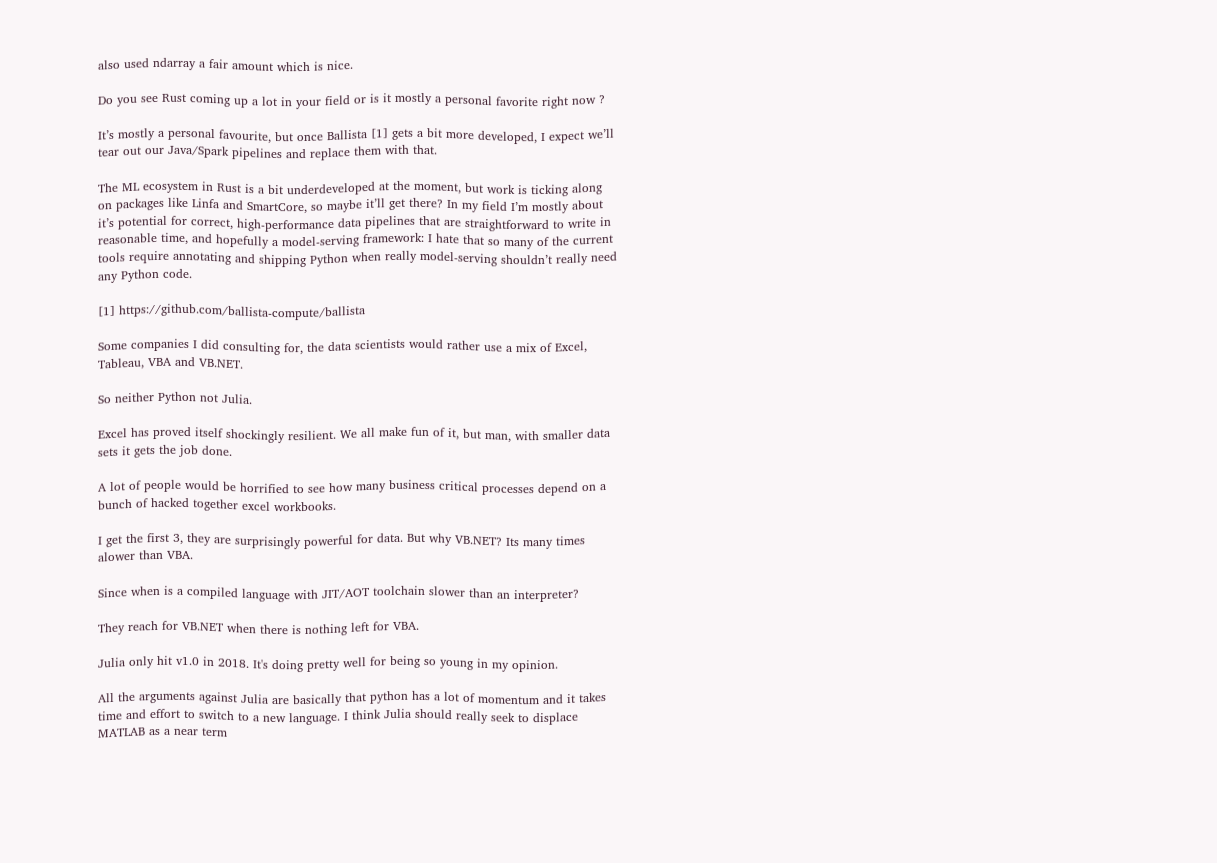also used ndarray a fair amount which is nice.

Do you see Rust coming up a lot in your field or is it mostly a personal favorite right now ?

It’s mostly a personal favourite, but once Ballista [1] gets a bit more developed, I expect we’ll tear out our Java/Spark pipelines and replace them with that.

The ML ecosystem in Rust is a bit underdeveloped at the moment, but work is ticking along on packages like Linfa and SmartCore, so maybe it’ll get there? In my field I’m mostly about it’s potential for correct, high-performance data pipelines that are straightforward to write in reasonable time, and hopefully a model-serving framework: I hate that so many of the current tools require annotating and shipping Python when really model-serving shouldn’t really need any Python code.

[1] https://github.com/ballista-compute/ballista

Some companies I did consulting for, the data scientists would rather use a mix of Excel, Tableau, VBA and VB.NET.

So neither Python not Julia.

Excel has proved itself shockingly resilient. We all make fun of it, but man, with smaller data sets it gets the job done.

A lot of people would be horrified to see how many business critical processes depend on a bunch of hacked together excel workbooks.

I get the first 3, they are surprisingly powerful for data. But why VB.NET? Its many times alower than VBA.

Since when is a compiled language with JIT/AOT toolchain slower than an interpreter?

They reach for VB.NET when there is nothing left for VBA.

Julia only hit v1.0 in 2018. It's doing pretty well for being so young in my opinion.

All the arguments against Julia are basically that python has a lot of momentum and it takes time and effort to switch to a new language. I think Julia should really seek to displace MATLAB as a near term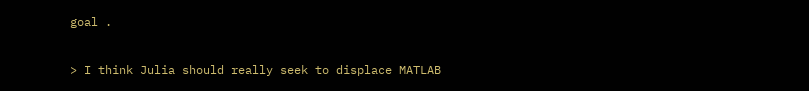goal .

> I think Julia should really seek to displace MATLAB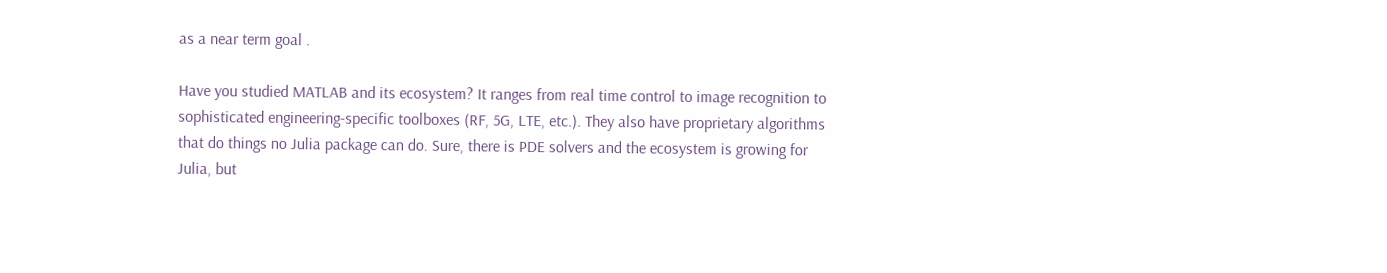as a near term goal .

Have you studied MATLAB and its ecosystem? It ranges from real time control to image recognition to sophisticated engineering-specific toolboxes (RF, 5G, LTE, etc.). They also have proprietary algorithms that do things no Julia package can do. Sure, there is PDE solvers and the ecosystem is growing for Julia, but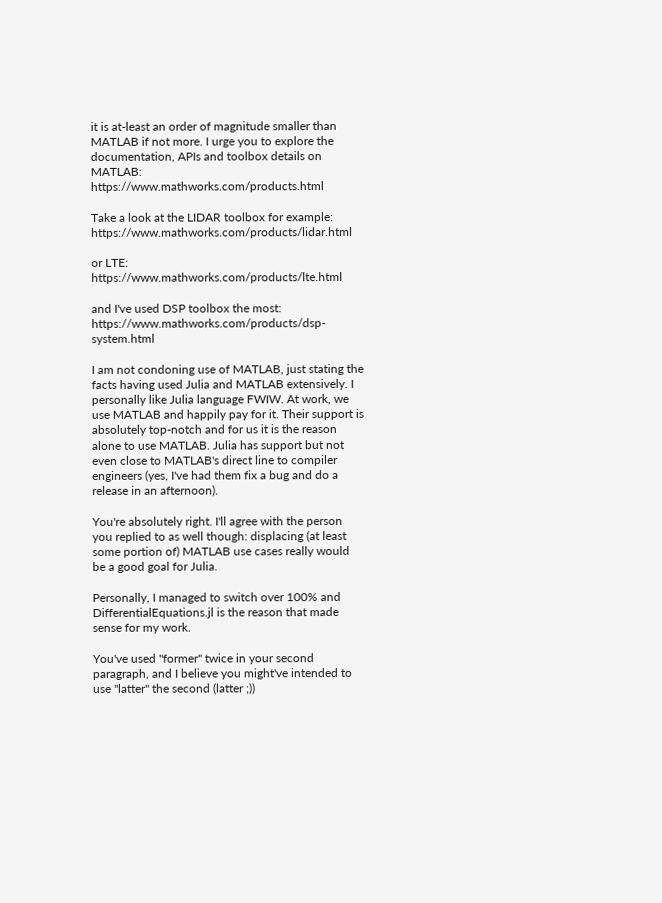it is at-least an order of magnitude smaller than MATLAB if not more. I urge you to explore the documentation, APIs and toolbox details on MATLAB: https://www.mathworks.com/products.html

Take a look at the LIDAR toolbox for example: https://www.mathworks.com/products/lidar.html

or LTE: https://www.mathworks.com/products/lte.html

and I've used DSP toolbox the most: https://www.mathworks.com/products/dsp-system.html

I am not condoning use of MATLAB, just stating the facts having used Julia and MATLAB extensively. I personally like Julia language FWIW. At work, we use MATLAB and happily pay for it. Their support is absolutely top-notch and for us it is the reason alone to use MATLAB. Julia has support but not even close to MATLAB's direct line to compiler engineers (yes, I've had them fix a bug and do a release in an afternoon).

You're absolutely right. I'll agree with the person you replied to as well though: displacing (at least some portion of) MATLAB use cases really would be a good goal for Julia.

Personally, I managed to switch over 100% and DifferentialEquations.jl is the reason that made sense for my work.

You've used "former" twice in your second paragraph, and I believe you might've intended to use "latter" the second (latter ;))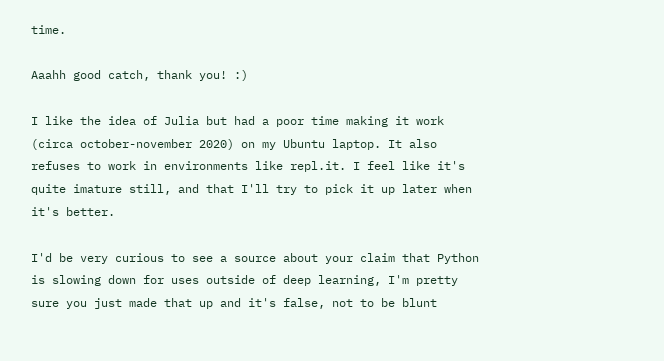time.

Aaahh good catch, thank you! :)

I like the idea of Julia but had a poor time making it work (circa october-november 2020) on my Ubuntu laptop. It also refuses to work in environments like repl.it. I feel like it's quite imature still, and that I'll try to pick it up later when it's better.

I'd be very curious to see a source about your claim that Python is slowing down for uses outside of deep learning, I'm pretty sure you just made that up and it's false, not to be blunt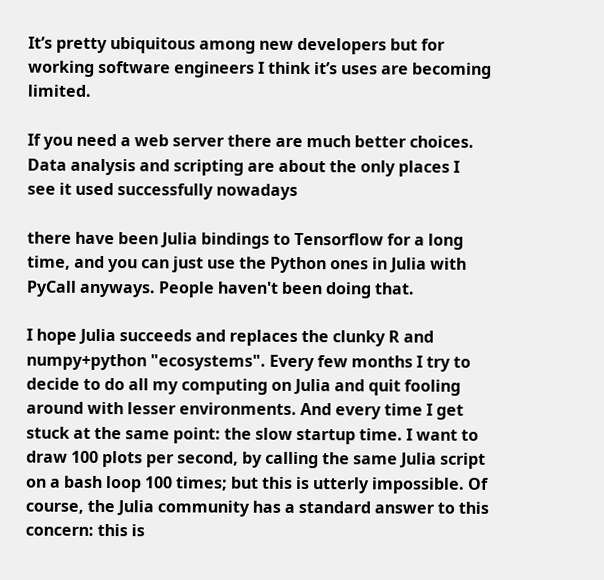It’s pretty ubiquitous among new developers but for working software engineers I think it’s uses are becoming limited.

If you need a web server there are much better choices. Data analysis and scripting are about the only places I see it used successfully nowadays

there have been Julia bindings to Tensorflow for a long time, and you can just use the Python ones in Julia with PyCall anyways. People haven't been doing that.

I hope Julia succeeds and replaces the clunky R and numpy+python "ecosystems". Every few months I try to decide to do all my computing on Julia and quit fooling around with lesser environments. And every time I get stuck at the same point: the slow startup time. I want to draw 100 plots per second, by calling the same Julia script on a bash loop 100 times; but this is utterly impossible. Of course, the Julia community has a standard answer to this concern: this is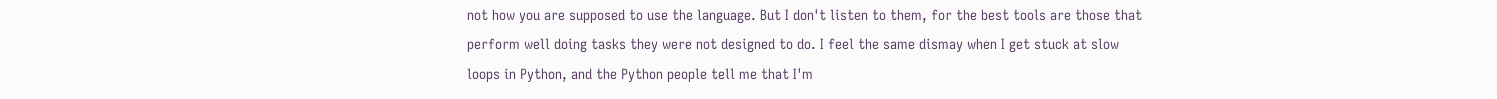not how you are supposed to use the language. But I don't listen to them, for the best tools are those that perform well doing tasks they were not designed to do. I feel the same dismay when I get stuck at slow loops in Python, and the Python people tell me that I'm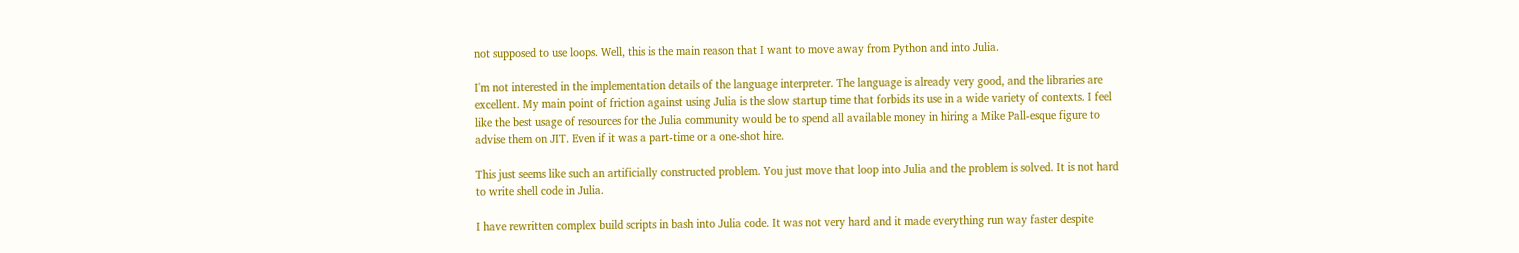not supposed to use loops. Well, this is the main reason that I want to move away from Python and into Julia.

I'm not interested in the implementation details of the language interpreter. The language is already very good, and the libraries are excellent. My main point of friction against using Julia is the slow startup time that forbids its use in a wide variety of contexts. I feel like the best usage of resources for the Julia community would be to spend all available money in hiring a Mike Pall-esque figure to advise them on JIT. Even if it was a part-time or a one-shot hire.

This just seems like such an artificially constructed problem. You just move that loop into Julia and the problem is solved. It is not hard to write shell code in Julia.

I have rewritten complex build scripts in bash into Julia code. It was not very hard and it made everything run way faster despite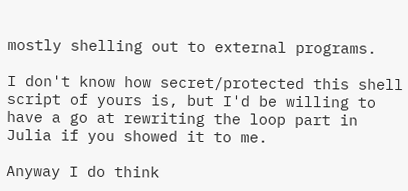mostly shelling out to external programs.

I don't know how secret/protected this shell script of yours is, but I'd be willing to have a go at rewriting the loop part in Julia if you showed it to me.

Anyway I do think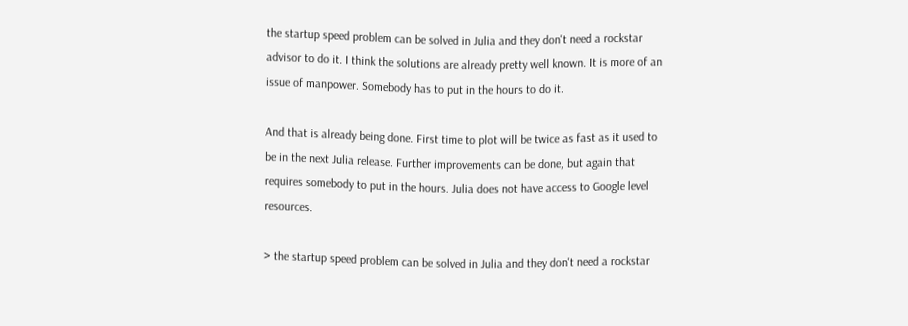the startup speed problem can be solved in Julia and they don't need a rockstar advisor to do it. I think the solutions are already pretty well known. It is more of an issue of manpower. Somebody has to put in the hours to do it.

And that is already being done. First time to plot will be twice as fast as it used to be in the next Julia release. Further improvements can be done, but again that requires somebody to put in the hours. Julia does not have access to Google level resources.

> the startup speed problem can be solved in Julia and they don't need a rockstar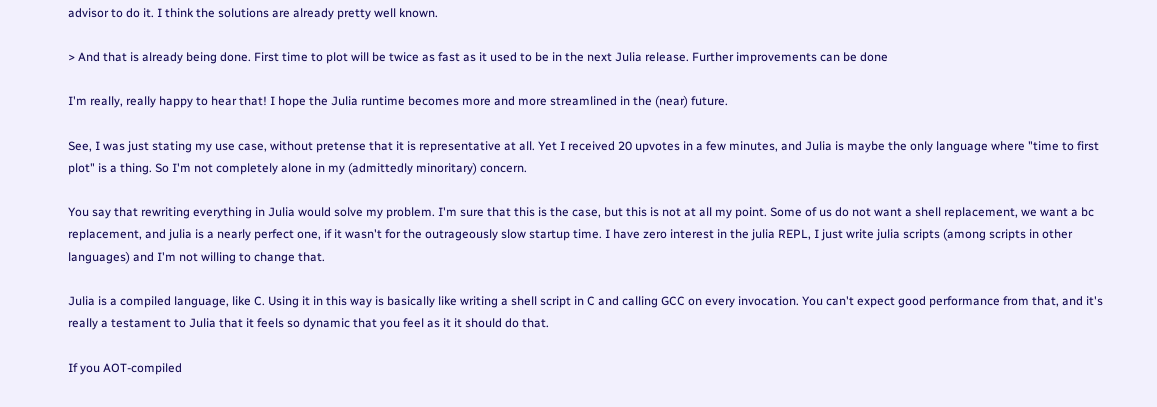advisor to do it. I think the solutions are already pretty well known.

> And that is already being done. First time to plot will be twice as fast as it used to be in the next Julia release. Further improvements can be done

I'm really, really happy to hear that! I hope the Julia runtime becomes more and more streamlined in the (near) future.

See, I was just stating my use case, without pretense that it is representative at all. Yet I received 20 upvotes in a few minutes, and Julia is maybe the only language where "time to first plot" is a thing. So I'm not completely alone in my (admittedly minoritary) concern.

You say that rewriting everything in Julia would solve my problem. I'm sure that this is the case, but this is not at all my point. Some of us do not want a shell replacement, we want a bc replacement, and julia is a nearly perfect one, if it wasn't for the outrageously slow startup time. I have zero interest in the julia REPL, I just write julia scripts (among scripts in other languages) and I'm not willing to change that.

Julia is a compiled language, like C. Using it in this way is basically like writing a shell script in C and calling GCC on every invocation. You can't expect good performance from that, and it's really a testament to Julia that it feels so dynamic that you feel as it it should do that.

If you AOT-compiled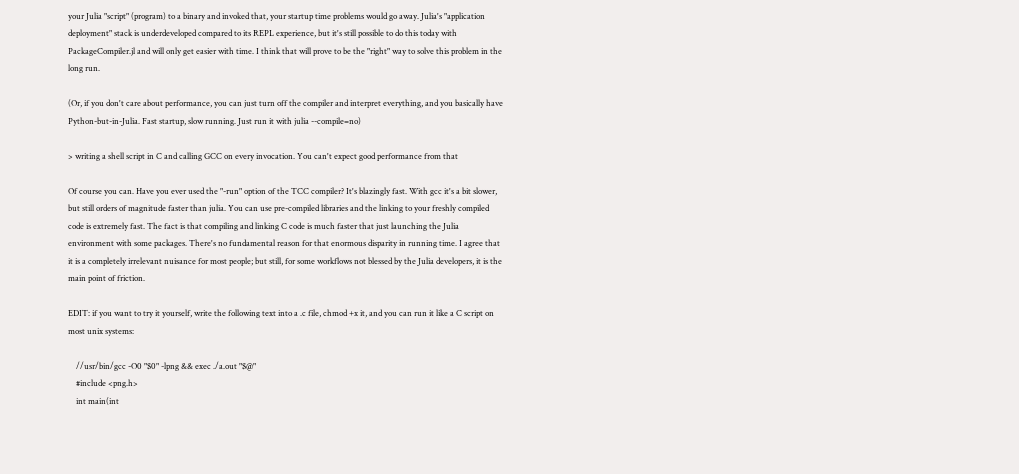your Julia "script" (program) to a binary and invoked that, your startup time problems would go away. Julia's "application deployment" stack is underdeveloped compared to its REPL experience, but it's still possible to do this today with PackageCompiler.jl and will only get easier with time. I think that will prove to be the "right" way to solve this problem in the long run.

(Or, if you don't care about performance, you can just turn off the compiler and interpret everything, and you basically have Python-but-in-Julia. Fast startup, slow running. Just run it with julia --compile=no)

> writing a shell script in C and calling GCC on every invocation. You can't expect good performance from that

Of course you can. Have you ever used the "-run" option of the TCC compiler? It's blazingly fast. With gcc it's a bit slower, but still orders of magnitude faster than julia. You can use pre-compiled libraries and the linking to your freshly compiled code is extremely fast. The fact is that compiling and linking C code is much faster that just launching the Julia environment with some packages. There's no fundamental reason for that enormous disparity in running time. I agree that it is a completely irrelevant nuisance for most people; but still, for some workflows not blessed by the Julia developers, it is the main point of friction.

EDIT: if you want to try it yourself, write the following text into a .c file, chmod +x it, and you can run it like a C script on most unix systems:

    //usr/bin/gcc -O0 "$0" -lpng && exec ./a.out "$@"
    #include <png.h>
    int main(int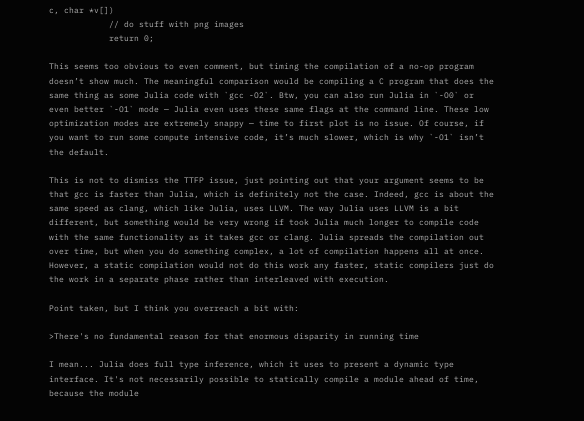c, char *v[])
            // do stuff with png images
            return 0;

This seems too obvious to even comment, but timing the compilation of a no-op program doesn’t show much. The meaningful comparison would be compiling a C program that does the same thing as some Julia code with `gcc -O2`. Btw, you can also run Julia in `-O0` or even better `-O1` mode — Julia even uses these same flags at the command line. These low optimization modes are extremely snappy — time to first plot is no issue. Of course, if you want to run some compute intensive code, it’s much slower, which is why `-O1` isn’t the default.

This is not to dismiss the TTFP issue, just pointing out that your argument seems to be that gcc is faster than Julia, which is definitely not the case. Indeed, gcc is about the same speed as clang, which like Julia, uses LLVM. The way Julia uses LLVM is a bit different, but something would be very wrong if took Julia much longer to compile code with the same functionality as it takes gcc or clang. Julia spreads the compilation out over time, but when you do something complex, a lot of compilation happens all at once. However, a static compilation would not do this work any faster, static compilers just do the work in a separate phase rather than interleaved with execution.

Point taken, but I think you overreach a bit with:

>There's no fundamental reason for that enormous disparity in running time

I mean... Julia does full type inference, which it uses to present a dynamic type interface. It's not necessarily possible to statically compile a module ahead of time, because the module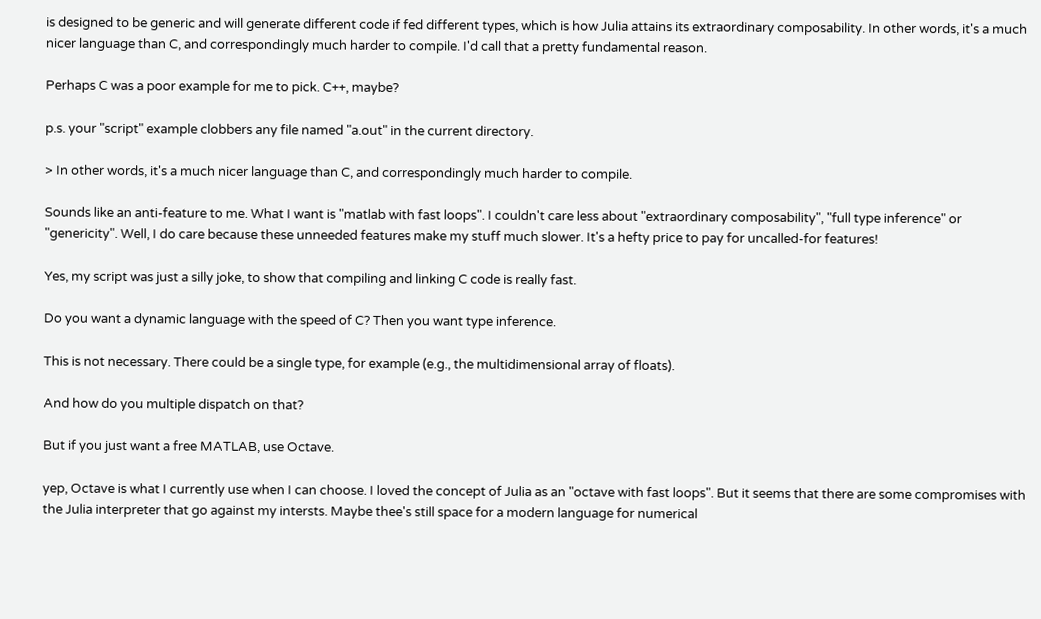is designed to be generic and will generate different code if fed different types, which is how Julia attains its extraordinary composability. In other words, it's a much nicer language than C, and correspondingly much harder to compile. I'd call that a pretty fundamental reason.

Perhaps C was a poor example for me to pick. C++, maybe?

p.s. your "script" example clobbers any file named "a.out" in the current directory.

> In other words, it's a much nicer language than C, and correspondingly much harder to compile.

Sounds like an anti-feature to me. What I want is "matlab with fast loops". I couldn't care less about "extraordinary composability", "full type inference" or "genericity". Well, I do care because these unneeded features make my stuff much slower. It's a hefty price to pay for uncalled-for features!

Yes, my script was just a silly joke, to show that compiling and linking C code is really fast.

Do you want a dynamic language with the speed of C? Then you want type inference.

This is not necessary. There could be a single type, for example (e.g., the multidimensional array of floats).

And how do you multiple dispatch on that?

But if you just want a free MATLAB, use Octave.

yep, Octave is what I currently use when I can choose. I loved the concept of Julia as an "octave with fast loops". But it seems that there are some compromises with the Julia interpreter that go against my intersts. Maybe thee's still space for a modern language for numerical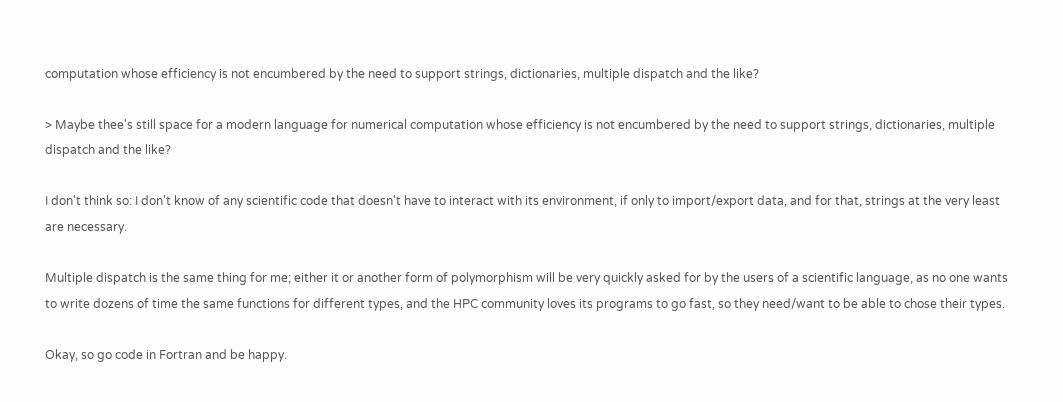computation whose efficiency is not encumbered by the need to support strings, dictionaries, multiple dispatch and the like?

> Maybe thee's still space for a modern language for numerical computation whose efficiency is not encumbered by the need to support strings, dictionaries, multiple dispatch and the like?

I don't think so: I don't know of any scientific code that doesn't have to interact with its environment, if only to import/export data, and for that, strings at the very least are necessary.

Multiple dispatch is the same thing for me; either it or another form of polymorphism will be very quickly asked for by the users of a scientific language, as no one wants to write dozens of time the same functions for different types, and the HPC community loves its programs to go fast, so they need/want to be able to chose their types.

Okay, so go code in Fortran and be happy.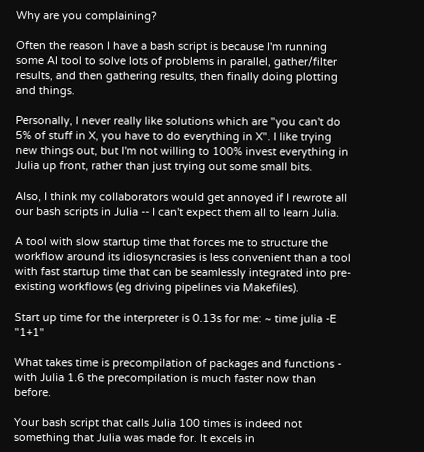Why are you complaining?

Often the reason I have a bash script is because I'm running some AI tool to solve lots of problems in parallel, gather/filter results, and then gathering results, then finally doing plotting and things.

Personally, I never really like solutions which are "you can't do 5% of stuff in X, you have to do everything in X". I like trying new things out, but I'm not willing to 100% invest everything in Julia up front, rather than just trying out some small bits.

Also, I think my collaborators would get annoyed if I rewrote all our bash scripts in Julia -- I can't expect them all to learn Julia.

A tool with slow startup time that forces me to structure the workflow around its idiosyncrasies is less convenient than a tool with fast startup time that can be seamlessly integrated into pre-existing workflows (eg driving pipelines via Makefiles).

Start up time for the interpreter is 0.13s for me: ~ time julia -E "1+1"

What takes time is precompilation of packages and functions - with Julia 1.6 the precompilation is much faster now than before.

Your bash script that calls Julia 100 times is indeed not something that Julia was made for. It excels in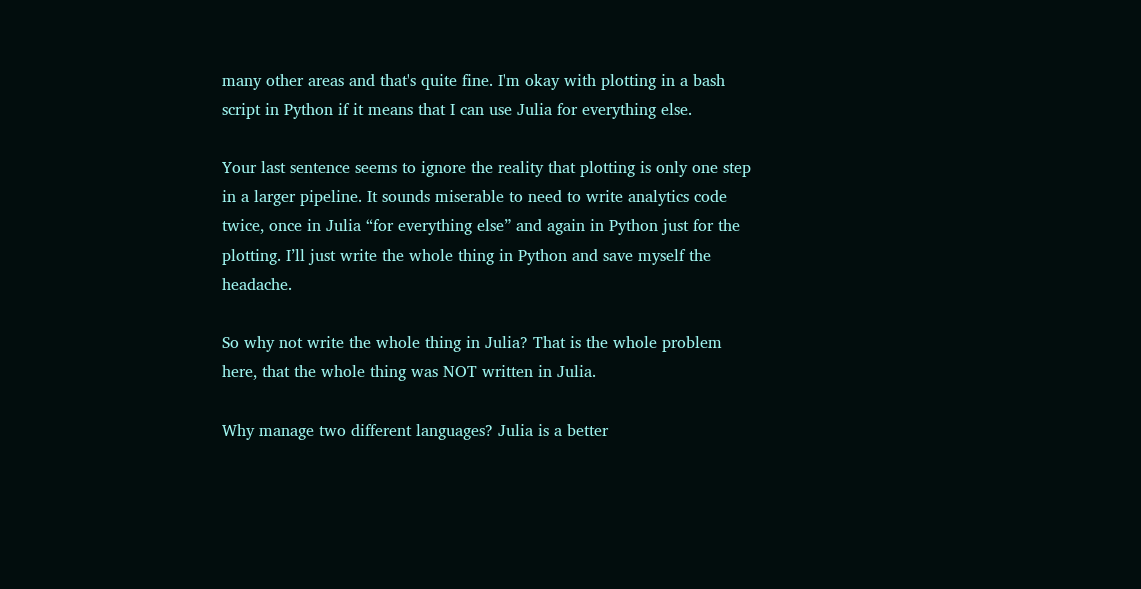many other areas and that's quite fine. I'm okay with plotting in a bash script in Python if it means that I can use Julia for everything else.

Your last sentence seems to ignore the reality that plotting is only one step in a larger pipeline. It sounds miserable to need to write analytics code twice, once in Julia “for everything else” and again in Python just for the plotting. I’ll just write the whole thing in Python and save myself the headache.

So why not write the whole thing in Julia? That is the whole problem here, that the whole thing was NOT written in Julia.

Why manage two different languages? Julia is a better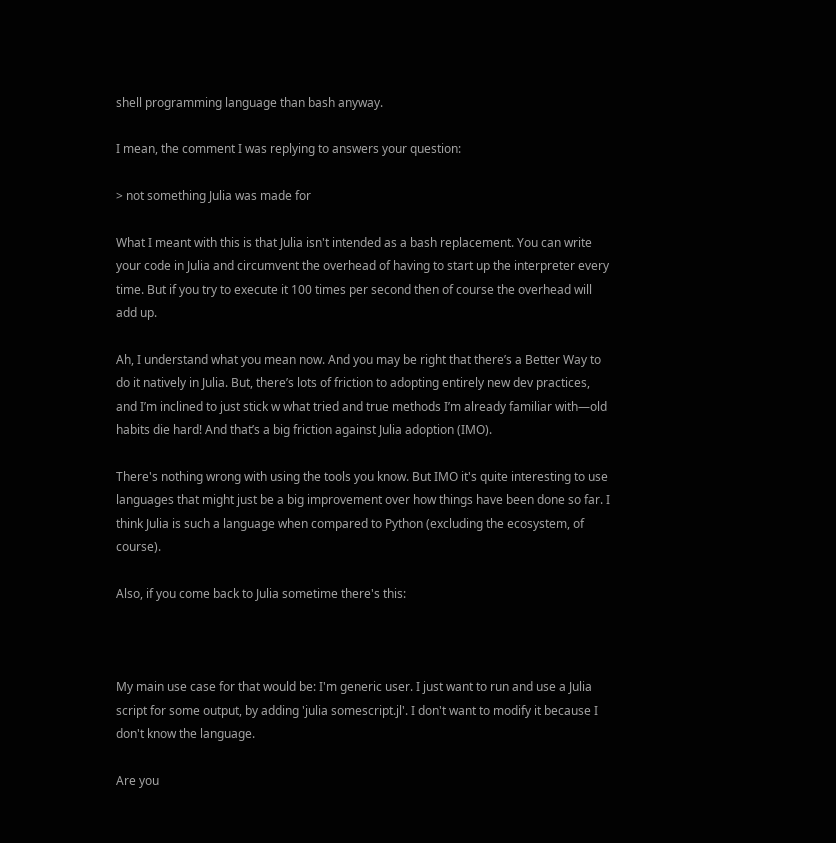shell programming language than bash anyway.

I mean, the comment I was replying to answers your question:

> not something Julia was made for

What I meant with this is that Julia isn't intended as a bash replacement. You can write your code in Julia and circumvent the overhead of having to start up the interpreter every time. But if you try to execute it 100 times per second then of course the overhead will add up.

Ah, I understand what you mean now. And you may be right that there’s a Better Way to do it natively in Julia. But, there’s lots of friction to adopting entirely new dev practices, and I’m inclined to just stick w what tried and true methods I’m already familiar with—old habits die hard! And that’s a big friction against Julia adoption (IMO).

There's nothing wrong with using the tools you know. But IMO it's quite interesting to use languages that might just be a big improvement over how things have been done so far. I think Julia is such a language when compared to Python (excluding the ecosystem, of course).

Also, if you come back to Julia sometime there's this:



My main use case for that would be: I'm generic user. I just want to run and use a Julia script for some output, by adding 'julia somescript.jl'. I don't want to modify it because I don't know the language.

Are you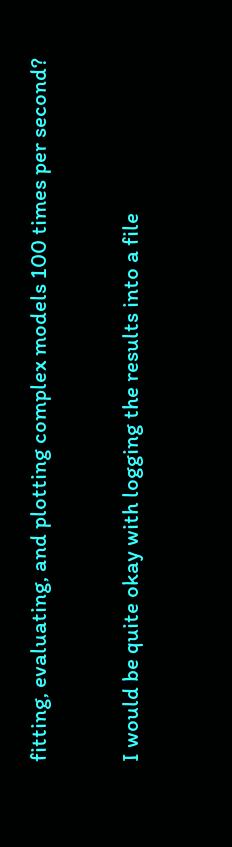fitting, evaluating, and plotting complex models 100 times per second?

I would be quite okay with logging the results into a file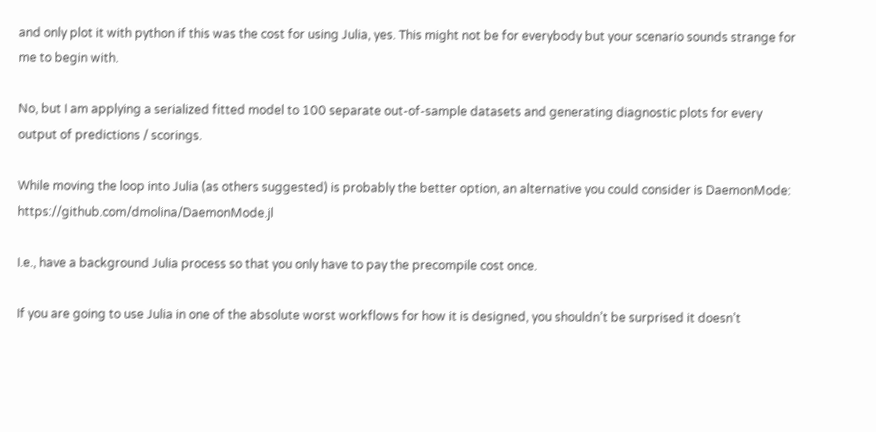and only plot it with python if this was the cost for using Julia, yes. This might not be for everybody but your scenario sounds strange for me to begin with.

No, but I am applying a serialized fitted model to 100 separate out-of-sample datasets and generating diagnostic plots for every output of predictions / scorings.

While moving the loop into Julia (as others suggested) is probably the better option, an alternative you could consider is DaemonMode: https://github.com/dmolina/DaemonMode.jl

I.e., have a background Julia process so that you only have to pay the precompile cost once.

If you are going to use Julia in one of the absolute worst workflows for how it is designed, you shouldn’t be surprised it doesn’t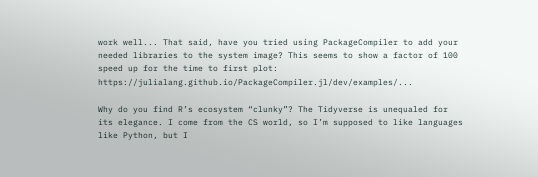work well... That said, have you tried using PackageCompiler to add your needed libraries to the system image? This seems to show a factor of 100 speed up for the time to first plot: https://julialang.github.io/PackageCompiler.jl/dev/examples/...

Why do you find R’s ecosystem “clunky”? The Tidyverse is unequaled for its elegance. I come from the CS world, so I’m supposed to like languages like Python, but I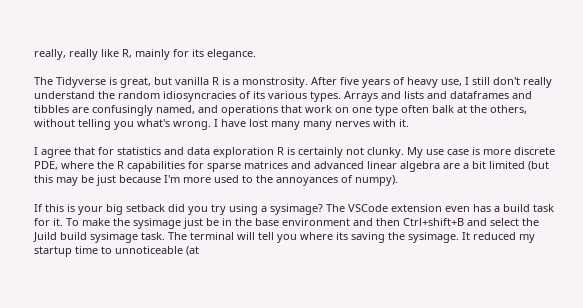really, really like R, mainly for its elegance.

The Tidyverse is great, but vanilla R is a monstrosity. After five years of heavy use, I still don't really understand the random idiosyncracies of its various types. Arrays and lists and dataframes and tibbles are confusingly named, and operations that work on one type often balk at the others, without telling you what's wrong. I have lost many many nerves with it.

I agree that for statistics and data exploration R is certainly not clunky. My use case is more discrete PDE, where the R capabilities for sparse matrices and advanced linear algebra are a bit limited (but this may be just because I'm more used to the annoyances of numpy).

If this is your big setback did you try using a sysimage? The VSCode extension even has a build task for it. To make the sysimage just be in the base environment and then Ctrl+shift+B and select the Juild build sysimage task. The terminal will tell you where its saving the sysimage. It reduced my startup time to unnoticeable (at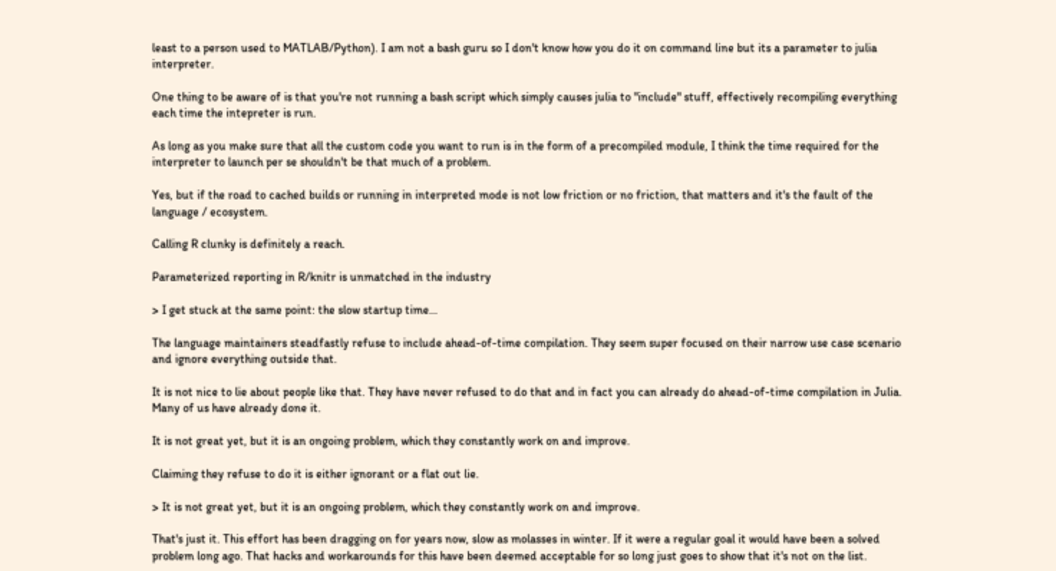least to a person used to MATLAB/Python). I am not a bash guru so I don't know how you do it on command line but its a parameter to julia interpreter.

One thing to be aware of is that you're not running a bash script which simply causes julia to "include" stuff, effectively recompiling everything each time the intepreter is run.

As long as you make sure that all the custom code you want to run is in the form of a precompiled module, I think the time required for the interpreter to launch per se shouldn't be that much of a problem.

Yes, but if the road to cached builds or running in interpreted mode is not low friction or no friction, that matters and it's the fault of the language / ecosystem.

Calling R clunky is definitely a reach.

Parameterized reporting in R/knitr is unmatched in the industry

> I get stuck at the same point: the slow startup time…

The language maintainers steadfastly refuse to include ahead-of-time compilation. They seem super focused on their narrow use case scenario and ignore everything outside that.

It is not nice to lie about people like that. They have never refused to do that and in fact you can already do ahead-of-time compilation in Julia. Many of us have already done it.

It is not great yet, but it is an ongoing problem, which they constantly work on and improve.

Claiming they refuse to do it is either ignorant or a flat out lie.

> It is not great yet, but it is an ongoing problem, which they constantly work on and improve.

That's just it. This effort has been dragging on for years now, slow as molasses in winter. If it were a regular goal it would have been a solved problem long ago. That hacks and workarounds for this have been deemed acceptable for so long just goes to show that it's not on the list.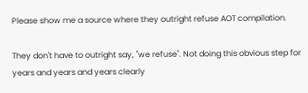Please show me a source where they outright refuse AOT compilation.

They don't have to outright say, "we refuse". Not doing this obvious step for years and years and years clearly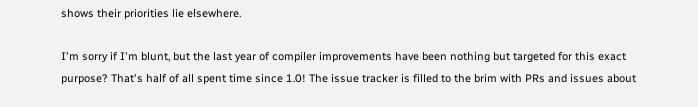shows their priorities lie elsewhere.

I'm sorry if I'm blunt, but the last year of compiler improvements have been nothing but targeted for this exact purpose? That's half of all spent time since 1.0! The issue tracker is filled to the brim with PRs and issues about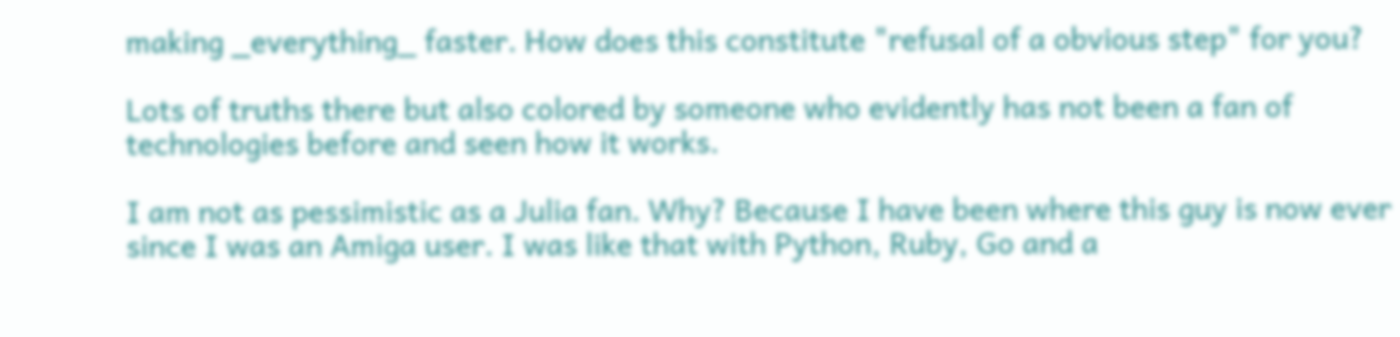making _everything_ faster. How does this constitute "refusal of a obvious step" for you?

Lots of truths there but also colored by someone who evidently has not been a fan of technologies before and seen how it works.

I am not as pessimistic as a Julia fan. Why? Because I have been where this guy is now ever since I was an Amiga user. I was like that with Python, Ruby, Go and a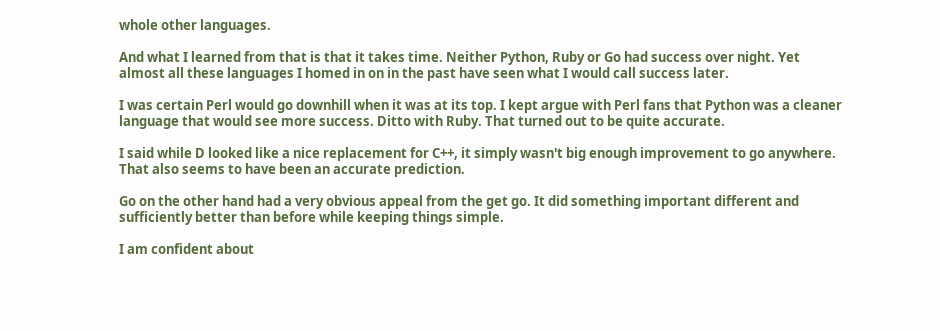whole other languages.

And what I learned from that is that it takes time. Neither Python, Ruby or Go had success over night. Yet almost all these languages I homed in on in the past have seen what I would call success later.

I was certain Perl would go downhill when it was at its top. I kept argue with Perl fans that Python was a cleaner language that would see more success. Ditto with Ruby. That turned out to be quite accurate.

I said while D looked like a nice replacement for C++, it simply wasn't big enough improvement to go anywhere. That also seems to have been an accurate prediction.

Go on the other hand had a very obvious appeal from the get go. It did something important different and sufficiently better than before while keeping things simple.

I am confident about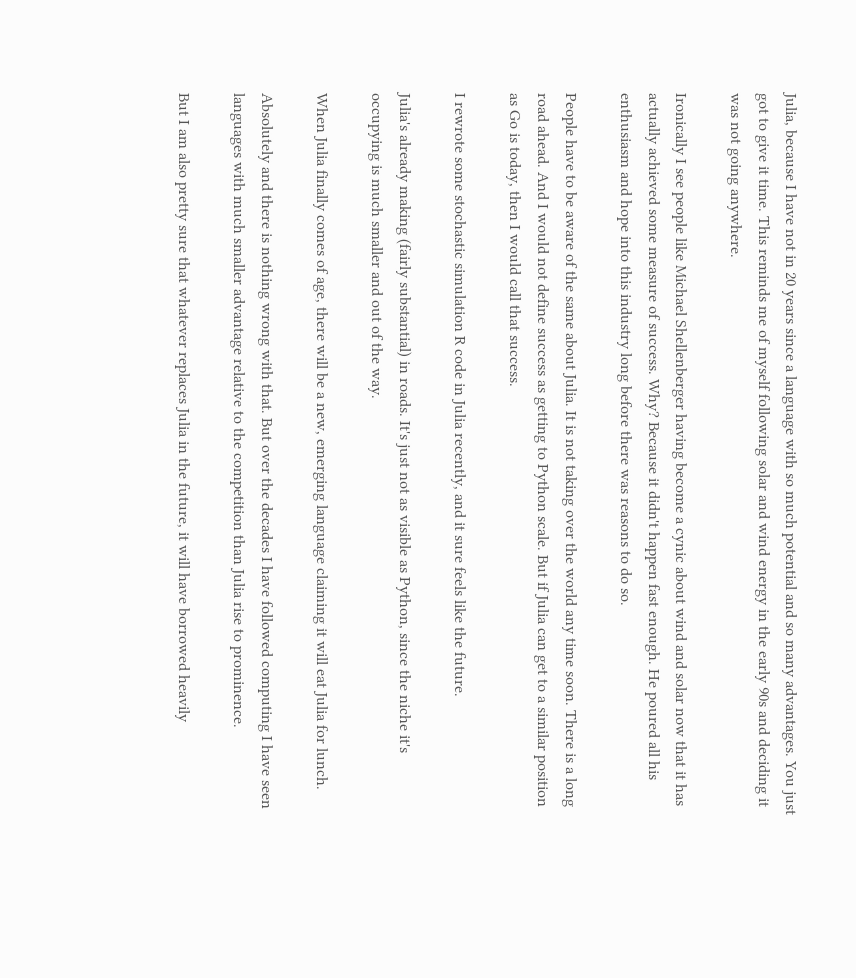Julia, because I have not in 20 years since a language with so much potential and so many advantages. You just got to give it time. This reminds me of myself following solar and wind energy in the early 90s and deciding it was not going anywhere.

Ironically I see people like Michael Shellenberger having become a cynic about wind and solar now that it has actually achieved some measure of success. Why? Because it didn't happen fast enough. He poured all his enthusiasm and hope into this industry long before there was reasons to do so.

People have to be aware of the same about Julia. It is not taking over the world any time soon. There is a long road ahead. And I would not define success as getting to Python scale. But if Julia can get to a similar position as Go is today, then I would call that success.

I rewrote some stochastic simulation R code in Julia recently, and it sure feels like the future.

Julia's already making (fairly substantial) in roads. It's just not as visible as Python, since the niche it's occupying is much smaller and out of the way.

When Julia finally comes of age, there will be a new, emerging language claiming it will eat Julia for lunch.

Absolutely and there is nothing wrong with that. But over the decades I have followed computing I have seen languages with much smaller advantage relative to the competition than Julia rise to prominence.

But I am also pretty sure that whatever replaces Julia in the future, it will have borrowed heavily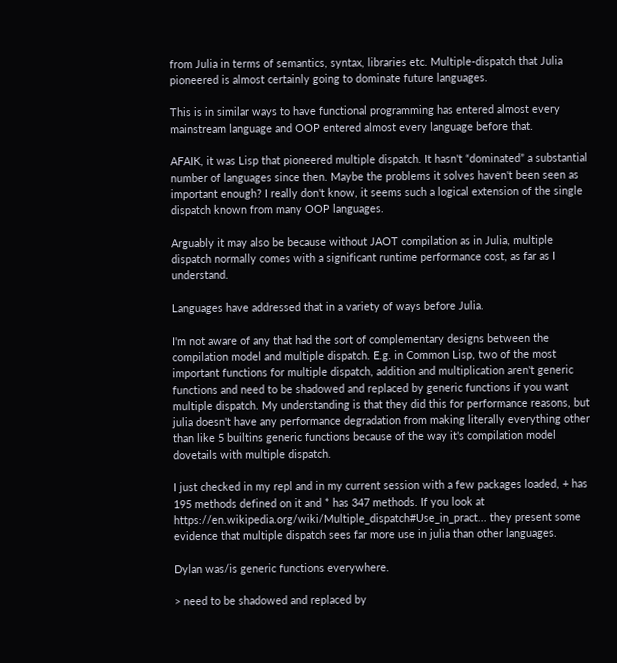from Julia in terms of semantics, syntax, libraries etc. Multiple-dispatch that Julia pioneered is almost certainly going to dominate future languages.

This is in similar ways to have functional programming has entered almost every mainstream language and OOP entered almost every language before that.

AFAIK, it was Lisp that pioneered multiple dispatch. It hasn't “dominated” a substantial number of languages since then. Maybe the problems it solves haven't been seen as important enough? I really don't know, it seems such a logical extension of the single dispatch known from many OOP languages.

Arguably it may also be because without JAOT compilation as in Julia, multiple dispatch normally comes with a significant runtime performance cost, as far as I understand.

Languages have addressed that in a variety of ways before Julia.

I'm not aware of any that had the sort of complementary designs between the compilation model and multiple dispatch. E.g. in Common Lisp, two of the most important functions for multiple dispatch, addition and multiplication aren't generic functions and need to be shadowed and replaced by generic functions if you want multiple dispatch. My understanding is that they did this for performance reasons, but julia doesn't have any performance degradation from making literally everything other than like 5 builtins generic functions because of the way it's compilation model dovetails with multiple dispatch.

I just checked in my repl and in my current session with a few packages loaded, + has 195 methods defined on it and * has 347 methods. If you look at https://en.wikipedia.org/wiki/Multiple_dispatch#Use_in_pract... they present some evidence that multiple dispatch sees far more use in julia than other languages.

Dylan was/is generic functions everywhere.

> need to be shadowed and replaced by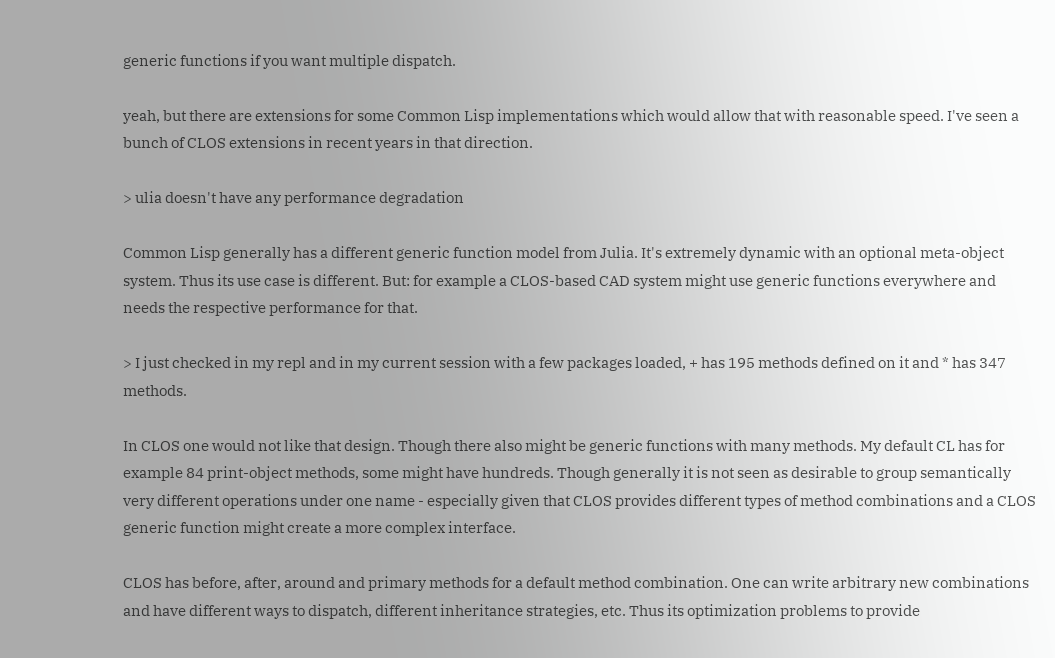generic functions if you want multiple dispatch.

yeah, but there are extensions for some Common Lisp implementations which would allow that with reasonable speed. I've seen a bunch of CLOS extensions in recent years in that direction.

> ulia doesn't have any performance degradation

Common Lisp generally has a different generic function model from Julia. It's extremely dynamic with an optional meta-object system. Thus its use case is different. But: for example a CLOS-based CAD system might use generic functions everywhere and needs the respective performance for that.

> I just checked in my repl and in my current session with a few packages loaded, + has 195 methods defined on it and * has 347 methods.

In CLOS one would not like that design. Though there also might be generic functions with many methods. My default CL has for example 84 print-object methods, some might have hundreds. Though generally it is not seen as desirable to group semantically very different operations under one name - especially given that CLOS provides different types of method combinations and a CLOS generic function might create a more complex interface.

CLOS has before, after, around and primary methods for a default method combination. One can write arbitrary new combinations and have different ways to dispatch, different inheritance strategies, etc. Thus its optimization problems to provide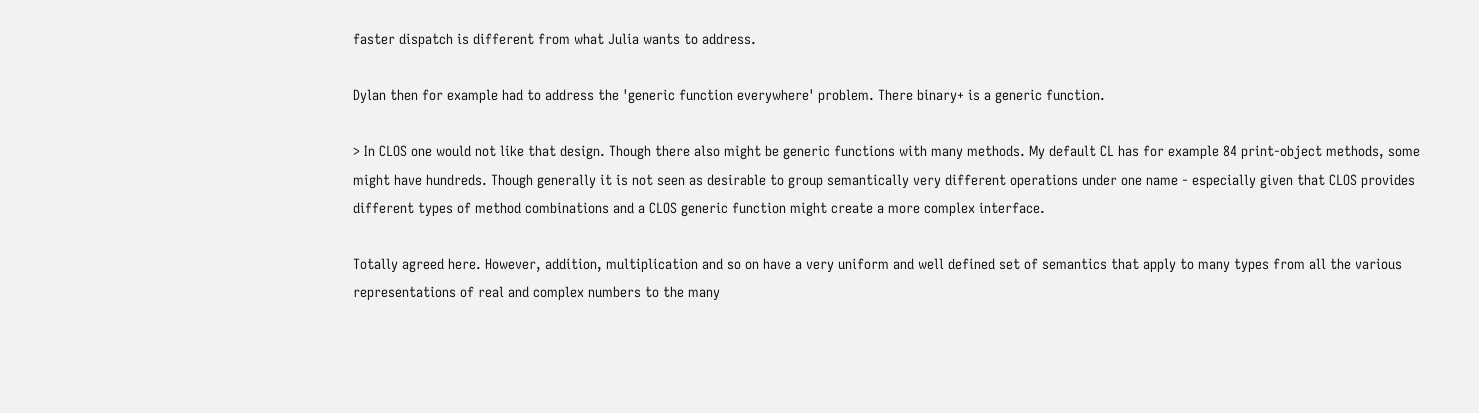faster dispatch is different from what Julia wants to address.

Dylan then for example had to address the 'generic function everywhere' problem. There binary+ is a generic function.

> In CLOS one would not like that design. Though there also might be generic functions with many methods. My default CL has for example 84 print-object methods, some might have hundreds. Though generally it is not seen as desirable to group semantically very different operations under one name - especially given that CLOS provides different types of method combinations and a CLOS generic function might create a more complex interface.

Totally agreed here. However, addition, multiplication and so on have a very uniform and well defined set of semantics that apply to many types from all the various representations of real and complex numbers to the many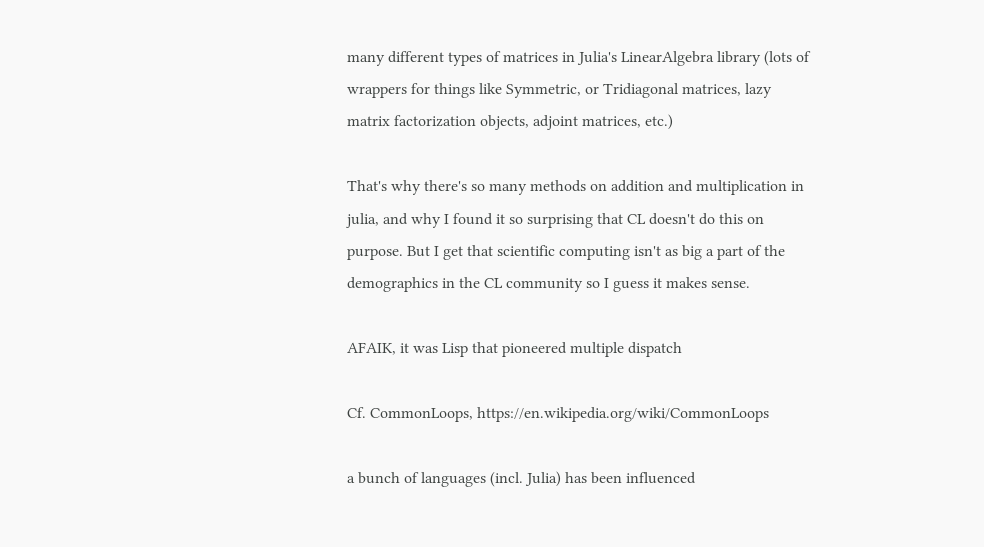many different types of matrices in Julia's LinearAlgebra library (lots of wrappers for things like Symmetric, or Tridiagonal matrices, lazy matrix factorization objects, adjoint matrices, etc.)

That's why there's so many methods on addition and multiplication in julia, and why I found it so surprising that CL doesn't do this on purpose. But I get that scientific computing isn't as big a part of the demographics in the CL community so I guess it makes sense.

AFAIK, it was Lisp that pioneered multiple dispatch

Cf. CommonLoops, https://en.wikipedia.org/wiki/CommonLoops

a bunch of languages (incl. Julia) has been influenced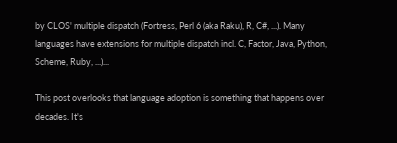by CLOS' multiple dispatch (Fortress, Perl 6 (aka Raku), R, C#, ...). Many languages have extensions for multiple dispatch incl. C, Factor, Java, Python, Scheme, Ruby, ...)...

This post overlooks that language adoption is something that happens over decades. It's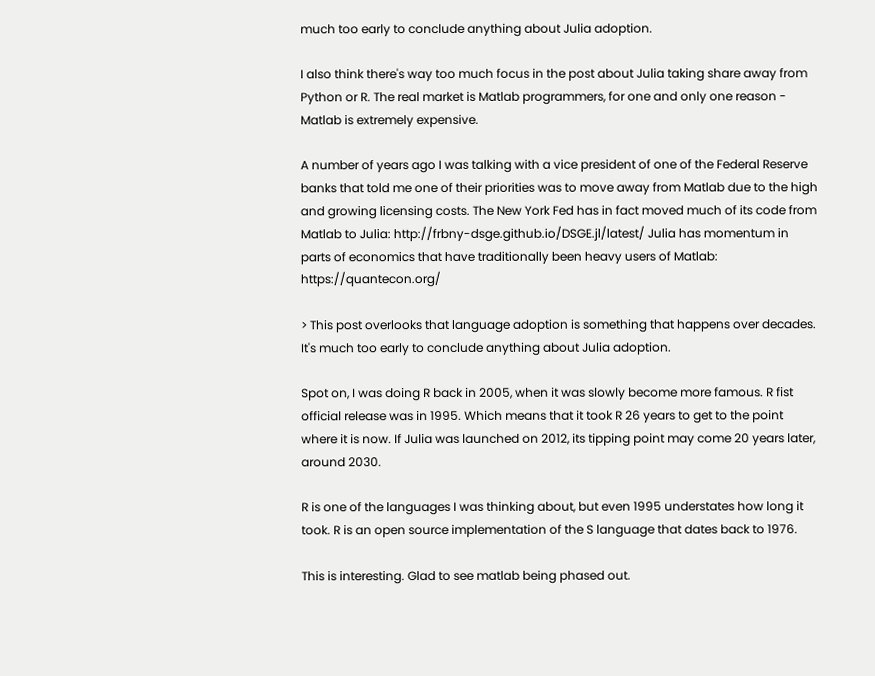much too early to conclude anything about Julia adoption.

I also think there's way too much focus in the post about Julia taking share away from Python or R. The real market is Matlab programmers, for one and only one reason - Matlab is extremely expensive.

A number of years ago I was talking with a vice president of one of the Federal Reserve banks that told me one of their priorities was to move away from Matlab due to the high and growing licensing costs. The New York Fed has in fact moved much of its code from Matlab to Julia: http://frbny-dsge.github.io/DSGE.jl/latest/ Julia has momentum in parts of economics that have traditionally been heavy users of Matlab: https://quantecon.org/

> This post overlooks that language adoption is something that happens over decades. It's much too early to conclude anything about Julia adoption.

Spot on, I was doing R back in 2005, when it was slowly become more famous. R fist official release was in 1995. Which means that it took R 26 years to get to the point where it is now. If Julia was launched on 2012, its tipping point may come 20 years later, around 2030.

R is one of the languages I was thinking about, but even 1995 understates how long it took. R is an open source implementation of the S language that dates back to 1976.

This is interesting. Glad to see matlab being phased out.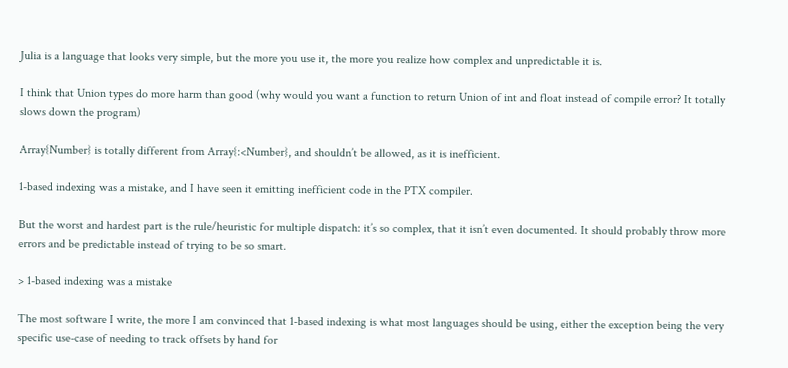Julia is a language that looks very simple, but the more you use it, the more you realize how complex and unpredictable it is.

I think that Union types do more harm than good (why would you want a function to return Union of int and float instead of compile error? It totally slows down the program)

Array{Number} is totally different from Array{:<Number}, and shouldn’t be allowed, as it is inefficient.

1-based indexing was a mistake, and I have seen it emitting inefficient code in the PTX compiler.

But the worst and hardest part is the rule/heuristic for multiple dispatch: it’s so complex, that it isn’t even documented. It should probably throw more errors and be predictable instead of trying to be so smart.

> 1-based indexing was a mistake

The most software I write, the more I am convinced that 1-based indexing is what most languages should be using, either the exception being the very specific use-case of needing to track offsets by hand for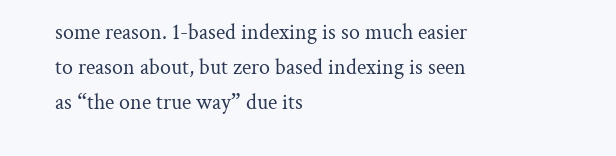some reason. 1-based indexing is so much easier to reason about, but zero based indexing is seen as “the one true way” due its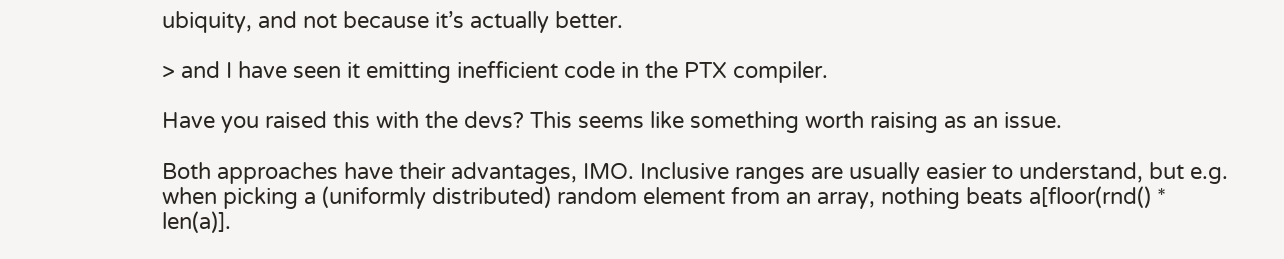ubiquity, and not because it’s actually better.

> and I have seen it emitting inefficient code in the PTX compiler.

Have you raised this with the devs? This seems like something worth raising as an issue.

Both approaches have their advantages, IMO. Inclusive ranges are usually easier to understand, but e.g. when picking a (uniformly distributed) random element from an array, nothing beats a[floor(rnd() * len(a)].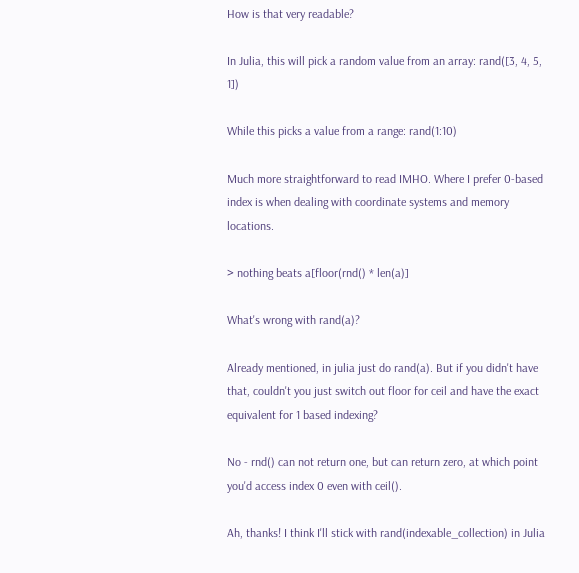How is that very readable?

In Julia, this will pick a random value from an array: rand([3, 4, 5, 1])

While this picks a value from a range: rand(1:10)

Much more straightforward to read IMHO. Where I prefer 0-based index is when dealing with coordinate systems and memory locations.

> nothing beats a[floor(rnd() * len(a)]

What's wrong with rand(a)?

Already mentioned, in julia just do rand(a). But if you didn't have that, couldn't you just switch out floor for ceil and have the exact equivalent for 1 based indexing?

No - rnd() can not return one, but can return zero, at which point you'd access index 0 even with ceil().

Ah, thanks! I think I'll stick with rand(indexable_collection) in Julia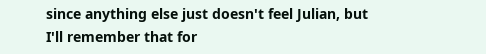since anything else just doesn't feel Julian, but I'll remember that for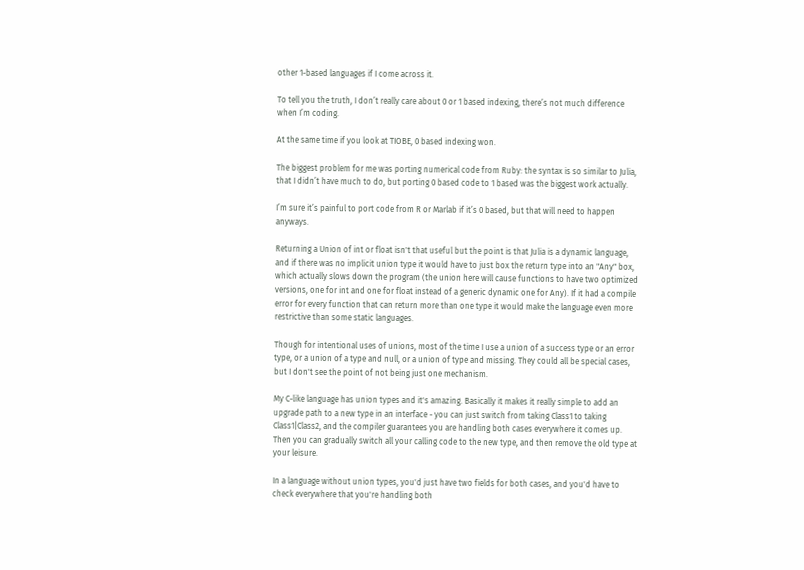other 1-based languages if I come across it.

To tell you the truth, I don’t really care about 0 or 1 based indexing, there’s not much difference when I’m coding.

At the same time if you look at TIOBE, 0 based indexing won.

The biggest problem for me was porting numerical code from Ruby: the syntax is so similar to Julia, that I didn’t have much to do, but porting 0 based code to 1 based was the biggest work actually.

I’m sure it’s painful to port code from R or Marlab if it’s 0 based, but that will need to happen anyways.

Returning a Union of int or float isn't that useful but the point is that Julia is a dynamic language, and if there was no implicit union type it would have to just box the return type into an "Any" box, which actually slows down the program (the union here will cause functions to have two optimized versions, one for int and one for float instead of a generic dynamic one for Any). If it had a compile error for every function that can return more than one type it would make the language even more restrictive than some static languages.

Though for intentional uses of unions, most of the time I use a union of a success type or an error type, or a union of a type and null, or a union of type and missing. They could all be special cases, but I don't see the point of not being just one mechanism.

My C-like language has union types and it's amazing. Basically it makes it really simple to add an upgrade path to a new type in an interface - you can just switch from taking Class1 to taking Class1|Class2, and the compiler guarantees you are handling both cases everywhere it comes up. Then you can gradually switch all your calling code to the new type, and then remove the old type at your leisure.

In a language without union types, you'd just have two fields for both cases, and you'd have to check everywhere that you're handling both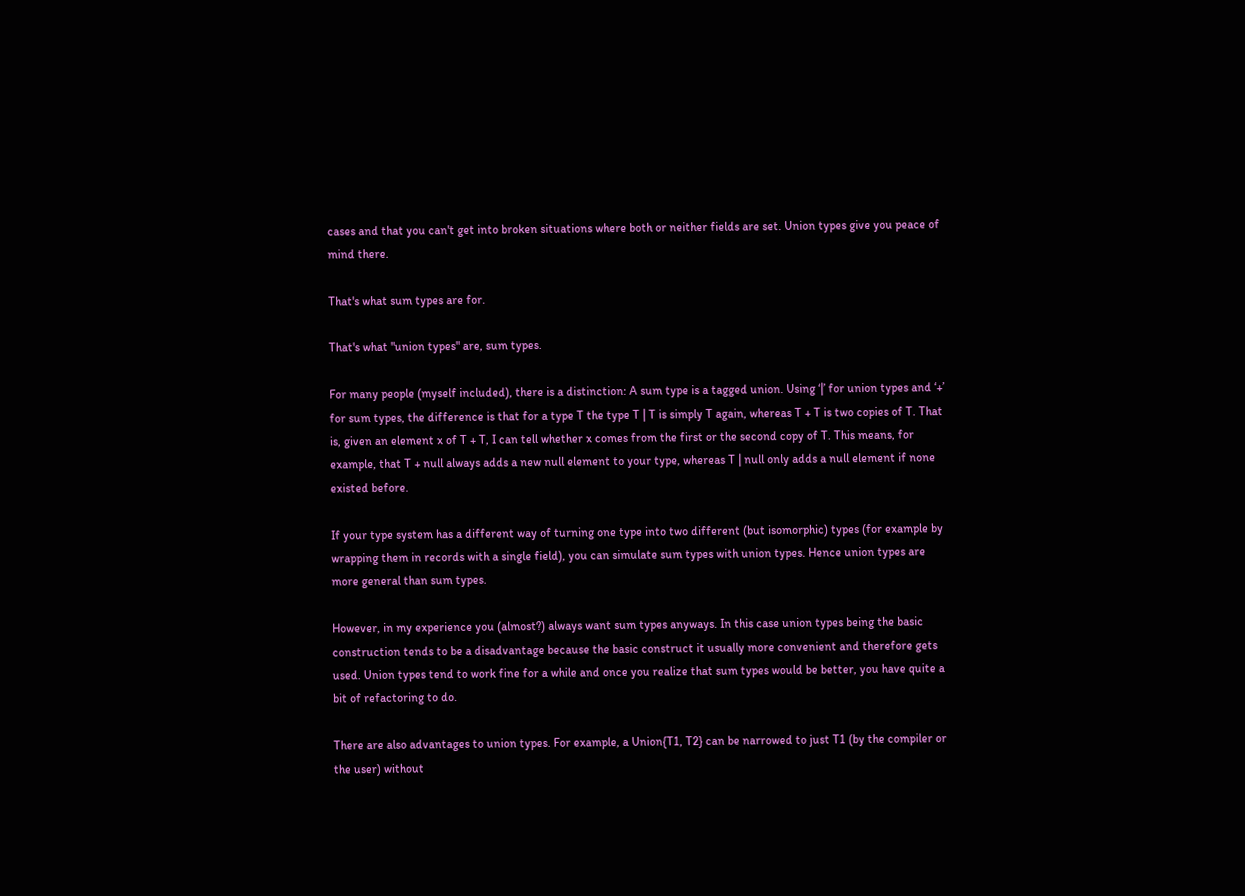cases and that you can't get into broken situations where both or neither fields are set. Union types give you peace of mind there.

That's what sum types are for.

That's what "union types" are, sum types.

For many people (myself included), there is a distinction: A sum type is a tagged union. Using ‘|’ for union types and ‘+’ for sum types, the difference is that for a type T the type T | T is simply T again, whereas T + T is two copies of T. That is, given an element x of T + T, I can tell whether x comes from the first or the second copy of T. This means, for example, that T + null always adds a new null element to your type, whereas T | null only adds a null element if none existed before.

If your type system has a different way of turning one type into two different (but isomorphic) types (for example by wrapping them in records with a single field), you can simulate sum types with union types. Hence union types are more general than sum types.

However, in my experience you (almost?) always want sum types anyways. In this case union types being the basic construction tends to be a disadvantage because the basic construct it usually more convenient and therefore gets used. Union types tend to work fine for a while and once you realize that sum types would be better, you have quite a bit of refactoring to do.

There are also advantages to union types. For example, a Union{T1, T2} can be narrowed to just T1 (by the compiler or the user) without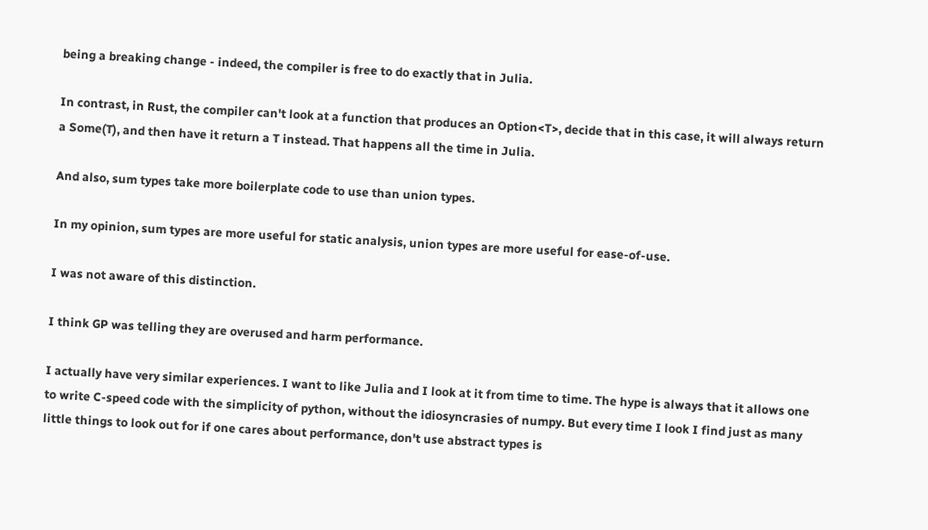being a breaking change - indeed, the compiler is free to do exactly that in Julia.

In contrast, in Rust, the compiler can't look at a function that produces an Option<T>, decide that in this case, it will always return a Some(T), and then have it return a T instead. That happens all the time in Julia.

And also, sum types take more boilerplate code to use than union types.

In my opinion, sum types are more useful for static analysis, union types are more useful for ease-of-use.

I was not aware of this distinction.

I think GP was telling they are overused and harm performance.

I actually have very similar experiences. I want to like Julia and I look at it from time to time. The hype is always that it allows one to write C-speed code with the simplicity of python, without the idiosyncrasies of numpy. But every time I look I find just as many little things to look out for if one cares about performance, don't use abstract types is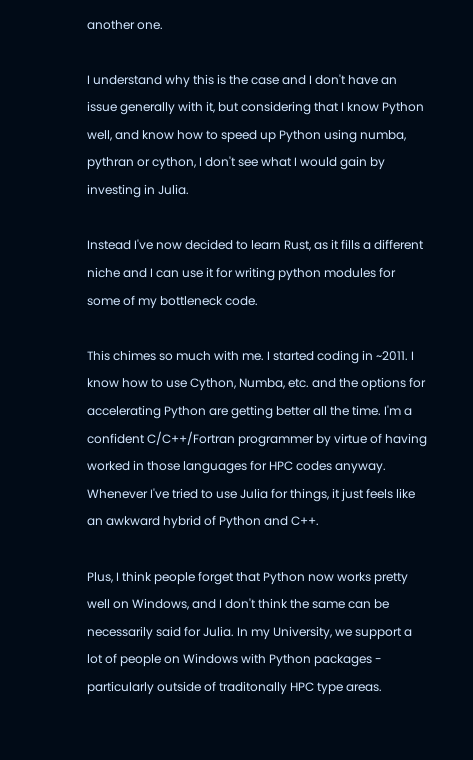another one.

I understand why this is the case and I don't have an issue generally with it, but considering that I know Python well, and know how to speed up Python using numba, pythran or cython, I don't see what I would gain by investing in Julia.

Instead I've now decided to learn Rust, as it fills a different niche and I can use it for writing python modules for some of my bottleneck code.

This chimes so much with me. I started coding in ~2011. I know how to use Cython, Numba, etc. and the options for accelerating Python are getting better all the time. I'm a confident C/C++/Fortran programmer by virtue of having worked in those languages for HPC codes anyway. Whenever I've tried to use Julia for things, it just feels like an awkward hybrid of Python and C++.

Plus, I think people forget that Python now works pretty well on Windows, and I don't think the same can be necessarily said for Julia. In my University, we support a lot of people on Windows with Python packages - particularly outside of traditonally HPC type areas.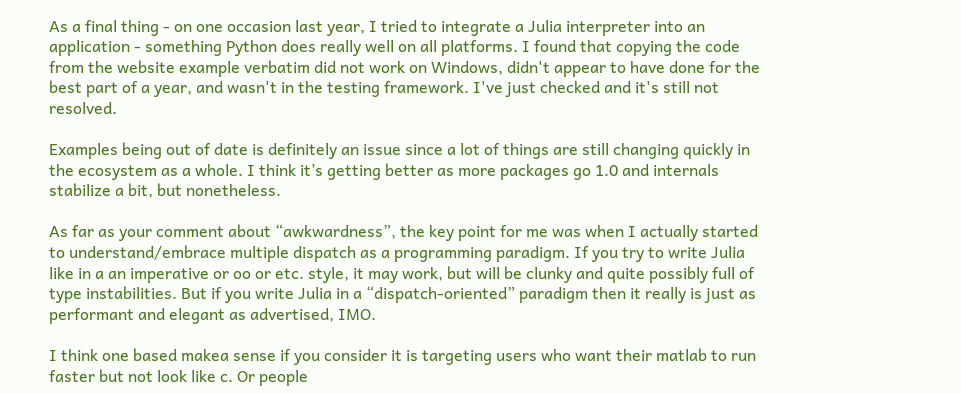As a final thing - on one occasion last year, I tried to integrate a Julia interpreter into an application - something Python does really well on all platforms. I found that copying the code from the website example verbatim did not work on Windows, didn't appear to have done for the best part of a year, and wasn't in the testing framework. I've just checked and it's still not resolved.

Examples being out of date is definitely an issue since a lot of things are still changing quickly in the ecosystem as a whole. I think it’s getting better as more packages go 1.0 and internals stabilize a bit, but nonetheless.

As far as your comment about “awkwardness”, the key point for me was when I actually started to understand/embrace multiple dispatch as a programming paradigm. If you try to write Julia like in a an imperative or oo or etc. style, it may work, but will be clunky and quite possibly full of type instabilities. But if you write Julia in a “dispatch-oriented” paradigm then it really is just as performant and elegant as advertised, IMO.

I think one based makea sense if you consider it is targeting users who want their matlab to run faster but not look like c. Or people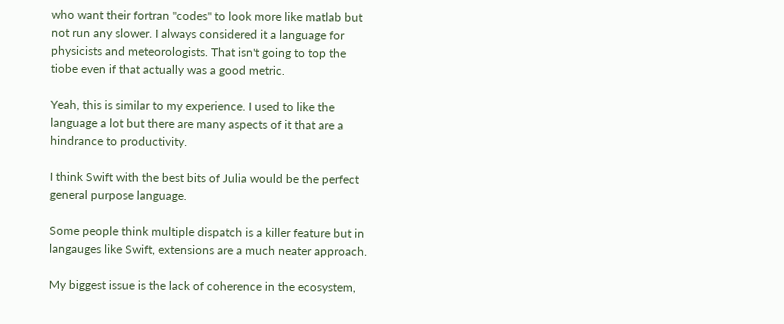who want their fortran "codes" to look more like matlab but not run any slower. I always considered it a language for physicists and meteorologists. That isn't going to top the tiobe even if that actually was a good metric.

Yeah, this is similar to my experience. I used to like the language a lot but there are many aspects of it that are a hindrance to productivity.

I think Swift with the best bits of Julia would be the perfect general purpose language.

Some people think multiple dispatch is a killer feature but in langauges like Swift, extensions are a much neater approach.

My biggest issue is the lack of coherence in the ecosystem,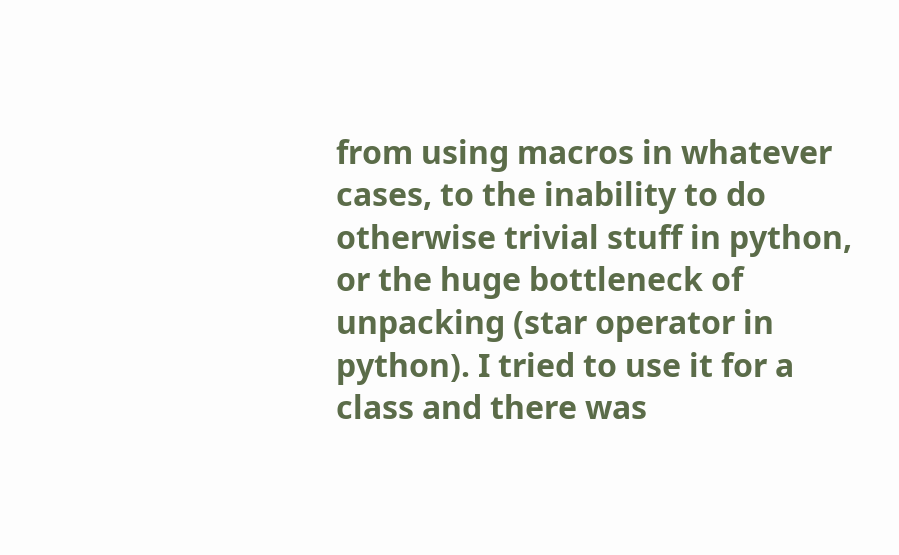from using macros in whatever cases, to the inability to do otherwise trivial stuff in python, or the huge bottleneck of unpacking (star operator in python). I tried to use it for a class and there was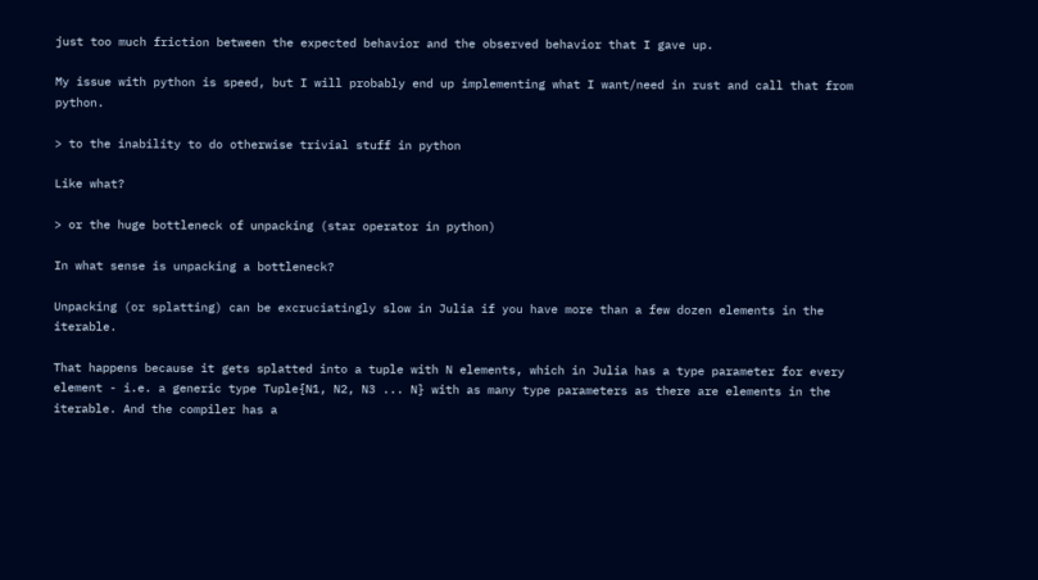just too much friction between the expected behavior and the observed behavior that I gave up.

My issue with python is speed, but I will probably end up implementing what I want/need in rust and call that from python.

> to the inability to do otherwise trivial stuff in python

Like what?

> or the huge bottleneck of unpacking (star operator in python)

In what sense is unpacking a bottleneck?

Unpacking (or splatting) can be excruciatingly slow in Julia if you have more than a few dozen elements in the iterable.

That happens because it gets splatted into a tuple with N elements, which in Julia has a type parameter for every element - i.e. a generic type Tuple{N1, N2, N3 ... N} with as many type parameters as there are elements in the iterable. And the compiler has a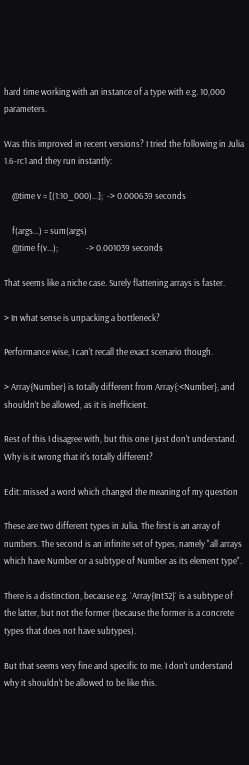hard time working with an instance of a type with e.g. 10,000 parameters.

Was this improved in recent versions? I tried the following in Julia 1.6-rc1 and they run instantly:

    @time v = [(1:10_000)...];  -> 0.000639 seconds

    f(args...) = sum(args)
    @time f(v...);              -> 0.001039 seconds

That seems like a niche case. Surely flattening arrays is faster.

> In what sense is unpacking a bottleneck?

Performance wise, I can't recall the exact scenario though.

> Array{Number} is totally different from Array{:<Number}, and shouldn’t be allowed, as it is inefficient.

Rest of this I disagree with, but this one I just don't understand. Why is it wrong that it's totally different?

Edit: missed a word which changed the meaning of my question

These are two different types in Julia. The first is an array of numbers. The second is an infinite set of types, namely "all arrays which have Number or a subtype of Number as its element type".

There is a distinction, because e.g. `Array{Int32}` is a subtype of the latter, but not the former (because the former is a concrete types that does not have subtypes).

But that seems very fine and specific to me. I don't understand why it shouldn't be allowed to be like this.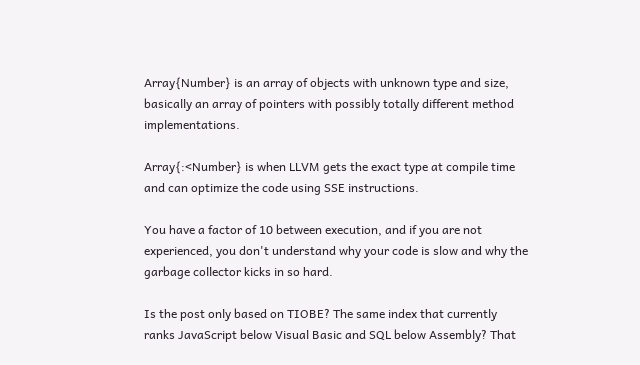Array{Number} is an array of objects with unknown type and size, basically an array of pointers with possibly totally different method implementations.

Array{:<Number} is when LLVM gets the exact type at compile time and can optimize the code using SSE instructions.

You have a factor of 10 between execution, and if you are not experienced, you don't understand why your code is slow and why the garbage collector kicks in so hard.

Is the post only based on TIOBE? The same index that currently ranks JavaScript below Visual Basic and SQL below Assembly? That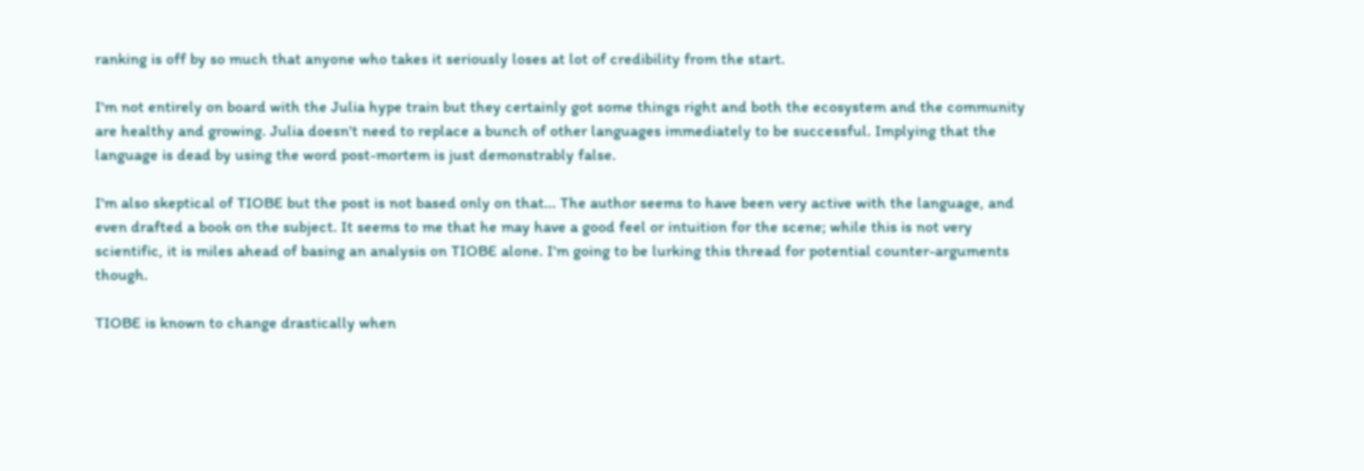ranking is off by so much that anyone who takes it seriously loses at lot of credibility from the start.

I'm not entirely on board with the Julia hype train but they certainly got some things right and both the ecosystem and the community are healthy and growing. Julia doesn't need to replace a bunch of other languages immediately to be successful. Implying that the language is dead by using the word post-mortem is just demonstrably false.

I'm also skeptical of TIOBE but the post is not based only on that... The author seems to have been very active with the language, and even drafted a book on the subject. It seems to me that he may have a good feel or intuition for the scene; while this is not very scientific, it is miles ahead of basing an analysis on TIOBE alone. I'm going to be lurking this thread for potential counter-arguments though.

TIOBE is known to change drastically when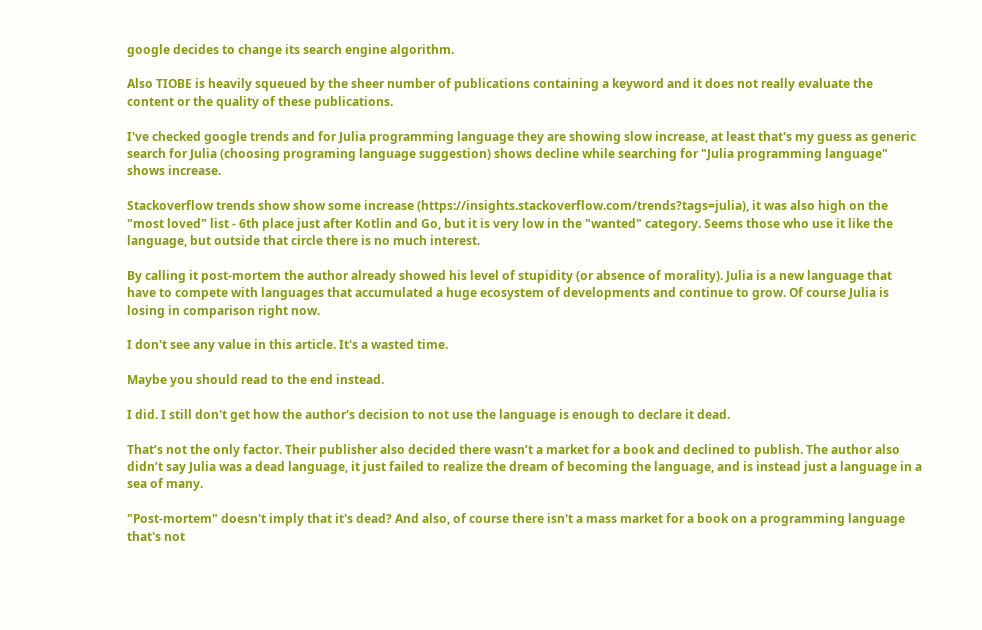google decides to change its search engine algorithm.

Also TIOBE is heavily squeued by the sheer number of publications containing a keyword and it does not really evaluate the content or the quality of these publications.

I've checked google trends and for Julia programming language they are showing slow increase, at least that's my guess as generic search for Julia (choosing programing language suggestion) shows decline while searching for "Julia programming language" shows increase.

Stackoverflow trends show show some increase (https://insights.stackoverflow.com/trends?tags=julia), it was also high on the "most loved" list - 6th place just after Kotlin and Go, but it is very low in the "wanted" category. Seems those who use it like the language, but outside that circle there is no much interest.

By calling it post-mortem the author already showed his level of stupidity (or absence of morality). Julia is a new language that have to compete with languages that accumulated a huge ecosystem of developments and continue to grow. Of course Julia is losing in comparison right now.

I don't see any value in this article. It's a wasted time.

Maybe you should read to the end instead.

I did. I still don't get how the author's decision to not use the language is enough to declare it dead.

That’s not the only factor. Their publisher also decided there wasn’t a market for a book and declined to publish. The author also didn’t say Julia was a dead language, it just failed to realize the dream of becoming the language, and is instead just a language in a sea of many.

"Post-mortem" doesn't imply that it's dead? And also, of course there isn't a mass market for a book on a programming language that's not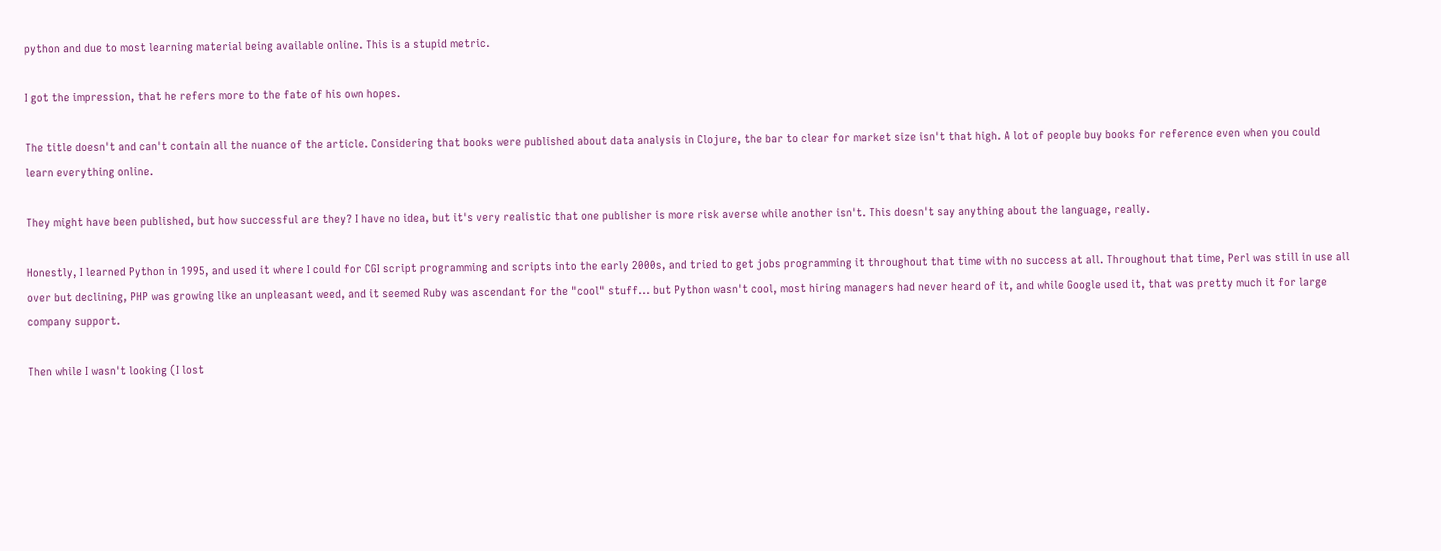python and due to most learning material being available online. This is a stupid metric.

I got the impression, that he refers more to the fate of his own hopes.

The title doesn't and can't contain all the nuance of the article. Considering that books were published about data analysis in Clojure, the bar to clear for market size isn't that high. A lot of people buy books for reference even when you could learn everything online.

They might have been published, but how successful are they? I have no idea, but it's very realistic that one publisher is more risk averse while another isn't. This doesn't say anything about the language, really.

Honestly, I learned Python in 1995, and used it where I could for CGI script programming and scripts into the early 2000s, and tried to get jobs programming it throughout that time with no success at all. Throughout that time, Perl was still in use all over but declining, PHP was growing like an unpleasant weed, and it seemed Ruby was ascendant for the "cool" stuff... but Python wasn't cool, most hiring managers had never heard of it, and while Google used it, that was pretty much it for large company support.

Then while I wasn't looking (I lost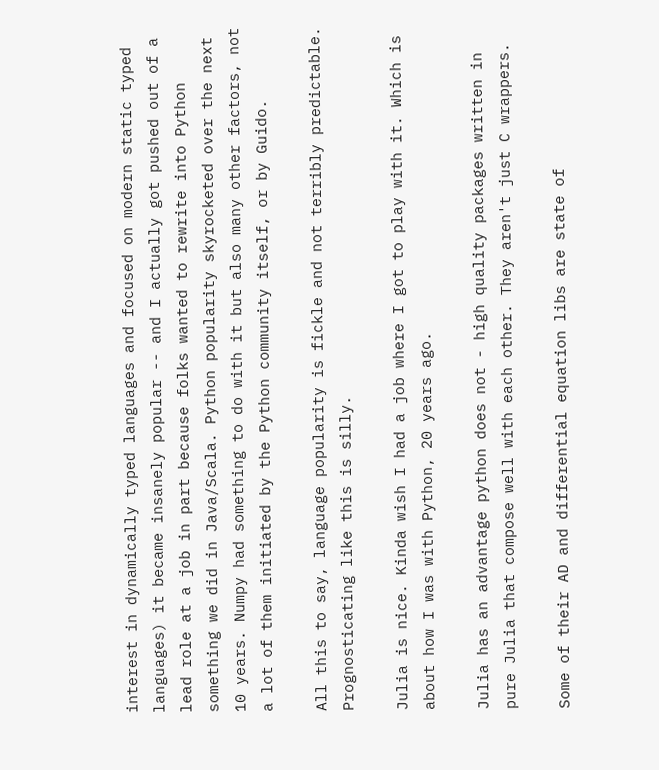interest in dynamically typed languages and focused on modern static typed languages) it became insanely popular -- and I actually got pushed out of a lead role at a job in part because folks wanted to rewrite into Python something we did in Java/Scala. Python popularity skyrocketed over the next 10 years. Numpy had something to do with it but also many other factors, not a lot of them initiated by the Python community itself, or by Guido.

All this to say, language popularity is fickle and not terribly predictable. Prognosticating like this is silly.

Julia is nice. Kinda wish I had a job where I got to play with it. Which is about how I was with Python, 20 years ago.

Julia has an advantage python does not - high quality packages written in pure Julia that compose well with each other. They aren't just C wrappers.

Some of their AD and differential equation libs are state of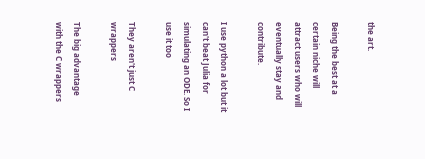the art.

Being the best at a certain niche will attract users who will eventually stay and contribute.

I use python a lot but it can't beat Julia for simulating an ODE. So I use it too

They aren't just C wrappers

The big advantage with the C wrappers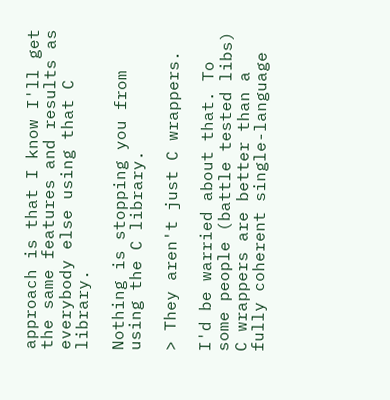approach is that I know I'll get the same features and results as everybody else using that C library.

Nothing is stopping you from using the C library.

> They aren't just C wrappers.

I'd be warried about that. To some people (battle tested libs) C wrappers are better than a fully coherent single-language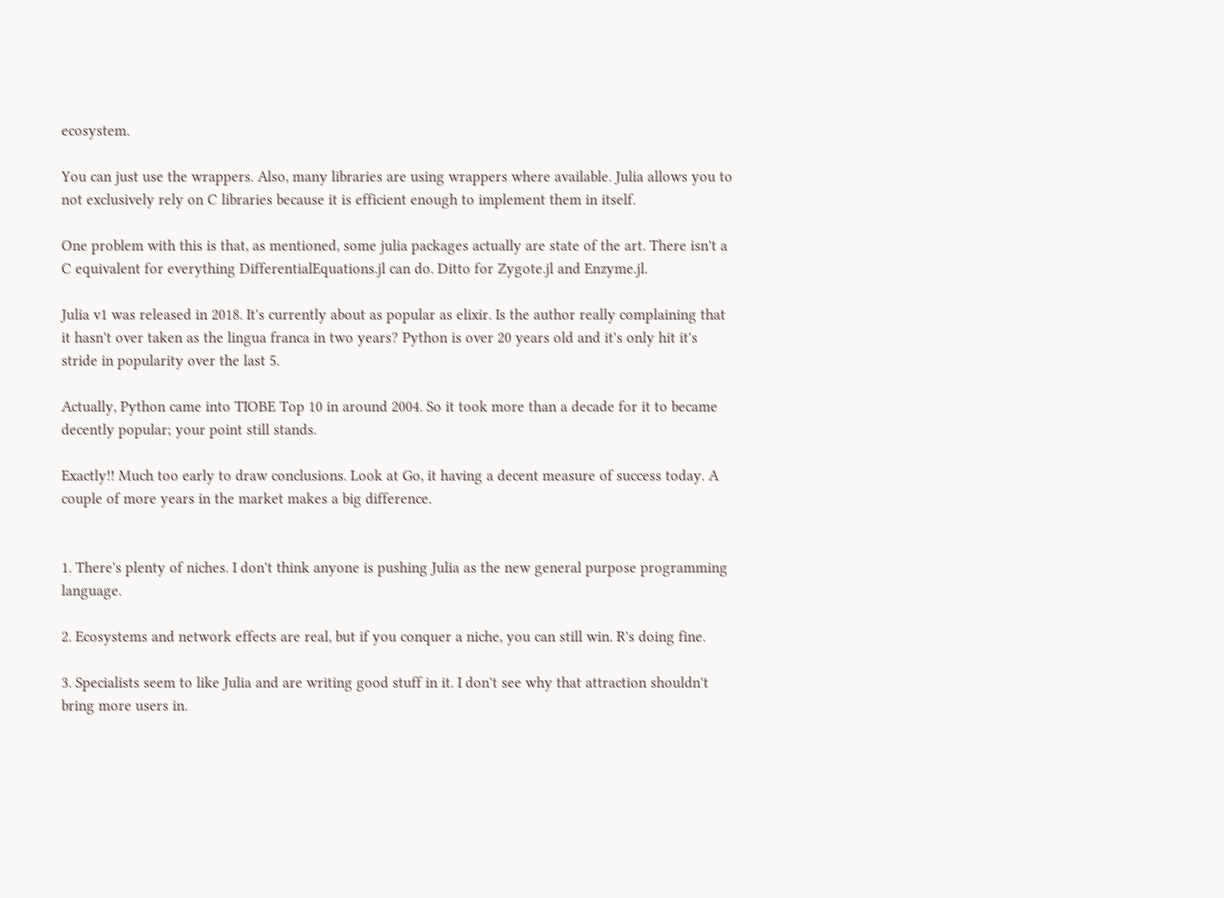ecosystem.

You can just use the wrappers. Also, many libraries are using wrappers where available. Julia allows you to not exclusively rely on C libraries because it is efficient enough to implement them in itself.

One problem with this is that, as mentioned, some julia packages actually are state of the art. There isn't a C equivalent for everything DifferentialEquations.jl can do. Ditto for Zygote.jl and Enzyme.jl.

Julia v1 was released in 2018. It's currently about as popular as elixir. Is the author really complaining that it hasn't over taken as the lingua franca in two years? Python is over 20 years old and it's only hit it's stride in popularity over the last 5.

Actually, Python came into TIOBE Top 10 in around 2004. So it took more than a decade for it to became decently popular; your point still stands.

Exactly!! Much too early to draw conclusions. Look at Go, it having a decent measure of success today. A couple of more years in the market makes a big difference.


1. There's plenty of niches. I don't think anyone is pushing Julia as the new general purpose programming language.

2. Ecosystems and network effects are real, but if you conquer a niche, you can still win. R's doing fine.

3. Specialists seem to like Julia and are writing good stuff in it. I don't see why that attraction shouldn't bring more users in.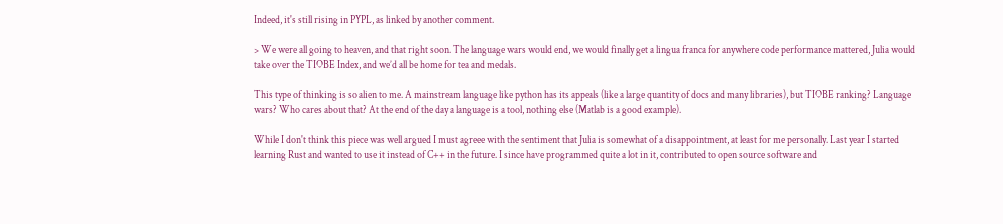Indeed, it's still rising in PYPL, as linked by another comment.

> We were all going to heaven, and that right soon. The language wars would end, we would finally get a lingua franca for anywhere code performance mattered, Julia would take over the TIOBE Index, and we’d all be home for tea and medals.

This type of thinking is so alien to me. A mainstream language like python has its appeals (like a large quantity of docs and many libraries), but TIOBE ranking? Language wars? Who cares about that? At the end of the day a language is a tool, nothing else (Matlab is a good example).

While I don't think this piece was well argued I must agreee with the sentiment that Julia is somewhat of a disappointment, at least for me personally. Last year I started learning Rust and wanted to use it instead of C++ in the future. I since have programmed quite a lot in it, contributed to open source software and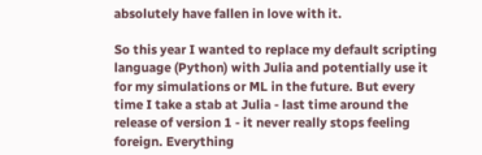absolutely have fallen in love with it.

So this year I wanted to replace my default scripting language (Python) with Julia and potentially use it for my simulations or ML in the future. But every time I take a stab at Julia - last time around the release of version 1 - it never really stops feeling foreign. Everything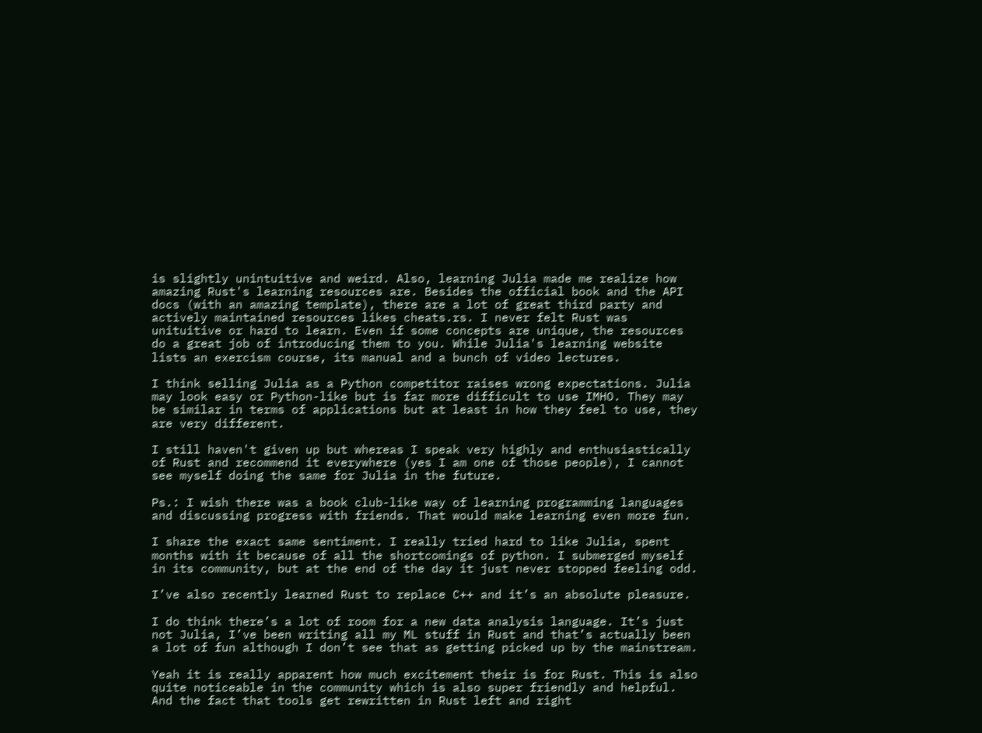is slightly unintuitive and weird. Also, learning Julia made me realize how amazing Rust's learning resources are. Besides the official book and the API docs (with an amazing template), there are a lot of great third party and actively maintained resources likes cheats.rs. I never felt Rust was unituitive or hard to learn. Even if some concepts are unique, the resources do a great job of introducing them to you. While Julia's learning website lists an exercism course, its manual and a bunch of video lectures.

I think selling Julia as a Python competitor raises wrong expectations. Julia may look easy or Python-like but is far more difficult to use IMHO. They may be similar in terms of applications but at least in how they feel to use, they are very different.

I still haven't given up but whereas I speak very highly and enthusiastically of Rust and recommend it everywhere (yes I am one of those people), I cannot see myself doing the same for Julia in the future.

Ps.: I wish there was a book club-like way of learning programming languages and discussing progress with friends. That would make learning even more fun.

I share the exact same sentiment. I really tried hard to like Julia, spent months with it because of all the shortcomings of python. I submerged myself in its community, but at the end of the day it just never stopped feeling odd.

I’ve also recently learned Rust to replace C++ and it’s an absolute pleasure.

I do think there’s a lot of room for a new data analysis language. It’s just not Julia, I’ve been writing all my ML stuff in Rust and that’s actually been a lot of fun although I don’t see that as getting picked up by the mainstream.

Yeah it is really apparent how much excitement their is for Rust. This is also quite noticeable in the community which is also super friendly and helpful. And the fact that tools get rewritten in Rust left and right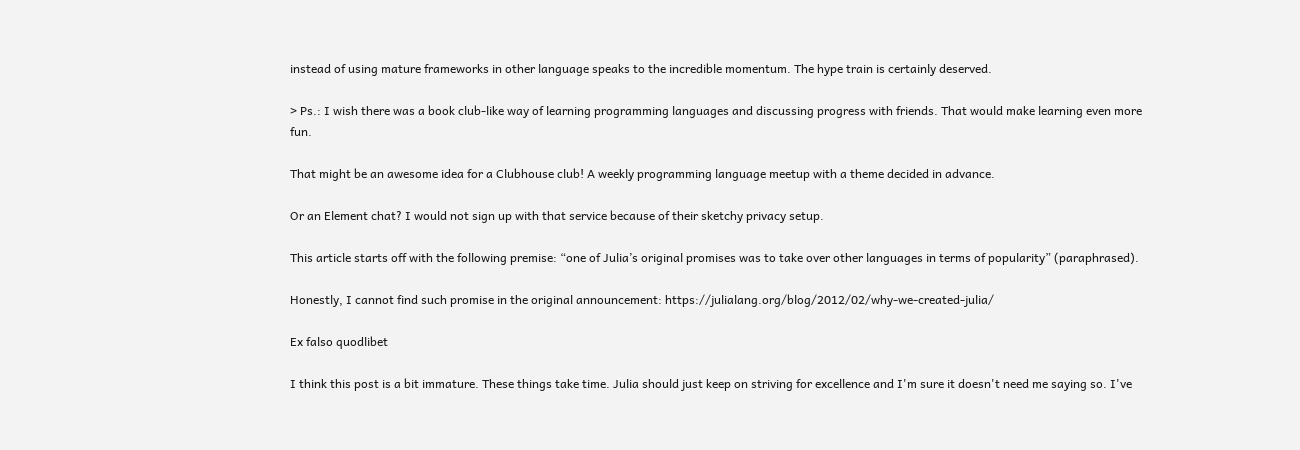instead of using mature frameworks in other language speaks to the incredible momentum. The hype train is certainly deserved.

> Ps.: I wish there was a book club-like way of learning programming languages and discussing progress with friends. That would make learning even more fun.

That might be an awesome idea for a Clubhouse club! A weekly programming language meetup with a theme decided in advance.

Or an Element chat? I would not sign up with that service because of their sketchy privacy setup.

This article starts off with the following premise: “one of Julia’s original promises was to take over other languages in terms of popularity” (paraphrased).

Honestly, I cannot find such promise in the original announcement: https://julialang.org/blog/2012/02/why-we-created-julia/

Ex falso quodlibet

I think this post is a bit immature. These things take time. Julia should just keep on striving for excellence and I'm sure it doesn't need me saying so. I've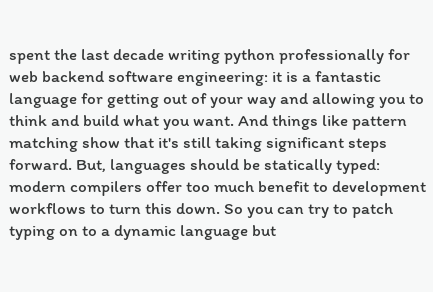spent the last decade writing python professionally for web backend software engineering: it is a fantastic language for getting out of your way and allowing you to think and build what you want. And things like pattern matching show that it's still taking significant steps forward. But, languages should be statically typed: modern compilers offer too much benefit to development workflows to turn this down. So you can try to patch typing on to a dynamic language but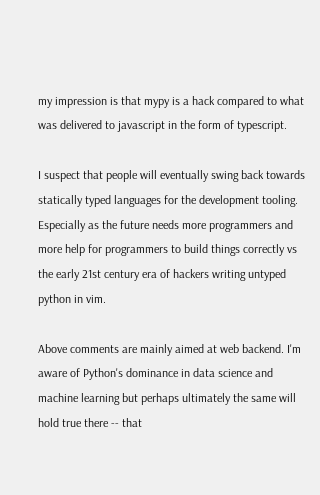my impression is that mypy is a hack compared to what was delivered to javascript in the form of typescript.

I suspect that people will eventually swing back towards statically typed languages for the development tooling. Especially as the future needs more programmers and more help for programmers to build things correctly vs the early 21st century era of hackers writing untyped python in vim.

Above comments are mainly aimed at web backend. I'm aware of Python's dominance in data science and machine learning but perhaps ultimately the same will hold true there -- that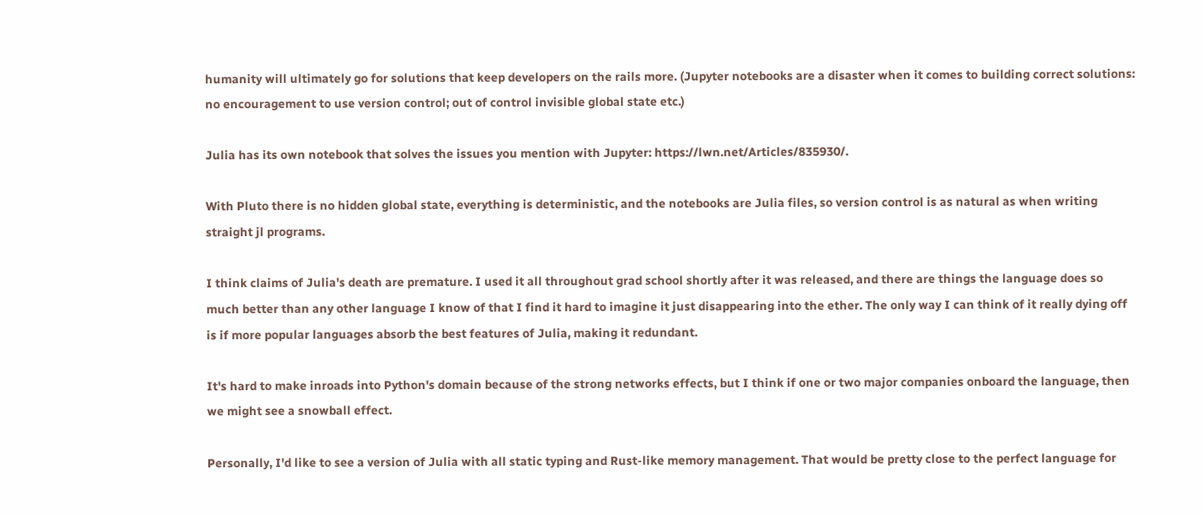humanity will ultimately go for solutions that keep developers on the rails more. (Jupyter notebooks are a disaster when it comes to building correct solutions: no encouragement to use version control; out of control invisible global state etc.)

Julia has its own notebook that solves the issues you mention with Jupyter: https://lwn.net/Articles/835930/.

With Pluto there is no hidden global state, everything is deterministic, and the notebooks are Julia files, so version control is as natural as when writing straight jl programs.

I think claims of Julia's death are premature. I used it all throughout grad school shortly after it was released, and there are things the language does so much better than any other language I know of that I find it hard to imagine it just disappearing into the ether. The only way I can think of it really dying off is if more popular languages absorb the best features of Julia, making it redundant.

It's hard to make inroads into Python's domain because of the strong networks effects, but I think if one or two major companies onboard the language, then we might see a snowball effect.

Personally, I'd like to see a version of Julia with all static typing and Rust-like memory management. That would be pretty close to the perfect language for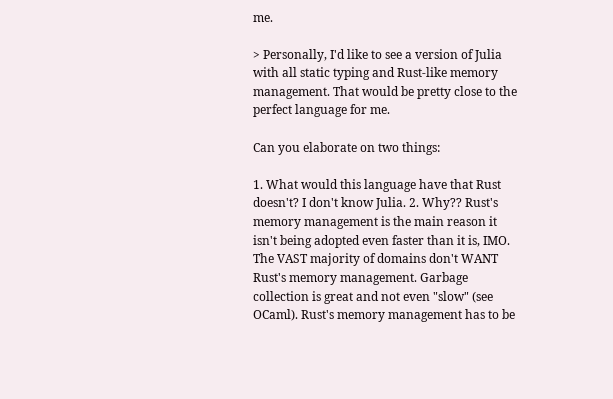me.

> Personally, I'd like to see a version of Julia with all static typing and Rust-like memory management. That would be pretty close to the perfect language for me.

Can you elaborate on two things:

1. What would this language have that Rust doesn't? I don't know Julia. 2. Why?? Rust's memory management is the main reason it isn't being adopted even faster than it is, IMO. The VAST majority of domains don't WANT Rust's memory management. Garbage collection is great and not even "slow" (see OCaml). Rust's memory management has to be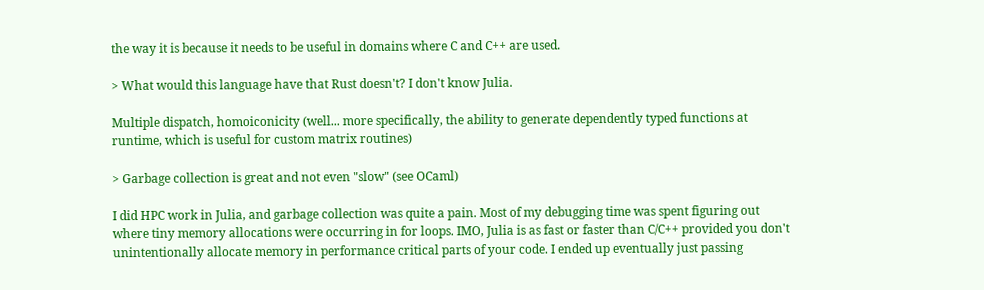the way it is because it needs to be useful in domains where C and C++ are used.

> What would this language have that Rust doesn't? I don't know Julia.

Multiple dispatch, homoiconicity (well... more specifically, the ability to generate dependently typed functions at runtime, which is useful for custom matrix routines)

> Garbage collection is great and not even "slow" (see OCaml)

I did HPC work in Julia, and garbage collection was quite a pain. Most of my debugging time was spent figuring out where tiny memory allocations were occurring in for loops. IMO, Julia is as fast or faster than C/C++ provided you don't unintentionally allocate memory in performance critical parts of your code. I ended up eventually just passing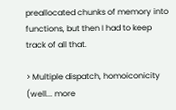preallocated chunks of memory into functions, but then I had to keep track of all that.

> Multiple dispatch, homoiconicity (well... more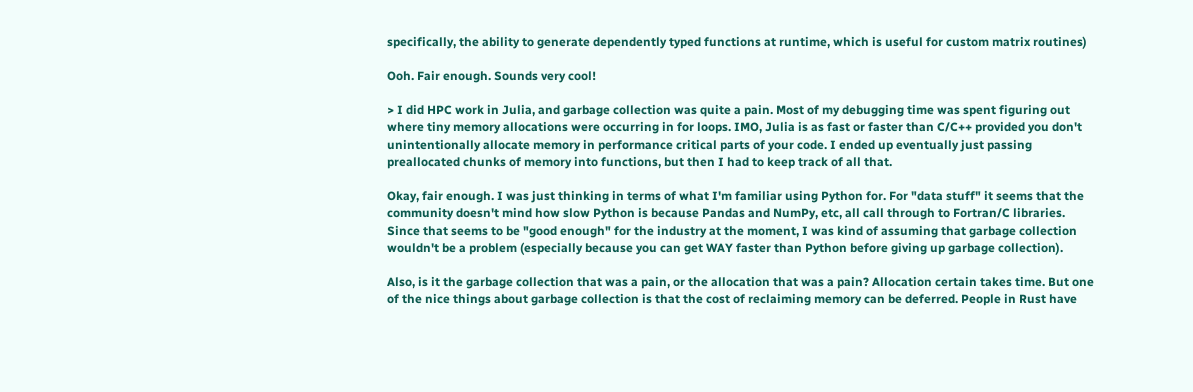specifically, the ability to generate dependently typed functions at runtime, which is useful for custom matrix routines)

Ooh. Fair enough. Sounds very cool!

> I did HPC work in Julia, and garbage collection was quite a pain. Most of my debugging time was spent figuring out where tiny memory allocations were occurring in for loops. IMO, Julia is as fast or faster than C/C++ provided you don't unintentionally allocate memory in performance critical parts of your code. I ended up eventually just passing preallocated chunks of memory into functions, but then I had to keep track of all that.

Okay, fair enough. I was just thinking in terms of what I'm familiar using Python for. For "data stuff" it seems that the community doesn't mind how slow Python is because Pandas and NumPy, etc, all call through to Fortran/C libraries. Since that seems to be "good enough" for the industry at the moment, I was kind of assuming that garbage collection wouldn't be a problem (especially because you can get WAY faster than Python before giving up garbage collection).

Also, is it the garbage collection that was a pain, or the allocation that was a pain? Allocation certain takes time. But one of the nice things about garbage collection is that the cost of reclaiming memory can be deferred. People in Rust have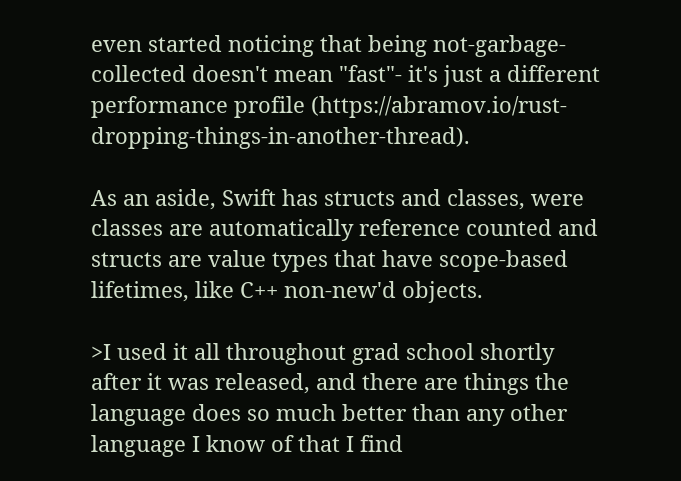even started noticing that being not-garbage-collected doesn't mean "fast"- it's just a different performance profile (https://abramov.io/rust-dropping-things-in-another-thread).

As an aside, Swift has structs and classes, were classes are automatically reference counted and structs are value types that have scope-based lifetimes, like C++ non-new'd objects.

>I used it all throughout grad school shortly after it was released, and there are things the language does so much better than any other language I know of that I find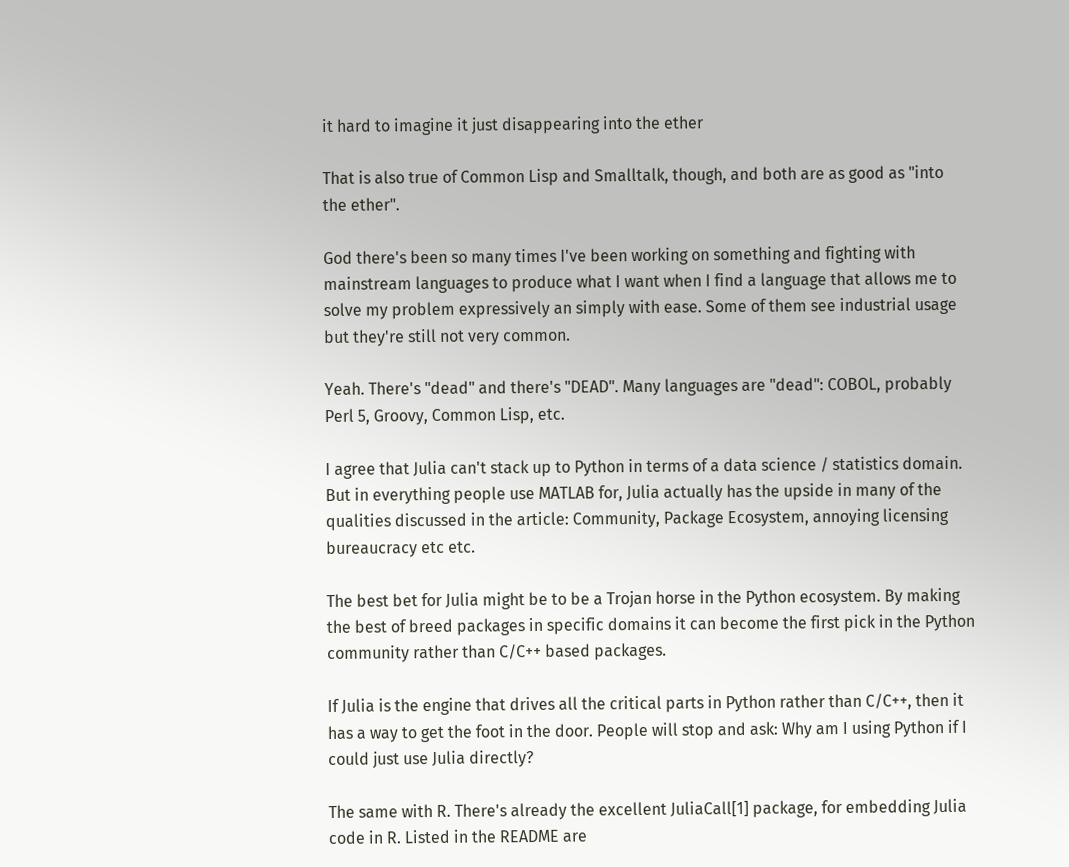it hard to imagine it just disappearing into the ether

That is also true of Common Lisp and Smalltalk, though, and both are as good as "into the ether".

God there's been so many times I've been working on something and fighting with mainstream languages to produce what I want when I find a language that allows me to solve my problem expressively an simply with ease. Some of them see industrial usage but they're still not very common.

Yeah. There's "dead" and there's "DEAD". Many languages are "dead": COBOL, probably Perl 5, Groovy, Common Lisp, etc.

I agree that Julia can't stack up to Python in terms of a data science / statistics domain. But in everything people use MATLAB for, Julia actually has the upside in many of the qualities discussed in the article: Community, Package Ecosystem, annoying licensing bureaucracy etc etc.

The best bet for Julia might be to be a Trojan horse in the Python ecosystem. By making the best of breed packages in specific domains it can become the first pick in the Python community rather than C/C++ based packages.

If Julia is the engine that drives all the critical parts in Python rather than C/C++, then it has a way to get the foot in the door. People will stop and ask: Why am I using Python if I could just use Julia directly?

The same with R. There's already the excellent JuliaCall[1] package, for embedding Julia code in R. Listed in the README are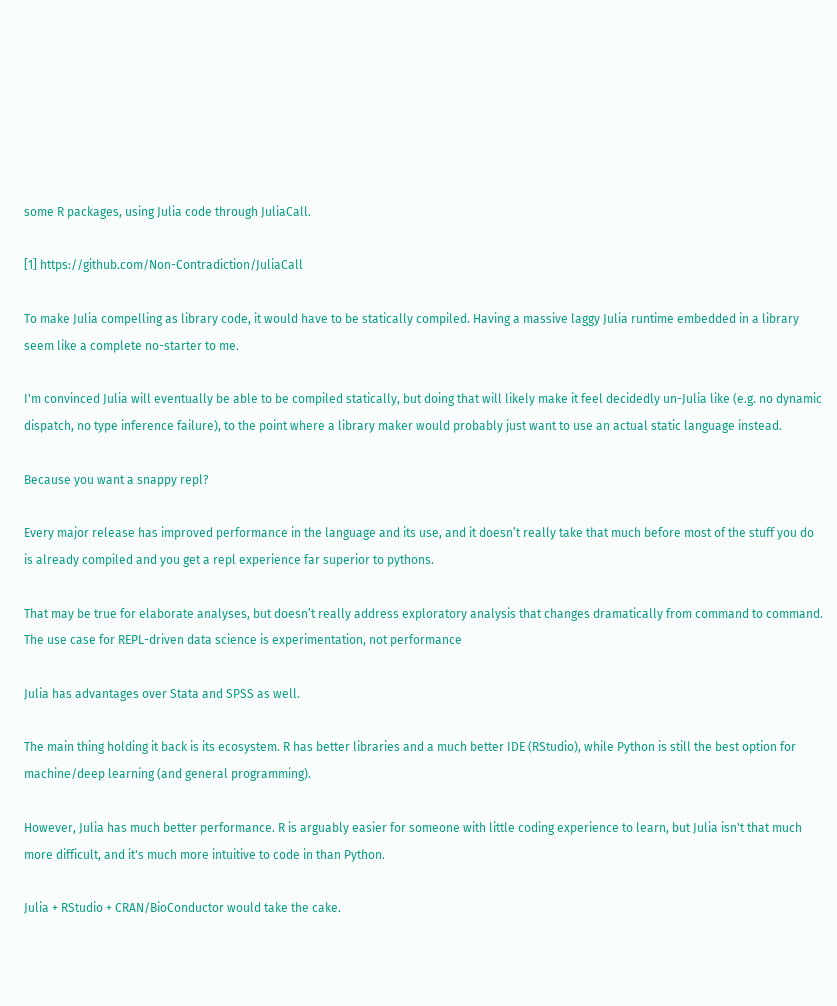some R packages, using Julia code through JuliaCall.

[1] https://github.com/Non-Contradiction/JuliaCall

To make Julia compelling as library code, it would have to be statically compiled. Having a massive laggy Julia runtime embedded in a library seem like a complete no-starter to me.

I'm convinced Julia will eventually be able to be compiled statically, but doing that will likely make it feel decidedly un-Julia like (e.g. no dynamic dispatch, no type inference failure), to the point where a library maker would probably just want to use an actual static language instead.

Because you want a snappy repl?

Every major release has improved performance in the language and its use, and it doesn’t really take that much before most of the stuff you do is already compiled and you get a repl experience far superior to pythons.

That may be true for elaborate analyses, but doesn’t really address exploratory analysis that changes dramatically from command to command. The use case for REPL-driven data science is experimentation, not performance

Julia has advantages over Stata and SPSS as well.

The main thing holding it back is its ecosystem. R has better libraries and a much better IDE (RStudio), while Python is still the best option for machine/deep learning (and general programming).

However, Julia has much better performance. R is arguably easier for someone with little coding experience to learn, but Julia isn't that much more difficult, and it's much more intuitive to code in than Python.

Julia + RStudio + CRAN/BioConductor would take the cake.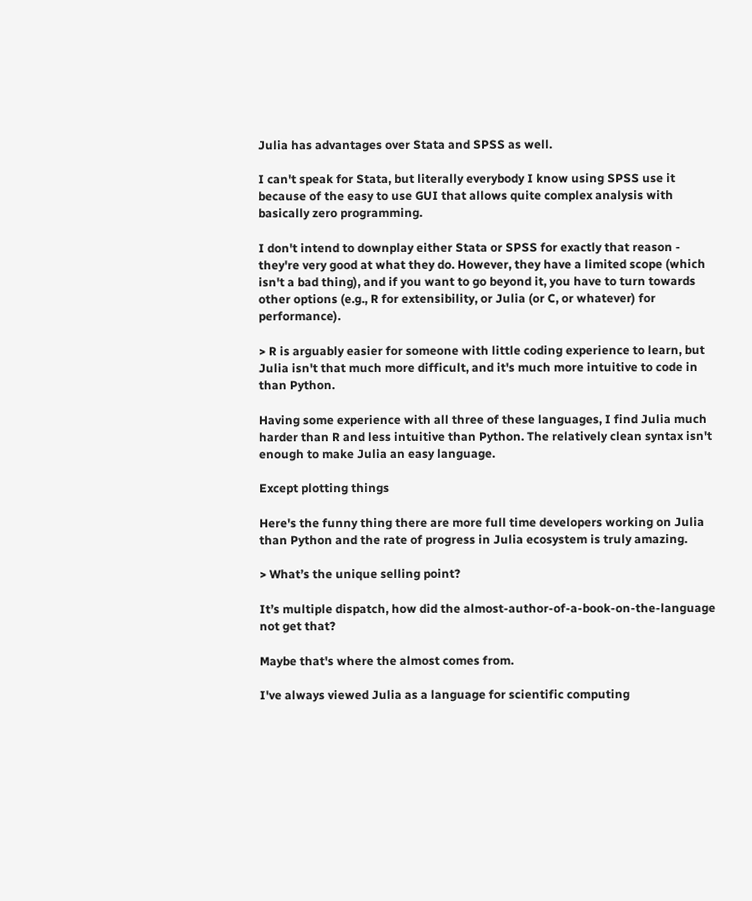Julia has advantages over Stata and SPSS as well.

I can't speak for Stata, but literally everybody I know using SPSS use it because of the easy to use GUI that allows quite complex analysis with basically zero programming.

I don't intend to downplay either Stata or SPSS for exactly that reason - they're very good at what they do. However, they have a limited scope (which isn't a bad thing), and if you want to go beyond it, you have to turn towards other options (e.g., R for extensibility, or Julia (or C, or whatever) for performance).

> R is arguably easier for someone with little coding experience to learn, but Julia isn't that much more difficult, and it's much more intuitive to code in than Python.

Having some experience with all three of these languages, I find Julia much harder than R and less intuitive than Python. The relatively clean syntax isn't enough to make Julia an easy language.

Except plotting things

Here's the funny thing there are more full time developers working on Julia than Python and the rate of progress in Julia ecosystem is truly amazing.

> What’s the unique selling point?

It’s multiple dispatch, how did the almost-author-of-a-book-on-the-language not get that?

Maybe that's where the almost comes from.

I've always viewed Julia as a language for scientific computing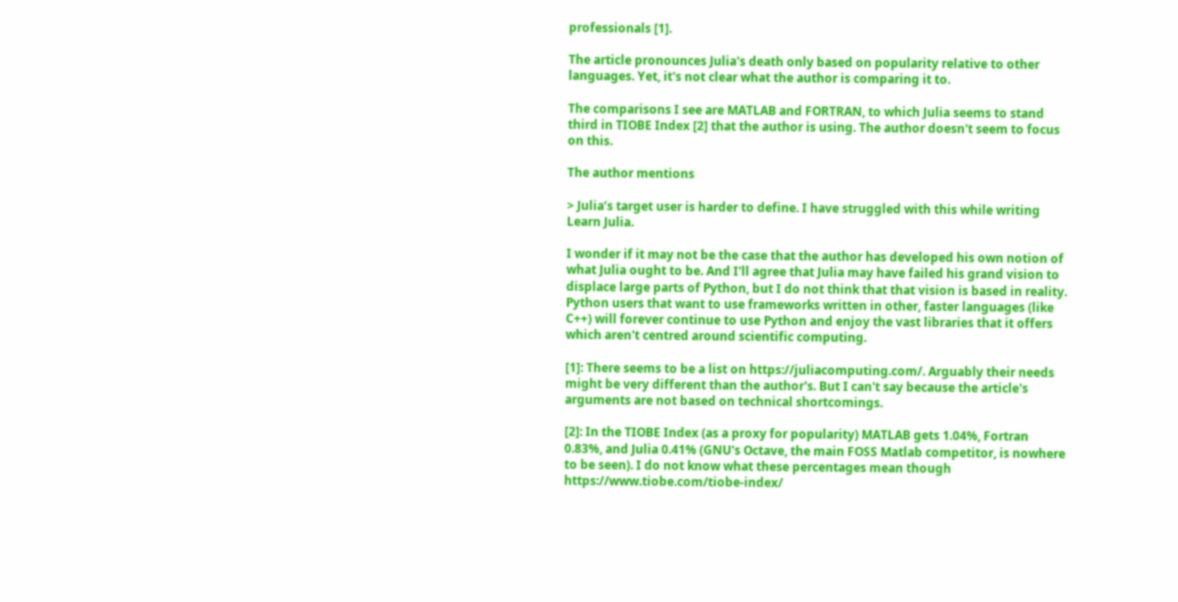professionals [1].

The article pronounces Julia's death only based on popularity relative to other languages. Yet, it's not clear what the author is comparing it to.

The comparisons I see are MATLAB and FORTRAN, to which Julia seems to stand third in TIOBE Index [2] that the author is using. The author doesn't seem to focus on this.

The author mentions

> Julia’s target user is harder to define. I have struggled with this while writing Learn Julia.

I wonder if it may not be the case that the author has developed his own notion of what Julia ought to be. And I'll agree that Julia may have failed his grand vision to displace large parts of Python, but I do not think that that vision is based in reality. Python users that want to use frameworks written in other, faster languages (like C++) will forever continue to use Python and enjoy the vast libraries that it offers which aren't centred around scientific computing.

[1]: There seems to be a list on https://juliacomputing.com/. Arguably their needs might be very different than the author's. But I can't say because the article's arguments are not based on technical shortcomings.

[2]: In the TIOBE Index (as a proxy for popularity) MATLAB gets 1.04%, Fortran 0.83%, and Julia 0.41% (GNU's Octave, the main FOSS Matlab competitor, is nowhere to be seen). I do not know what these percentages mean though https://www.tiobe.com/tiobe-index/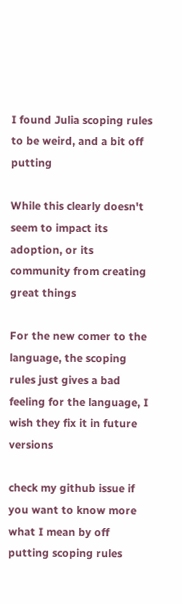I found Julia scoping rules to be weird, and a bit off putting

While this clearly doesn't seem to impact its adoption, or its community from creating great things

For the new comer to the language, the scoping rules just gives a bad feeling for the language, I wish they fix it in future versions

check my github issue if you want to know more what I mean by off putting scoping rules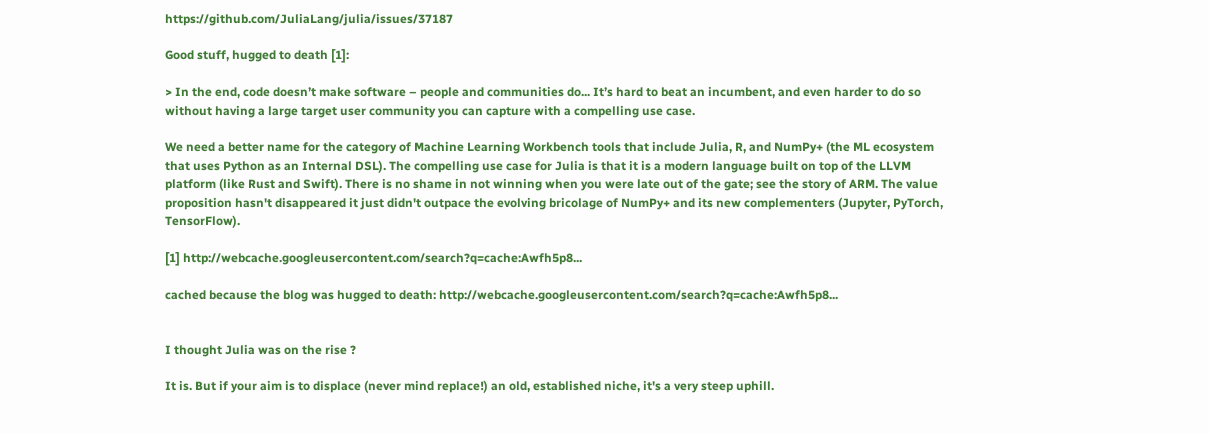https://github.com/JuliaLang/julia/issues/37187

Good stuff, hugged to death [1]:

> In the end, code doesn’t make software – people and communities do... It’s hard to beat an incumbent, and even harder to do so without having a large target user community you can capture with a compelling use case.

We need a better name for the category of Machine Learning Workbench tools that include Julia, R, and NumPy+ (the ML ecosystem that uses Python as an Internal DSL). The compelling use case for Julia is that it is a modern language built on top of the LLVM platform (like Rust and Swift). There is no shame in not winning when you were late out of the gate; see the story of ARM. The value proposition hasn't disappeared it just didn't outpace the evolving bricolage of NumPy+ and its new complementers (Jupyter, PyTorch, TensorFlow).

[1] http://webcache.googleusercontent.com/search?q=cache:Awfh5p8...

cached because the blog was hugged to death: http://webcache.googleusercontent.com/search?q=cache:Awfh5p8...


I thought Julia was on the rise ?

It is. But if your aim is to displace (never mind replace!) an old, established niche, it's a very steep uphill.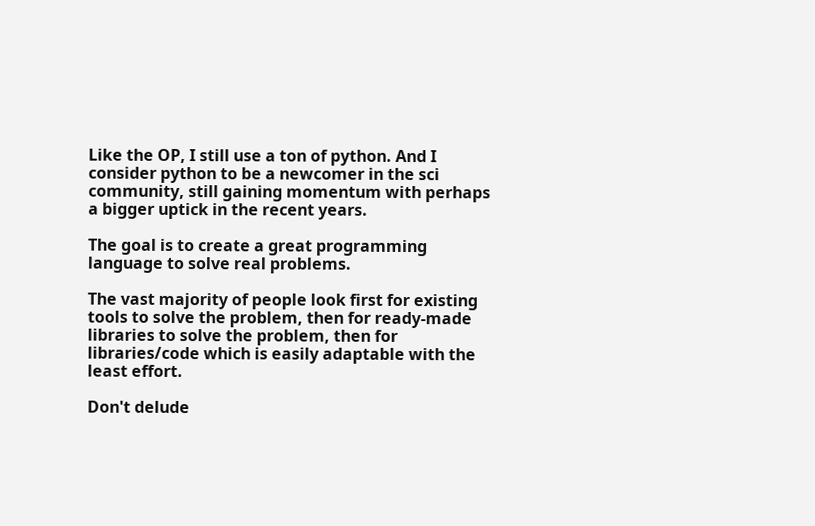Like the OP, I still use a ton of python. And I consider python to be a newcomer in the sci community, still gaining momentum with perhaps a bigger uptick in the recent years.

The goal is to create a great programming language to solve real problems.

The vast majority of people look first for existing tools to solve the problem, then for ready-made libraries to solve the problem, then for libraries/code which is easily adaptable with the least effort.

Don't delude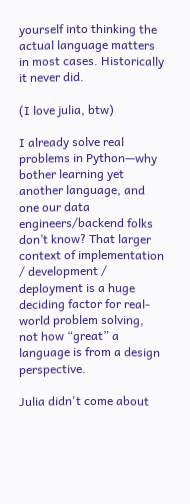yourself into thinking the actual language matters in most cases. Historically it never did.

(I love julia, btw)

I already solve real problems in Python—why bother learning yet another language, and one our data engineers/backend folks don’t know? That larger context of implementation / development / deployment is a huge deciding factor for real-world problem solving, not how “great” a language is from a design perspective.

Julia didn't come about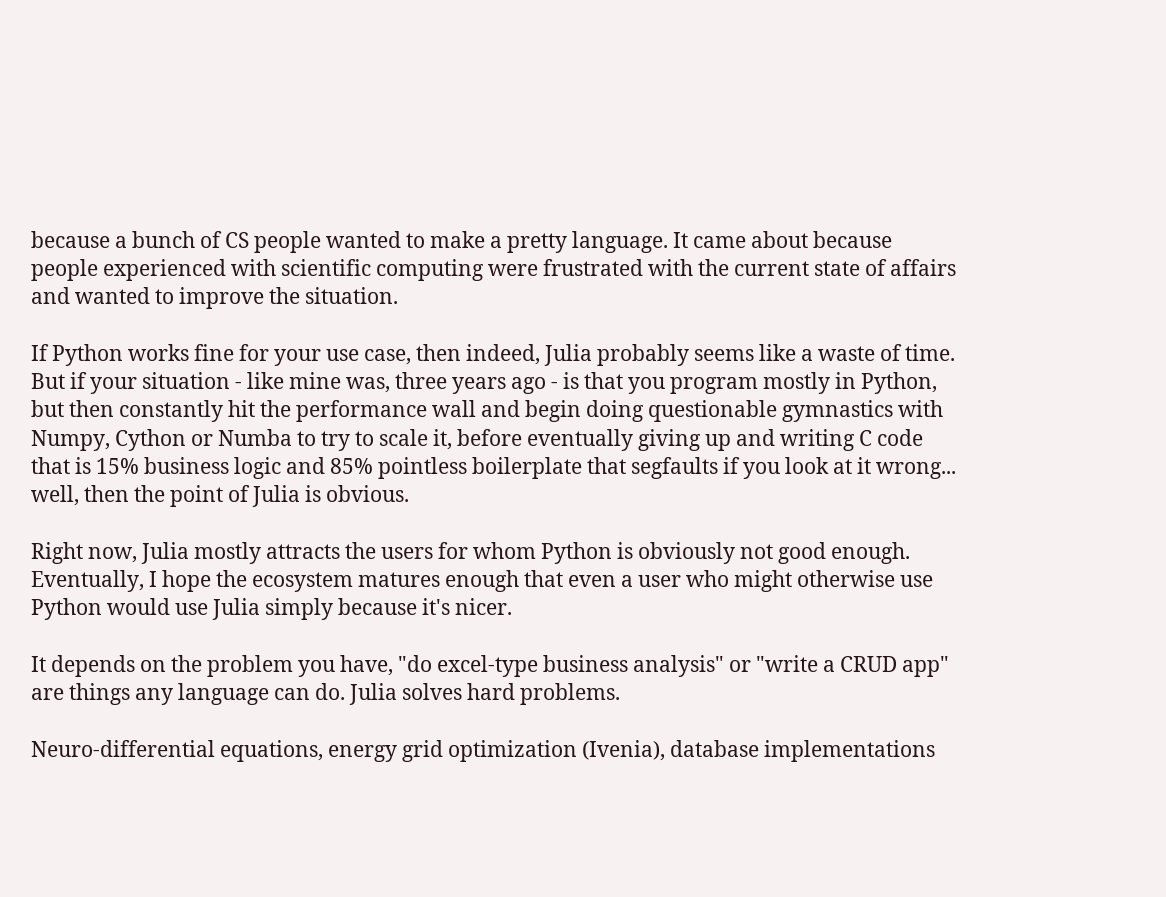because a bunch of CS people wanted to make a pretty language. It came about because people experienced with scientific computing were frustrated with the current state of affairs and wanted to improve the situation.

If Python works fine for your use case, then indeed, Julia probably seems like a waste of time. But if your situation - like mine was, three years ago - is that you program mostly in Python, but then constantly hit the performance wall and begin doing questionable gymnastics with Numpy, Cython or Numba to try to scale it, before eventually giving up and writing C code that is 15% business logic and 85% pointless boilerplate that segfaults if you look at it wrong... well, then the point of Julia is obvious.

Right now, Julia mostly attracts the users for whom Python is obviously not good enough. Eventually, I hope the ecosystem matures enough that even a user who might otherwise use Python would use Julia simply because it's nicer.

It depends on the problem you have, "do excel-type business analysis" or "write a CRUD app" are things any language can do. Julia solves hard problems.

Neuro-differential equations, energy grid optimization (Ivenia), database implementations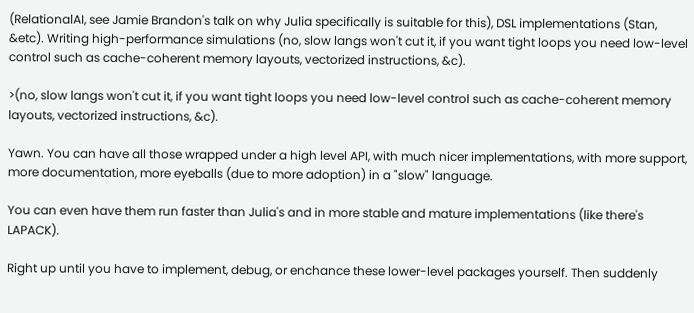(RelationalAI, see Jamie Brandon's talk on why Julia specifically is suitable for this), DSL implementations (Stan, &etc). Writing high-performance simulations (no, slow langs won't cut it, if you want tight loops you need low-level control such as cache-coherent memory layouts, vectorized instructions, &c).

>(no, slow langs won't cut it, if you want tight loops you need low-level control such as cache-coherent memory layouts, vectorized instructions, &c).

Yawn. You can have all those wrapped under a high level API, with much nicer implementations, with more support, more documentation, more eyeballs (due to more adoption) in a "slow" language.

You can even have them run faster than Julia's and in more stable and mature implementations (like there's LAPACK).

Right up until you have to implement, debug, or enchance these lower-level packages yourself. Then suddenly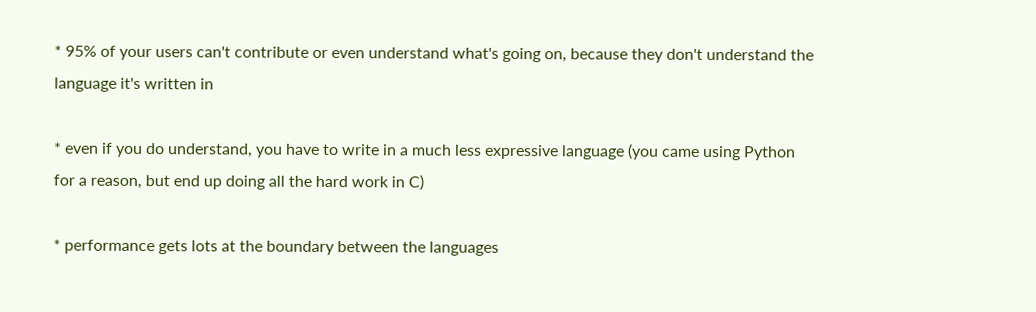* 95% of your users can't contribute or even understand what's going on, because they don't understand the language it's written in

* even if you do understand, you have to write in a much less expressive language (you came using Python for a reason, but end up doing all the hard work in C)

* performance gets lots at the boundary between the languages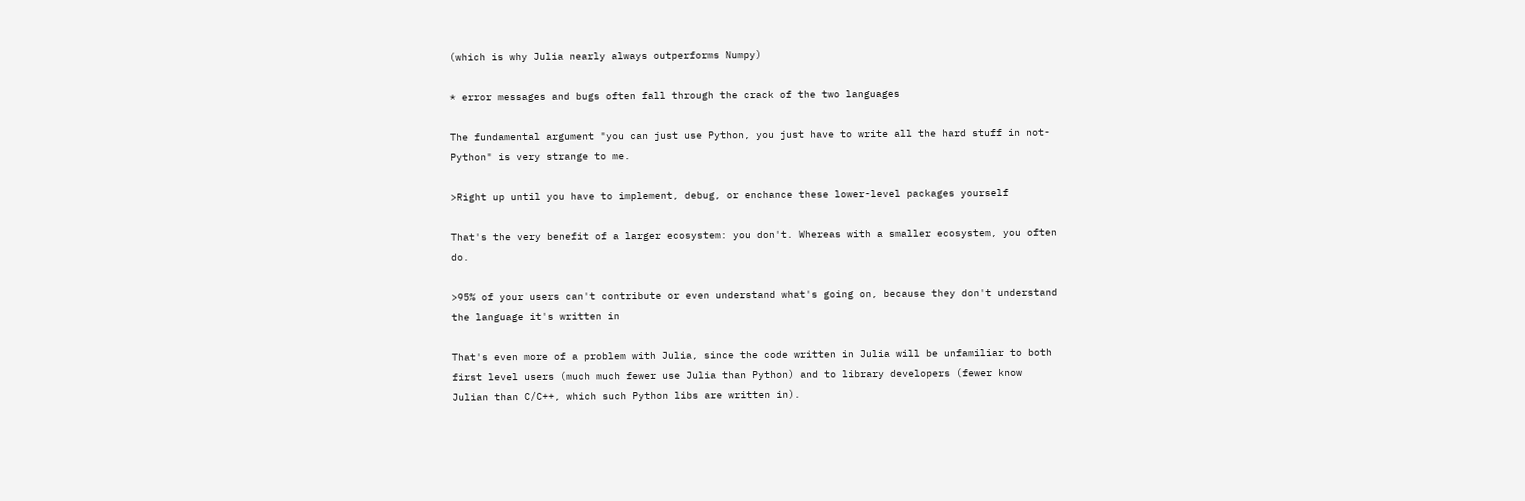(which is why Julia nearly always outperforms Numpy)

* error messages and bugs often fall through the crack of the two languages

The fundamental argument "you can just use Python, you just have to write all the hard stuff in not-Python" is very strange to me.

>Right up until you have to implement, debug, or enchance these lower-level packages yourself

That's the very benefit of a larger ecosystem: you don't. Whereas with a smaller ecosystem, you often do.

>95% of your users can't contribute or even understand what's going on, because they don't understand the language it's written in

That's even more of a problem with Julia, since the code written in Julia will be unfamiliar to both first level users (much much fewer use Julia than Python) and to library developers (fewer know Julian than C/C++, which such Python libs are written in).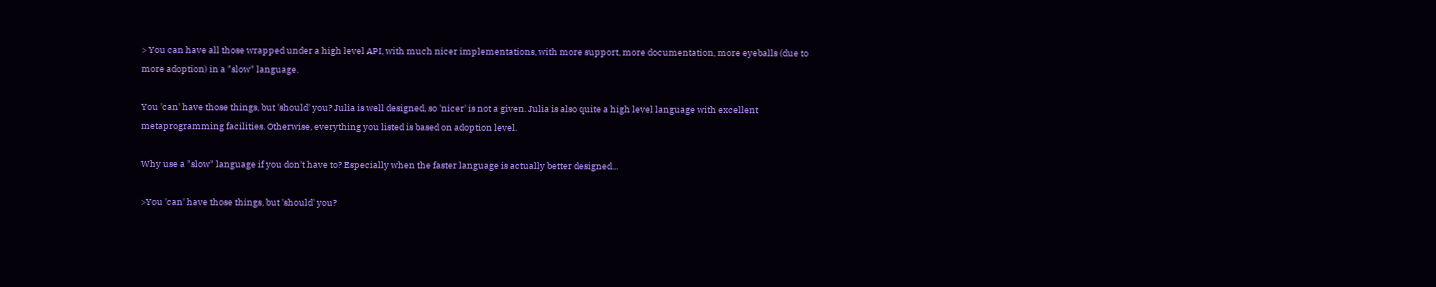> You can have all those wrapped under a high level API, with much nicer implementations, with more support, more documentation, more eyeballs (due to more adoption) in a "slow" language.

You 'can' have those things, but 'should' you? Julia is well designed, so 'nicer' is not a given. Julia is also quite a high level language with excellent metaprogramming facilities. Otherwise, everything you listed is based on adoption level.

Why use a "slow" language if you don't have to? Especially when the faster language is actually better designed...

>You 'can' have those things, but 'should' you?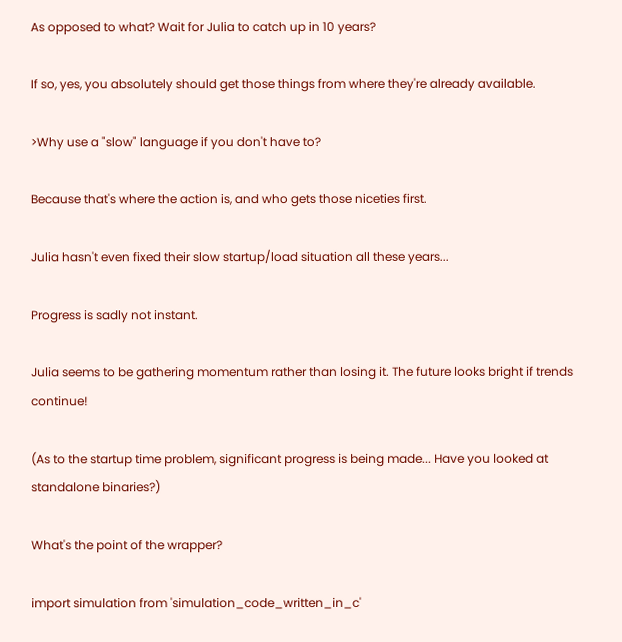As opposed to what? Wait for Julia to catch up in 10 years?

If so, yes, you absolutely should get those things from where they're already available.

>Why use a "slow" language if you don't have to?

Because that's where the action is, and who gets those niceties first.

Julia hasn't even fixed their slow startup/load situation all these years...

Progress is sadly not instant.

Julia seems to be gathering momentum rather than losing it. The future looks bright if trends continue!

(As to the startup time problem, significant progress is being made... Have you looked at standalone binaries?)

What's the point of the wrapper?

import simulation from 'simulation_code_written_in_c'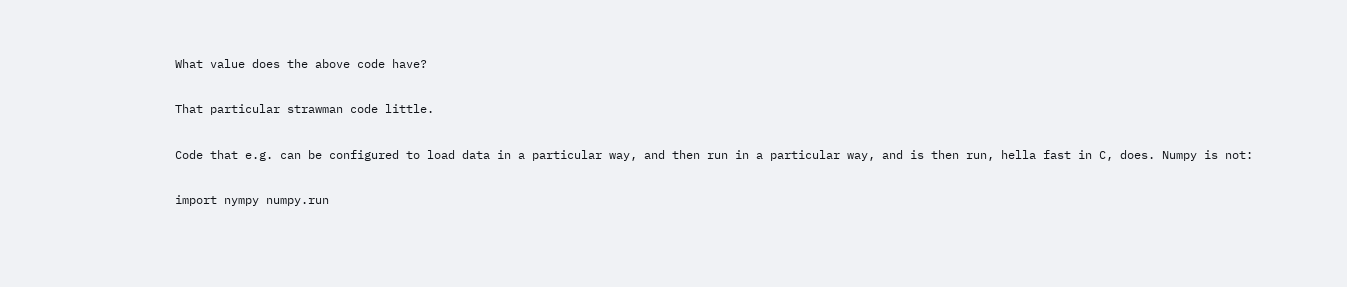What value does the above code have?

That particular strawman code little.

Code that e.g. can be configured to load data in a particular way, and then run in a particular way, and is then run, hella fast in C, does. Numpy is not:

import nympy numpy.run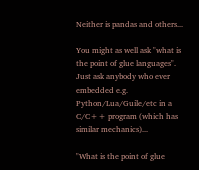Neither is pandas and others...

You might as well ask "what is the point of glue languages". Just ask anybody who ever embedded e.g. Python/Lua/Guile/etc in a C/C++ program (which has similar mechanics)...

"What is the point of glue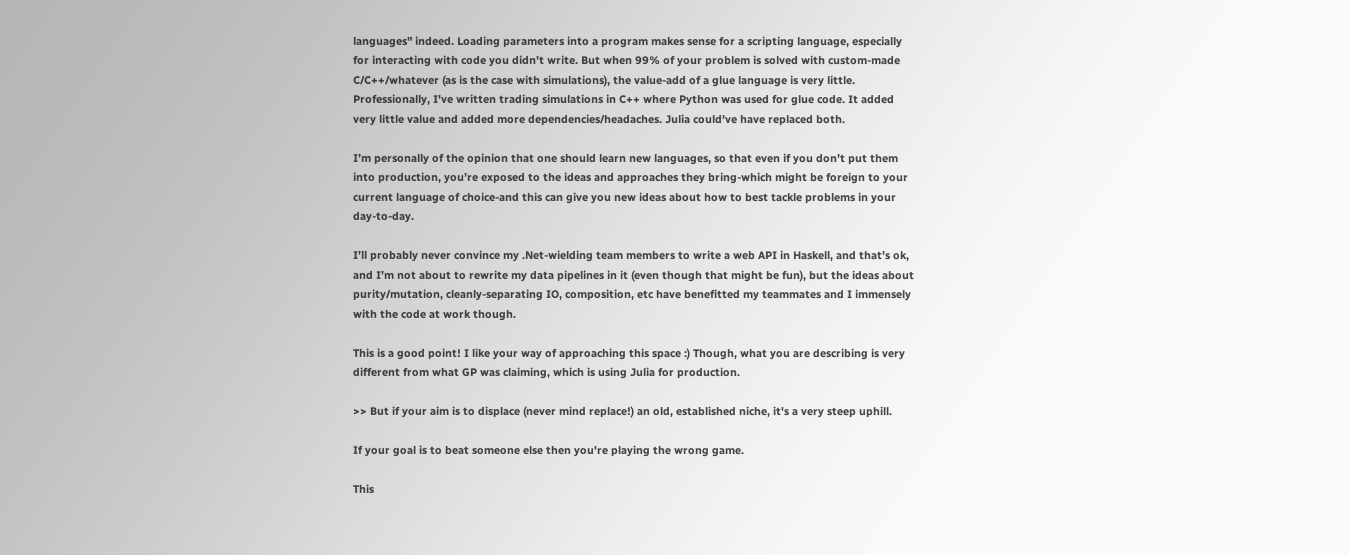languages" indeed. Loading parameters into a program makes sense for a scripting language, especially for interacting with code you didn't write. But when 99% of your problem is solved with custom-made C/C++/whatever (as is the case with simulations), the value-add of a glue language is very little. Professionally, I've written trading simulations in C++ where Python was used for glue code. It added very little value and added more dependencies/headaches. Julia could've have replaced both.

I’m personally of the opinion that one should learn new languages, so that even if you don’t put them into production, you’re exposed to the ideas and approaches they bring-which might be foreign to your current language of choice-and this can give you new ideas about how to best tackle problems in your day-to-day.

I’ll probably never convince my .Net-wielding team members to write a web API in Haskell, and that’s ok, and I’m not about to rewrite my data pipelines in it (even though that might be fun), but the ideas about purity/mutation, cleanly-separating IO, composition, etc have benefitted my teammates and I immensely with the code at work though.

This is a good point! I like your way of approaching this space :) Though, what you are describing is very different from what GP was claiming, which is using Julia for production.

>> But if your aim is to displace (never mind replace!) an old, established niche, it's a very steep uphill.

If your goal is to beat someone else then you're playing the wrong game.

This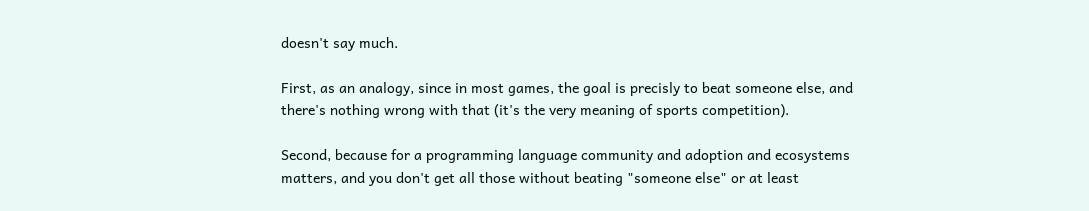doesn't say much.

First, as an analogy, since in most games, the goal is precisly to beat someone else, and there's nothing wrong with that (it's the very meaning of sports competition).

Second, because for a programming language community and adoption and ecosystems matters, and you don't get all those without beating "someone else" or at least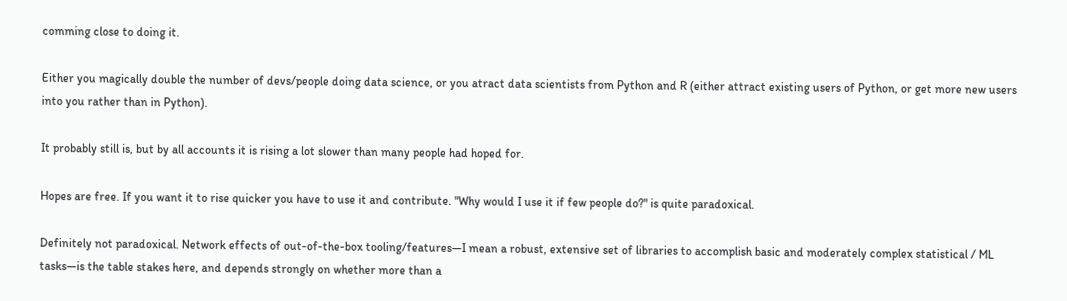comming close to doing it.

Either you magically double the number of devs/people doing data science, or you atract data scientists from Python and R (either attract existing users of Python, or get more new users into you rather than in Python).

It probably still is, but by all accounts it is rising a lot slower than many people had hoped for.

Hopes are free. If you want it to rise quicker you have to use it and contribute. "Why would I use it if few people do?" is quite paradoxical.

Definitely not paradoxical. Network effects of out-of-the-box tooling/features—I mean a robust, extensive set of libraries to accomplish basic and moderately complex statistical / ML tasks—is the table stakes here, and depends strongly on whether more than a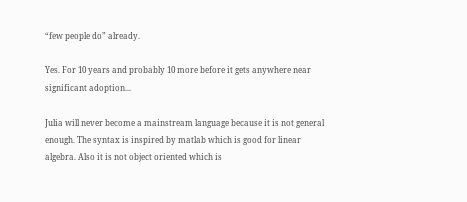“few people do” already.

Yes. For 10 years and probably 10 more before it gets anywhere near significant adoption...

Julia will never become a mainstream language because it is not general enough. The syntax is inspired by matlab which is good for linear algebra. Also it is not object oriented which is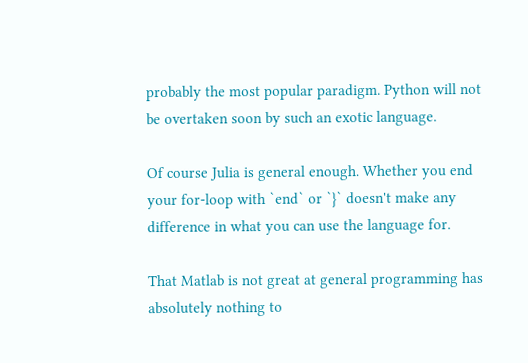probably the most popular paradigm. Python will not be overtaken soon by such an exotic language.

Of course Julia is general enough. Whether you end your for-loop with `end` or `}` doesn't make any difference in what you can use the language for.

That Matlab is not great at general programming has absolutely nothing to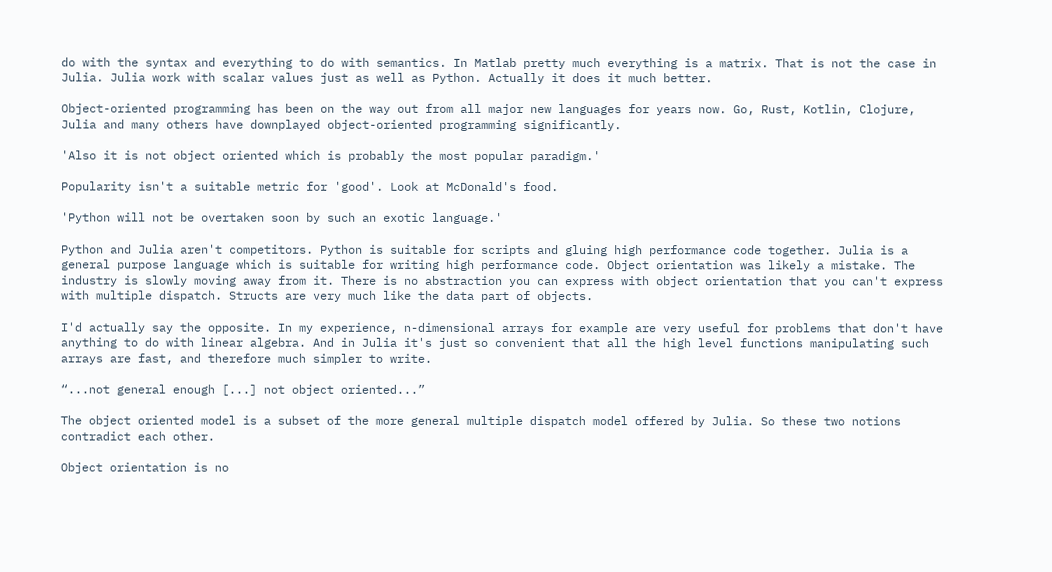do with the syntax and everything to do with semantics. In Matlab pretty much everything is a matrix. That is not the case in Julia. Julia work with scalar values just as well as Python. Actually it does it much better.

Object-oriented programming has been on the way out from all major new languages for years now. Go, Rust, Kotlin, Clojure, Julia and many others have downplayed object-oriented programming significantly.

'Also it is not object oriented which is probably the most popular paradigm.'

Popularity isn't a suitable metric for 'good'. Look at McDonald's food.

'Python will not be overtaken soon by such an exotic language.'

Python and Julia aren't competitors. Python is suitable for scripts and gluing high performance code together. Julia is a general purpose language which is suitable for writing high performance code. Object orientation was likely a mistake. The industry is slowly moving away from it. There is no abstraction you can express with object orientation that you can't express with multiple dispatch. Structs are very much like the data part of objects.

I'd actually say the opposite. In my experience, n-dimensional arrays for example are very useful for problems that don't have anything to do with linear algebra. And in Julia it's just so convenient that all the high level functions manipulating such arrays are fast, and therefore much simpler to write.

“...not general enough [...] not object oriented...”

The object oriented model is a subset of the more general multiple dispatch model offered by Julia. So these two notions contradict each other.

Object orientation is no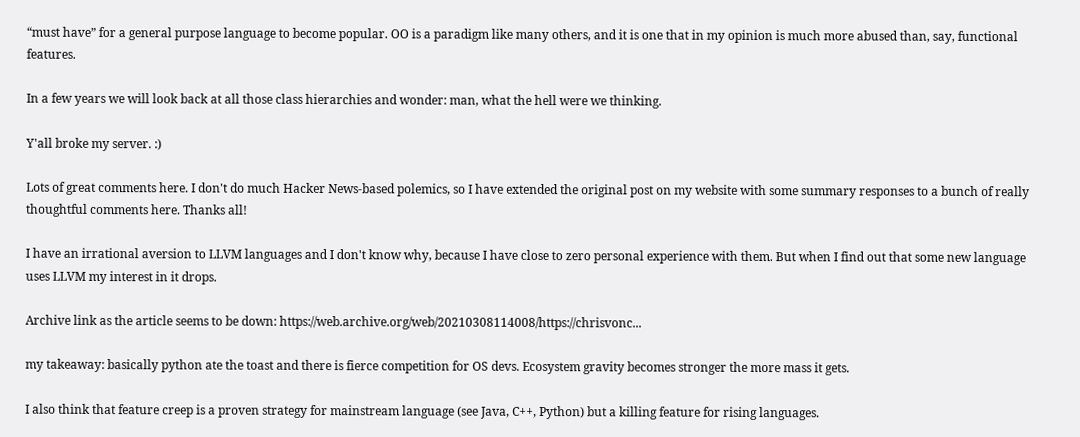“must have” for a general purpose language to become popular. OO is a paradigm like many others, and it is one that in my opinion is much more abused than, say, functional features.

In a few years we will look back at all those class hierarchies and wonder: man, what the hell were we thinking.

Y'all broke my server. :)

Lots of great comments here. I don't do much Hacker News-based polemics, so I have extended the original post on my website with some summary responses to a bunch of really thoughtful comments here. Thanks all!

I have an irrational aversion to LLVM languages and I don't know why, because I have close to zero personal experience with them. But when I find out that some new language uses LLVM my interest in it drops.

Archive link as the article seems to be down: https://web.archive.org/web/20210308114008/https://chrisvonc...

my takeaway: basically python ate the toast and there is fierce competition for OS devs. Ecosystem gravity becomes stronger the more mass it gets.

I also think that feature creep is a proven strategy for mainstream language (see Java, C++, Python) but a killing feature for rising languages.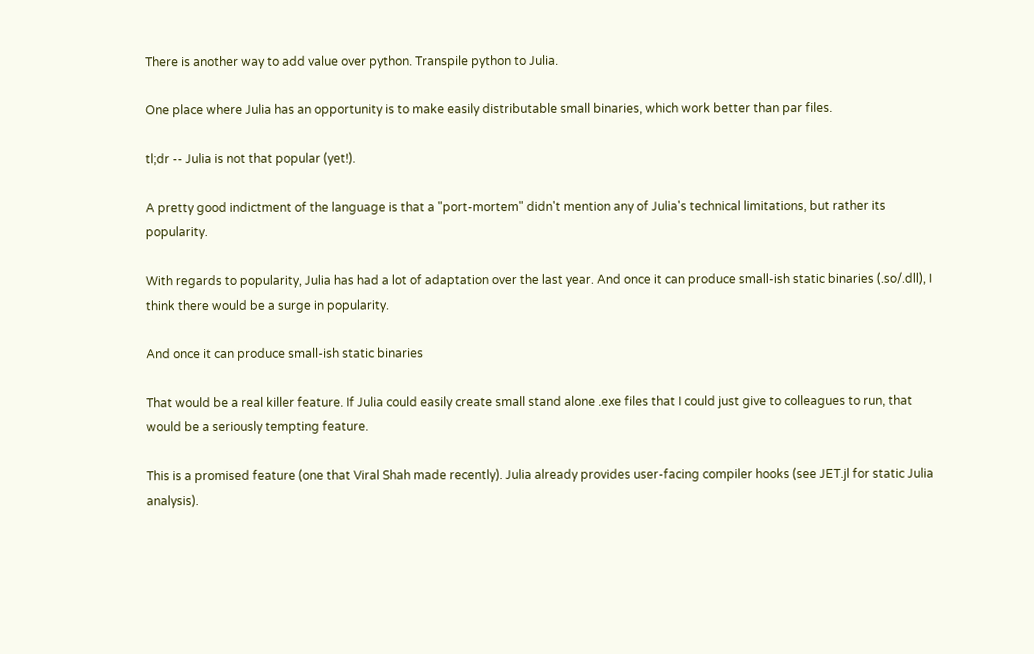There is another way to add value over python. Transpile python to Julia.

One place where Julia has an opportunity is to make easily distributable small binaries, which work better than par files.

tl;dr -- Julia is not that popular (yet!).

A pretty good indictment of the language is that a "port-mortem" didn't mention any of Julia's technical limitations, but rather its popularity.

With regards to popularity, Julia has had a lot of adaptation over the last year. And once it can produce small-ish static binaries (.so/.dll), I think there would be a surge in popularity.

And once it can produce small-ish static binaries

That would be a real killer feature. If Julia could easily create small stand alone .exe files that I could just give to colleagues to run, that would be a seriously tempting feature.

This is a promised feature (one that Viral Shah made recently). Julia already provides user-facing compiler hooks (see JET.jl for static Julia analysis).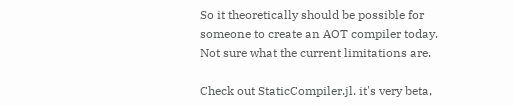So it theoretically should be possible for someone to create an AOT compiler today. Not sure what the current limitations are.

Check out StaticCompiler.jl. it's very beta,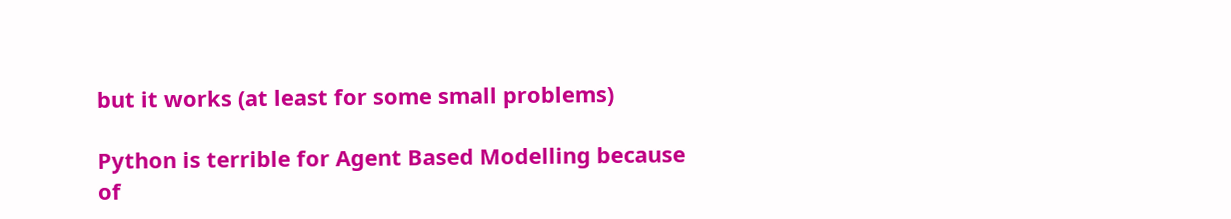but it works (at least for some small problems)

Python is terrible for Agent Based Modelling because of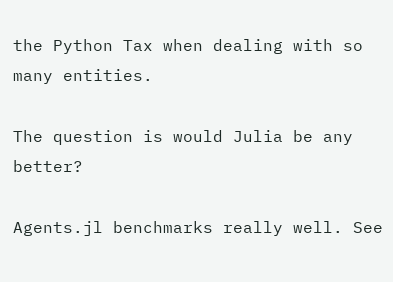the Python Tax when dealing with so many entities.

The question is would Julia be any better?

Agents.jl benchmarks really well. See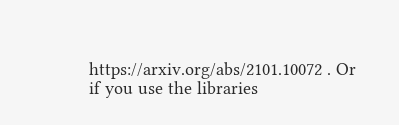https://arxiv.org/abs/2101.10072 . Or if you use the libraries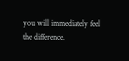you will immediately feel the difference.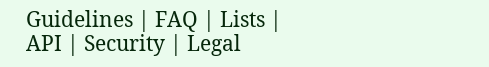Guidelines | FAQ | Lists | API | Security | Legal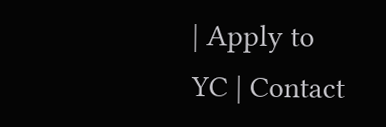| Apply to YC | Contact